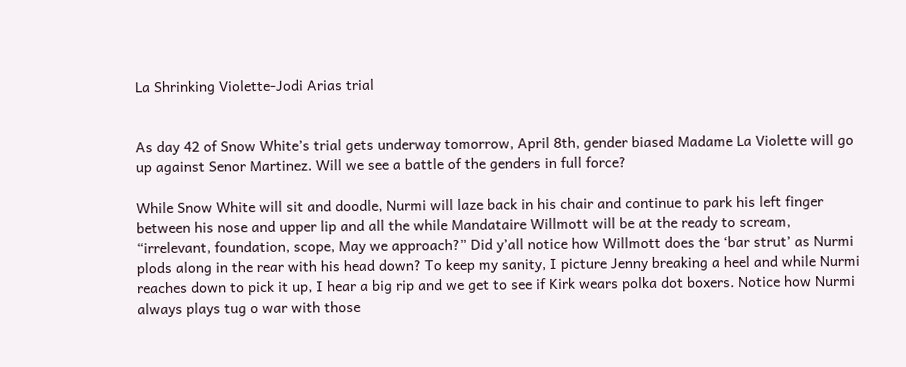La Shrinking Violette-Jodi Arias trial


As day 42 of Snow White’s trial gets underway tomorrow, April 8th, gender biased Madame La Violette will go up against Senor Martinez. Will we see a battle of the genders in full force?

While Snow White will sit and doodle, Nurmi will laze back in his chair and continue to park his left finger between his nose and upper lip and all the while Mandataire Willmott will be at the ready to scream, “irrelevant, foundation, scope, May we approach?” Did y’all notice how Willmott does the ‘bar strut’ as Nurmi plods along in the rear with his head down? To keep my sanity, I picture Jenny breaking a heel and while Nurmi reaches down to pick it up, I hear a big rip and we get to see if Kirk wears polka dot boxers. Notice how Nurmi always plays tug o war with those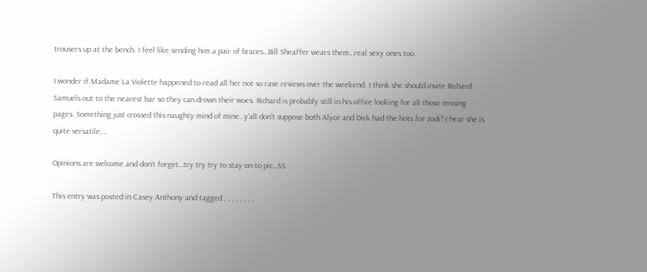trousers up at the bench. I feel like sending him a pair of braces…Bill Sheaffer wears them…real sexy ones too.

I wonder if Madame La Violette happened to read all her not so rave reviews over the weekend. I think she should invite Richard Samuels out to the nearest bar so they can drown their woes. Richard is probably still in his office looking for all those missing pages. Something just crossed this naughty mind of mine…y’all don’t suppose both Alyce and Dick had the hots for Jodi? I hear she is quite versatile….

Opinions are welcome and don’t forget…try try try to stay on to pic…SS

This entry was posted in Casey Anthony and tagged , , , , , , , ,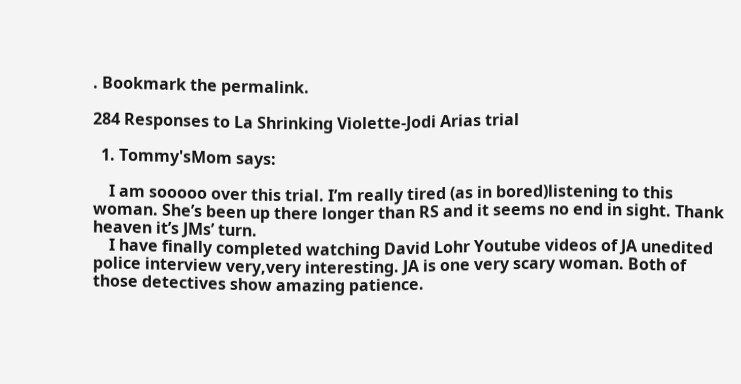. Bookmark the permalink.

284 Responses to La Shrinking Violette-Jodi Arias trial

  1. Tommy'sMom says:

    I am sooooo over this trial. I’m really tired (as in bored)listening to this woman. She’s been up there longer than RS and it seems no end in sight. Thank heaven it’s JMs’ turn.
    I have finally completed watching David Lohr Youtube videos of JA unedited police interview very,very interesting. JA is one very scary woman. Both of those detectives show amazing patience.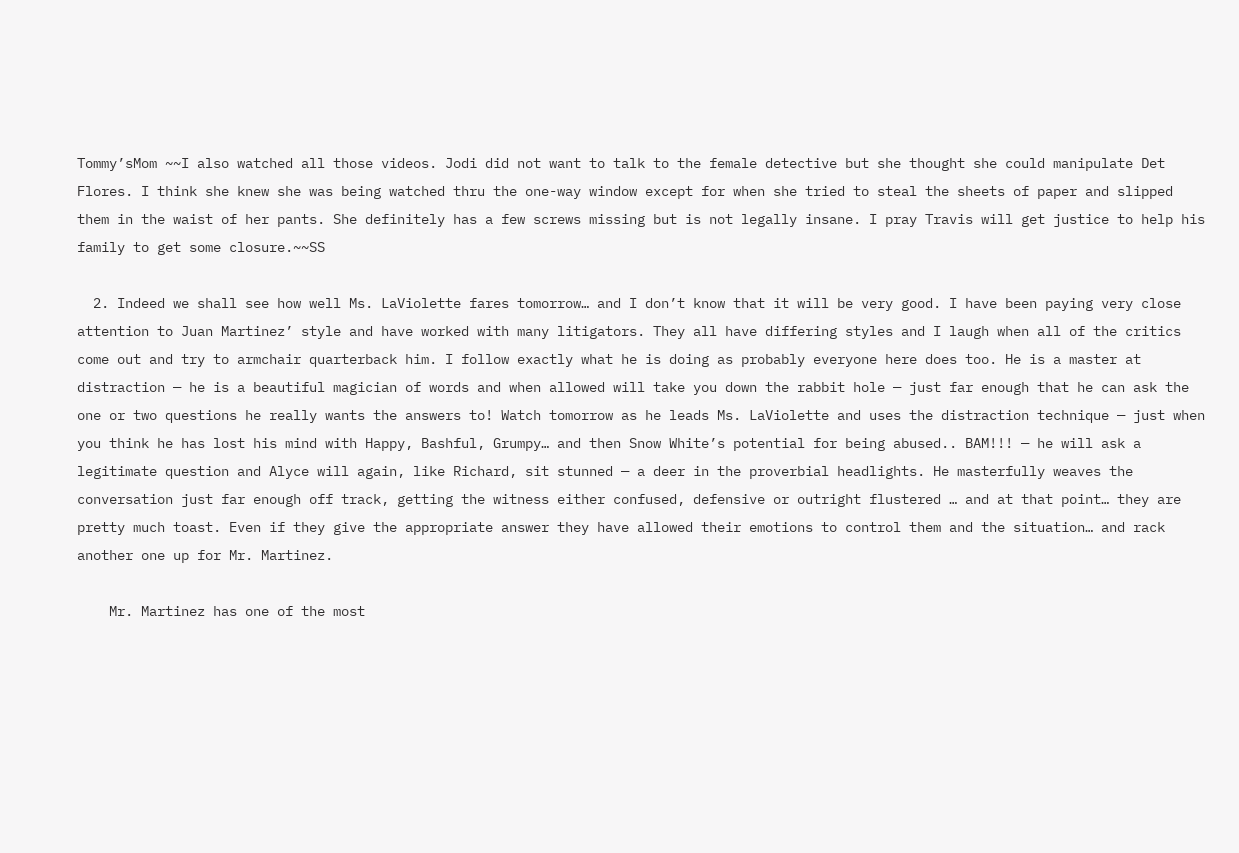Tommy’sMom ~~I also watched all those videos. Jodi did not want to talk to the female detective but she thought she could manipulate Det Flores. I think she knew she was being watched thru the one-way window except for when she tried to steal the sheets of paper and slipped them in the waist of her pants. She definitely has a few screws missing but is not legally insane. I pray Travis will get justice to help his family to get some closure.~~SS

  2. Indeed we shall see how well Ms. LaViolette fares tomorrow… and I don’t know that it will be very good. I have been paying very close attention to Juan Martinez’ style and have worked with many litigators. They all have differing styles and I laugh when all of the critics come out and try to armchair quarterback him. I follow exactly what he is doing as probably everyone here does too. He is a master at distraction — he is a beautiful magician of words and when allowed will take you down the rabbit hole — just far enough that he can ask the one or two questions he really wants the answers to! Watch tomorrow as he leads Ms. LaViolette and uses the distraction technique — just when you think he has lost his mind with Happy, Bashful, Grumpy… and then Snow White’s potential for being abused.. BAM!!! — he will ask a legitimate question and Alyce will again, like Richard, sit stunned — a deer in the proverbial headlights. He masterfully weaves the conversation just far enough off track, getting the witness either confused, defensive or outright flustered … and at that point… they are pretty much toast. Even if they give the appropriate answer they have allowed their emotions to control them and the situation… and rack another one up for Mr. Martinez.

    Mr. Martinez has one of the most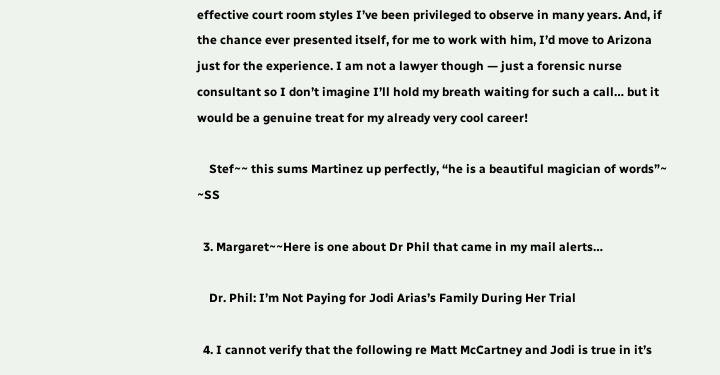effective court room styles I’ve been privileged to observe in many years. And, if the chance ever presented itself, for me to work with him, I’d move to Arizona just for the experience. I am not a lawyer though — just a forensic nurse consultant so I don’t imagine I’ll hold my breath waiting for such a call… but it would be a genuine treat for my already very cool career!

    Stef~~ this sums Martinez up perfectly, “he is a beautiful magician of words”~ ~SS

  3. Margaret~~Here is one about Dr Phil that came in my mail alerts…

    Dr. Phil: I’m Not Paying for Jodi Arias’s Family During Her Trial

  4. I cannot verify that the following re Matt McCartney and Jodi is true in it’s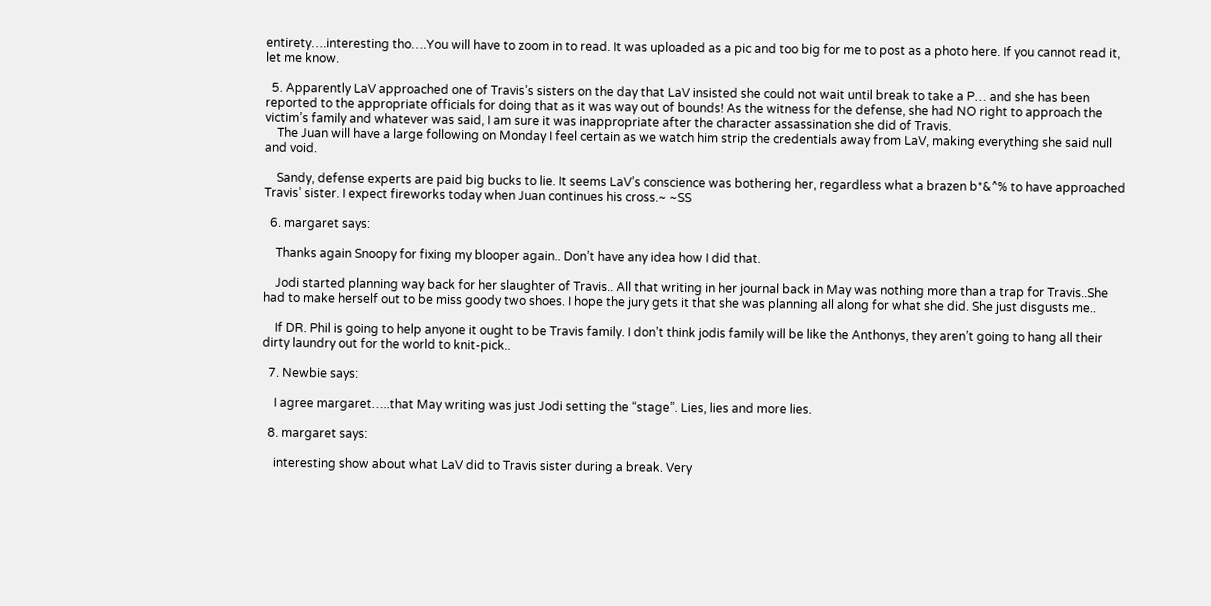entirety….interesting tho….You will have to zoom in to read. It was uploaded as a pic and too big for me to post as a photo here. If you cannot read it, let me know.

  5. Apparently LaV approached one of Travis’s sisters on the day that LaV insisted she could not wait until break to take a P… and she has been reported to the appropriate officials for doing that as it was way out of bounds! As the witness for the defense, she had NO right to approach the victim’s family and whatever was said, I am sure it was inappropriate after the character assassination she did of Travis.
    The Juan will have a large following on Monday I feel certain as we watch him strip the credentials away from LaV, making everything she said null and void.

    Sandy, defense experts are paid big bucks to lie. It seems LaV’s conscience was bothering her, regardless what a brazen b*&^% to have approached Travis’ sister. I expect fireworks today when Juan continues his cross.~ ~SS

  6. margaret says:

    Thanks again Snoopy for fixing my blooper again.. Don’t have any idea how I did that.

    Jodi started planning way back for her slaughter of Travis.. All that writing in her journal back in May was nothing more than a trap for Travis..She had to make herself out to be miss goody two shoes. I hope the jury gets it that she was planning all along for what she did. She just disgusts me..

    If DR. Phil is going to help anyone it ought to be Travis family. I don’t think jodis family will be like the Anthonys, they aren’t going to hang all their dirty laundry out for the world to knit-pick..

  7. Newbie says:

    I agree margaret…..that May writing was just Jodi setting the “stage”. Lies, lies and more lies.

  8. margaret says:

    interesting show about what LaV did to Travis sister during a break. Very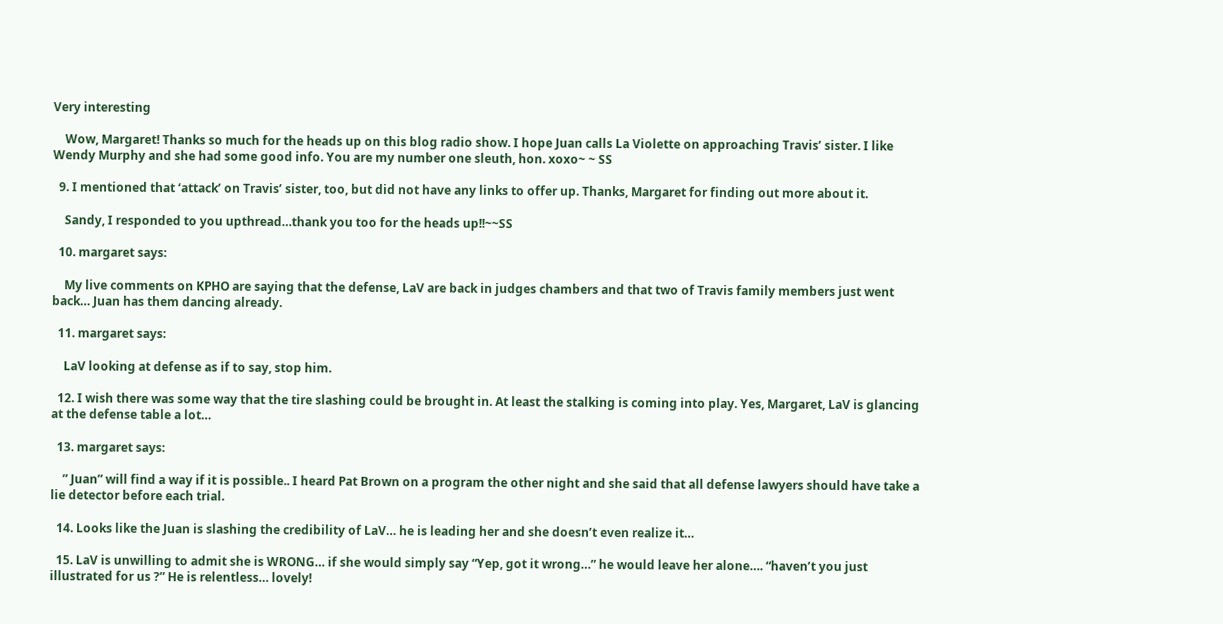Very interesting

    Wow, Margaret! Thanks so much for the heads up on this blog radio show. I hope Juan calls La Violette on approaching Travis’ sister. I like Wendy Murphy and she had some good info. You are my number one sleuth, hon. xoxo~ ~ SS

  9. I mentioned that ‘attack’ on Travis’ sister, too, but did not have any links to offer up. Thanks, Margaret for finding out more about it.

    Sandy, I responded to you upthread…thank you too for the heads up!!~~SS

  10. margaret says:

    My live comments on KPHO are saying that the defense, LaV are back in judges chambers and that two of Travis family members just went back… Juan has them dancing already.

  11. margaret says:

    LaV looking at defense as if to say, stop him.

  12. I wish there was some way that the tire slashing could be brought in. At least the stalking is coming into play. Yes, Margaret, LaV is glancing at the defense table a lot…

  13. margaret says:

    ” Juan” will find a way if it is possible.. I heard Pat Brown on a program the other night and she said that all defense lawyers should have take a lie detector before each trial.

  14. Looks like the Juan is slashing the credibility of LaV… he is leading her and she doesn’t even realize it…

  15. LaV is unwilling to admit she is WRONG… if she would simply say “Yep, got it wrong…” he would leave her alone…. “haven’t you just illustrated for us ?” He is relentless… lovely!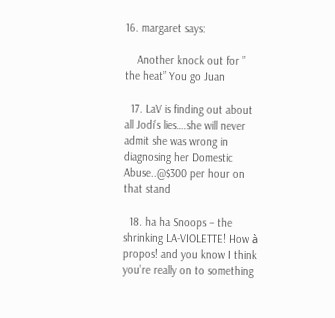16. margaret says:

    Another knock out for ” the heat” You go Juan

  17. LaV is finding out about all Jodi’s lies….she will never admit she was wrong in diagnosing her Domestic Abuse..@$300 per hour on that stand

  18. ha ha Snoops – the shrinking LA-VIOLETTE! How à propos! and you know I think you’re really on to something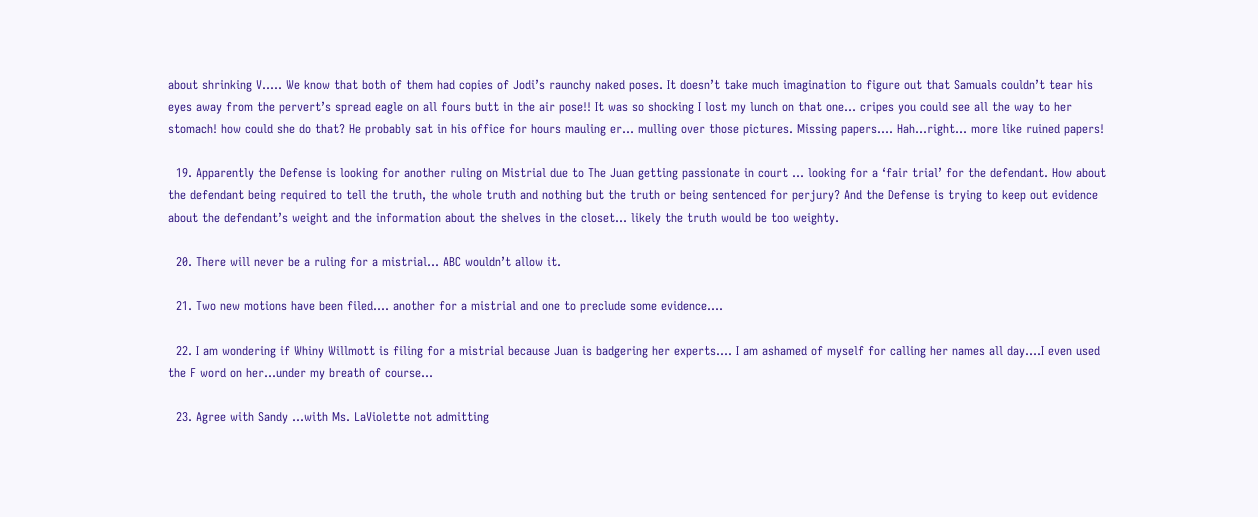about shrinking V….. We know that both of them had copies of Jodi’s raunchy naked poses. It doesn’t take much imagination to figure out that Samuals couldn’t tear his eyes away from the pervert’s spread eagle on all fours butt in the air pose!! It was so shocking I lost my lunch on that one… cripes you could see all the way to her stomach! how could she do that? He probably sat in his office for hours mauling er… mulling over those pictures. Missing papers…. Hah…right… more like ruined papers!

  19. Apparently the Defense is looking for another ruling on Mistrial due to The Juan getting passionate in court … looking for a ‘fair trial’ for the defendant. How about the defendant being required to tell the truth, the whole truth and nothing but the truth or being sentenced for perjury? And the Defense is trying to keep out evidence about the defendant’s weight and the information about the shelves in the closet… likely the truth would be too weighty.

  20. There will never be a ruling for a mistrial… ABC wouldn’t allow it.

  21. Two new motions have been filed…. another for a mistrial and one to preclude some evidence….

  22. I am wondering if Whiny Willmott is filing for a mistrial because Juan is badgering her experts…. I am ashamed of myself for calling her names all day….I even used the F word on her…under my breath of course…

  23. Agree with Sandy …with Ms. LaViolette not admitting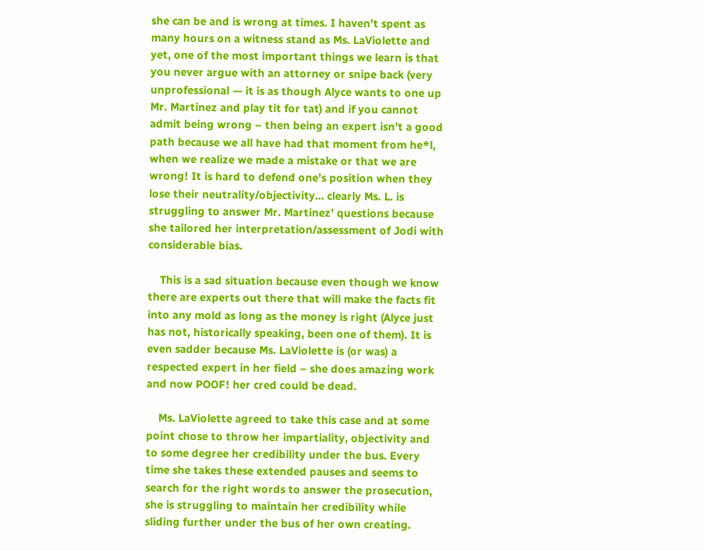she can be and is wrong at times. I haven’t spent as many hours on a witness stand as Ms. LaViolette and yet, one of the most important things we learn is that you never argue with an attorney or snipe back (very unprofessional — it is as though Alyce wants to one up Mr. Martinez and play tit for tat) and if you cannot admit being wrong – then being an expert isn’t a good path because we all have had that moment from he*l, when we realize we made a mistake or that we are wrong! It is hard to defend one’s position when they lose their neutrality/objectivity… clearly Ms. L. is struggling to answer Mr. Martinez’ questions because she tailored her interpretation/assessment of Jodi with considerable bias.

    This is a sad situation because even though we know there are experts out there that will make the facts fit into any mold as long as the money is right (Alyce just has not, historically speaking, been one of them). It is even sadder because Ms. LaViolette is (or was) a respected expert in her field – she does amazing work and now POOF! her cred could be dead.

    Ms. LaViolette agreed to take this case and at some point chose to throw her impartiality, objectivity and to some degree her credibility under the bus. Every time she takes these extended pauses and seems to search for the right words to answer the prosecution, she is struggling to maintain her credibility while sliding further under the bus of her own creating.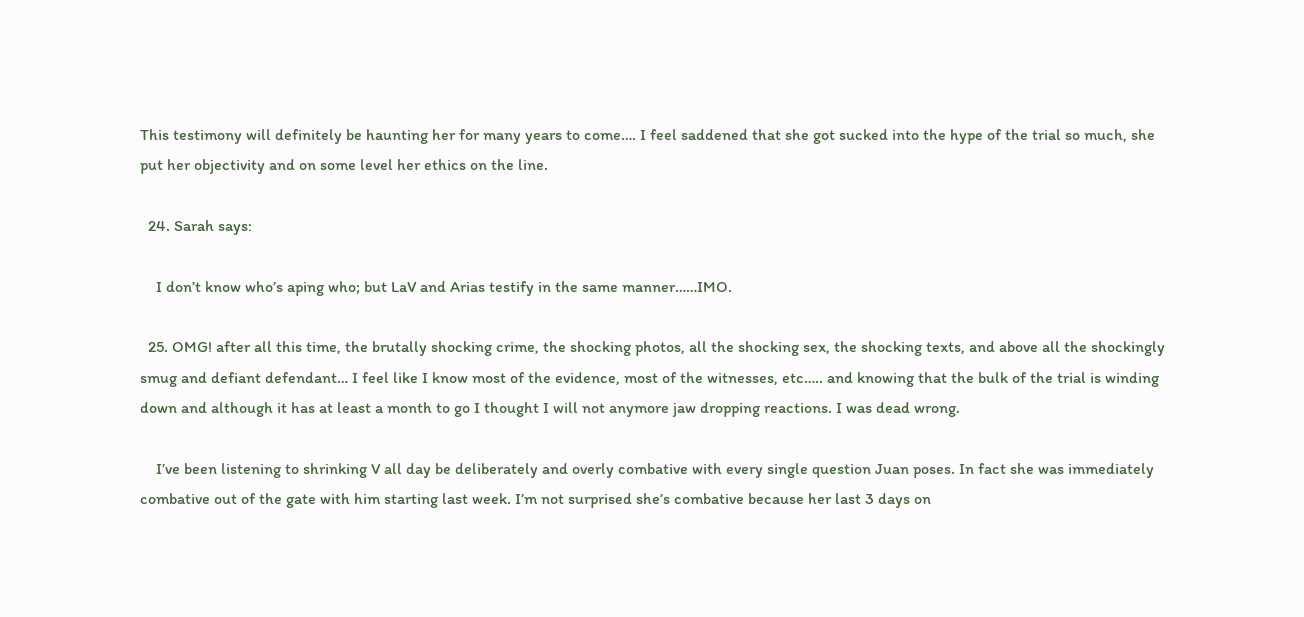This testimony will definitely be haunting her for many years to come…. I feel saddened that she got sucked into the hype of the trial so much, she put her objectivity and on some level her ethics on the line.

  24. Sarah says:

    I don’t know who’s aping who; but LaV and Arias testify in the same manner……IMO.

  25. OMG! after all this time, the brutally shocking crime, the shocking photos, all the shocking sex, the shocking texts, and above all the shockingly smug and defiant defendant… I feel like I know most of the evidence, most of the witnesses, etc….. and knowing that the bulk of the trial is winding down and although it has at least a month to go I thought I will not anymore jaw dropping reactions. I was dead wrong.

    I’ve been listening to shrinking V all day be deliberately and overly combative with every single question Juan poses. In fact she was immediately combative out of the gate with him starting last week. I’m not surprised she’s combative because her last 3 days on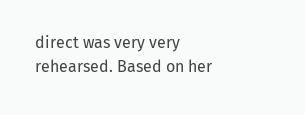direct was very very rehearsed. Based on her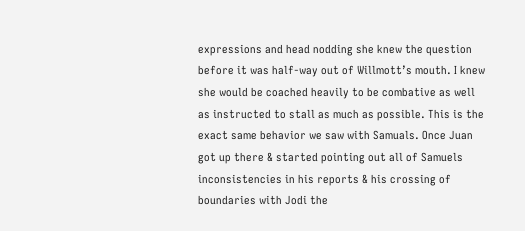expressions and head nodding she knew the question before it was half-way out of Willmott’s mouth. I knew she would be coached heavily to be combative as well as instructed to stall as much as possible. This is the exact same behavior we saw with Samuals. Once Juan got up there & started pointing out all of Samuels inconsistencies in his reports & his crossing of boundaries with Jodi the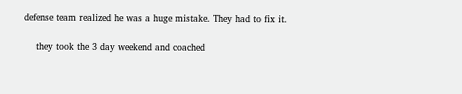defense team realized he was a huge mistake. They had to fix it.

    they took the 3 day weekend and coached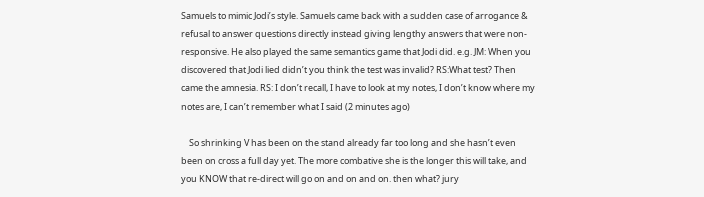Samuels to mimic Jodi’s style. Samuels came back with a sudden case of arrogance & refusal to answer questions directly instead giving lengthy answers that were non-responsive. He also played the same semantics game that Jodi did. e.g. JM: When you discovered that Jodi lied didn’t you think the test was invalid? RS:What test? Then came the amnesia. RS: I don’t recall, I have to look at my notes, I don’t know where my notes are, I can’t remember what I said (2 minutes ago)

    So shrinking V has been on the stand already far too long and she hasn’t even been on cross a full day yet. The more combative she is the longer this will take, and you KNOW that re-direct will go on and on and on. then what? jury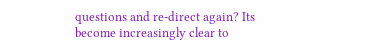questions and re-direct again? Its become increasingly clear to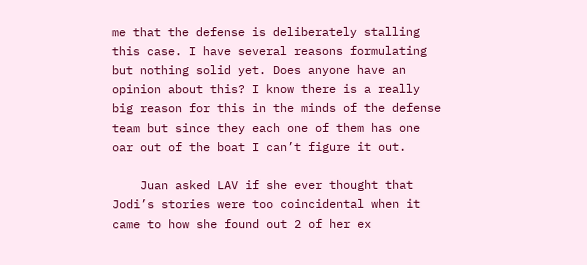me that the defense is deliberately stalling this case. I have several reasons formulating but nothing solid yet. Does anyone have an opinion about this? I know there is a really big reason for this in the minds of the defense team but since they each one of them has one oar out of the boat I can’t figure it out.

    Juan asked LAV if she ever thought that Jodi’s stories were too coincidental when it came to how she found out 2 of her ex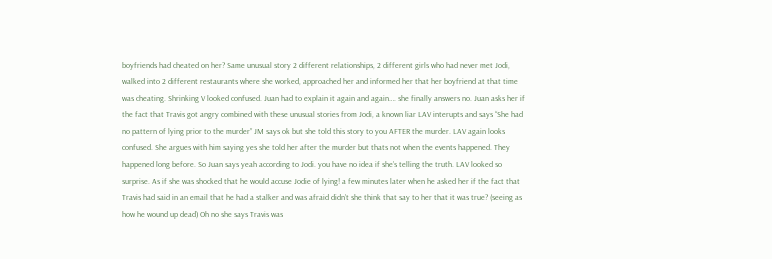boyfriends had cheated on her? Same unusual story 2 different relationships, 2 different girls who had never met Jodi, walked into 2 different restaurants where she worked, approached her and informed her that her boyfriend at that time was cheating. Shrinking V looked confused. Juan had to explain it again and again…. she finally answers no. Juan asks her if the fact that Travis got angry combined with these unusual stories from Jodi, a known liar LAV interupts and says “She had no pattern of lying prior to the murder” JM says ok but she told this story to you AFTER the murder. LAV again looks confused. She argues with him saying yes she told her after the murder but thats not when the events happened. They happened long before. So Juan says yeah according to Jodi. you have no idea if she’s telling the truth. LAV looked so surprise. As if she was shocked that he would accuse Jodie of lying! a few minutes later when he asked her if the fact that Travis had said in an email that he had a stalker and was afraid didn’t she think that say to her that it was true? (seeing as how he wound up dead) Oh no she says Travis was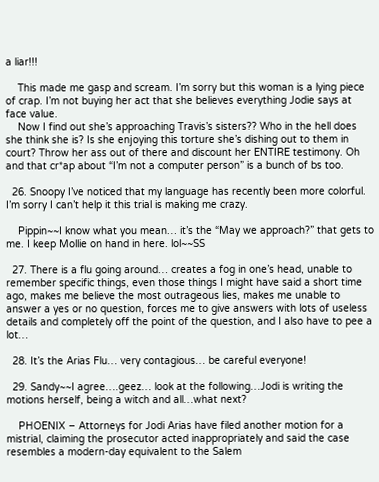a liar!!!

    This made me gasp and scream. I’m sorry but this woman is a lying piece of crap. I’m not buying her act that she believes everything Jodie says at face value.
    Now I find out she’s approaching Travis’s sisters?? Who in the hell does she think she is? Is she enjoying this torture she’s dishing out to them in court? Throw her ass out of there and discount her ENTIRE testimony. Oh and that cr*ap about “I’m not a computer person” is a bunch of bs too.

  26. Snoopy I’ve noticed that my language has recently been more colorful. I’m sorry I can’t help it this trial is making me crazy.

    Pippin~~I know what you mean… it’s the “May we approach?” that gets to me. I keep Mollie on hand in here. lol~~SS

  27. There is a flu going around… creates a fog in one’s head, unable to remember specific things, even those things I might have said a short time ago, makes me believe the most outrageous lies, makes me unable to answer a yes or no question, forces me to give answers with lots of useless details and completely off the point of the question, and I also have to pee a lot…

  28. It’s the Arias Flu… very contagious… be careful everyone!

  29. Sandy~~I agree….geez… look at the following…Jodi is writing the motions herself, being a witch and all…what next?

    PHOENIX – Attorneys for Jodi Arias have filed another motion for a mistrial, claiming the prosecutor acted inappropriately and said the case resembles a modern-day equivalent to the Salem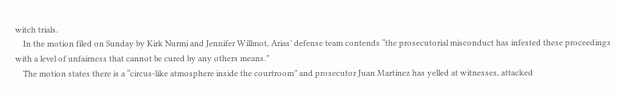witch trials.
    In the motion filed on Sunday by Kirk Nurmi and Jennifer Willmot, Arias’ defense team contends “the prosecutorial misconduct has infested these proceedings with a level of unfairness that cannot be cured by any others means.”
    The motion states there is a “circus-like atmosphere inside the courtroom” and prosecutor Juan Martinez has yelled at witnesses, attacked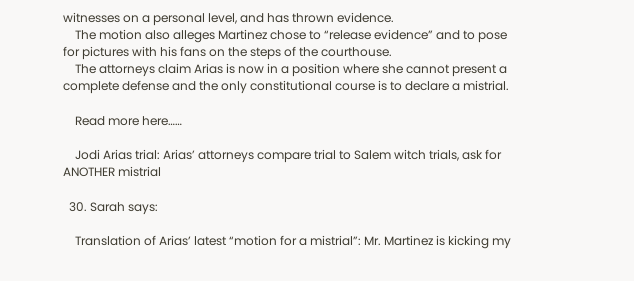witnesses on a personal level, and has thrown evidence.
    The motion also alleges Martinez chose to “release evidence” and to pose for pictures with his fans on the steps of the courthouse.
    The attorneys claim Arias is now in a position where she cannot present a complete defense and the only constitutional course is to declare a mistrial.

    Read more here……

    Jodi Arias trial: Arias’ attorneys compare trial to Salem witch trials, ask for ANOTHER mistrial

  30. Sarah says:

    Translation of Arias’ latest “motion for a mistrial”: Mr. Martinez is kicking my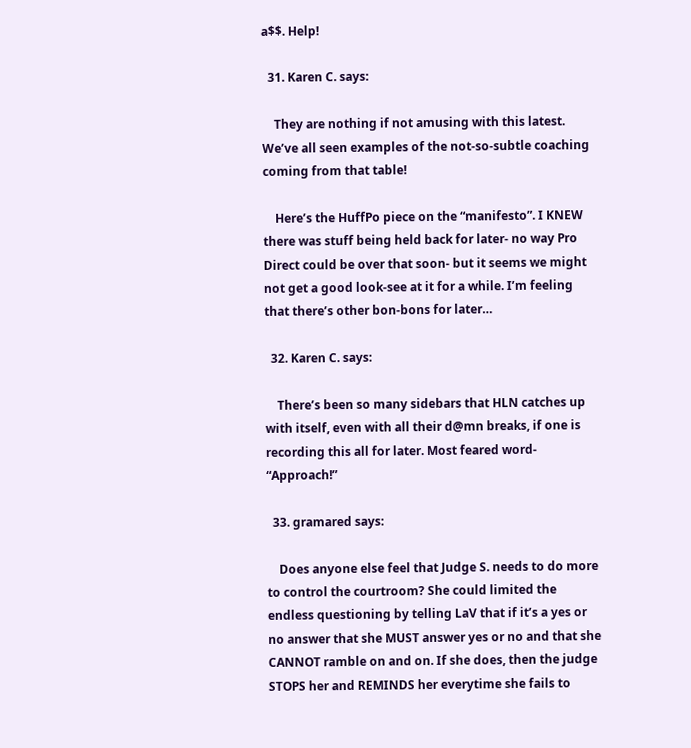a$$. Help!

  31. Karen C. says:

    They are nothing if not amusing with this latest. We’ve all seen examples of the not-so-subtle coaching coming from that table!

    Here’s the HuffPo piece on the “manifesto”. I KNEW there was stuff being held back for later- no way Pro Direct could be over that soon- but it seems we might not get a good look-see at it for a while. I’m feeling that there’s other bon-bons for later…

  32. Karen C. says:

    There’s been so many sidebars that HLN catches up with itself, even with all their d@mn breaks, if one is recording this all for later. Most feared word- “Approach!”

  33. gramared says:

    Does anyone else feel that Judge S. needs to do more to control the courtroom? She could limited the endless questioning by telling LaV that if it’s a yes or no answer that she MUST answer yes or no and that she CANNOT ramble on and on. If she does, then the judge STOPS her and REMINDS her everytime she fails to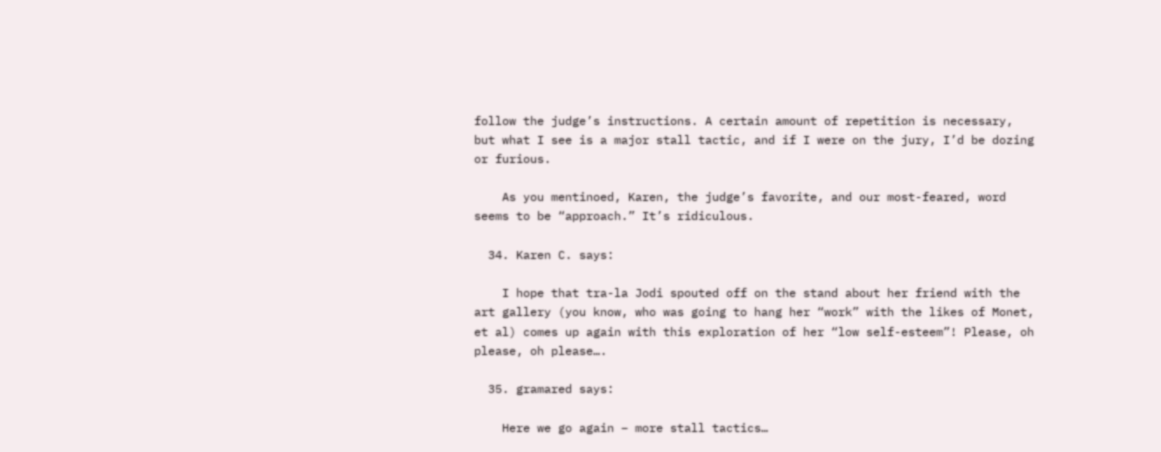follow the judge’s instructions. A certain amount of repetition is necessary, but what I see is a major stall tactic, and if I were on the jury, I’d be dozing or furious.

    As you mentinoed, Karen, the judge’s favorite, and our most-feared, word seems to be “approach.” It’s ridiculous.

  34. Karen C. says:

    I hope that tra-la Jodi spouted off on the stand about her friend with the art gallery (you know, who was going to hang her “work” with the likes of Monet, et al) comes up again with this exploration of her “low self-esteem”! Please, oh please, oh please….

  35. gramared says:

    Here we go again – more stall tactics…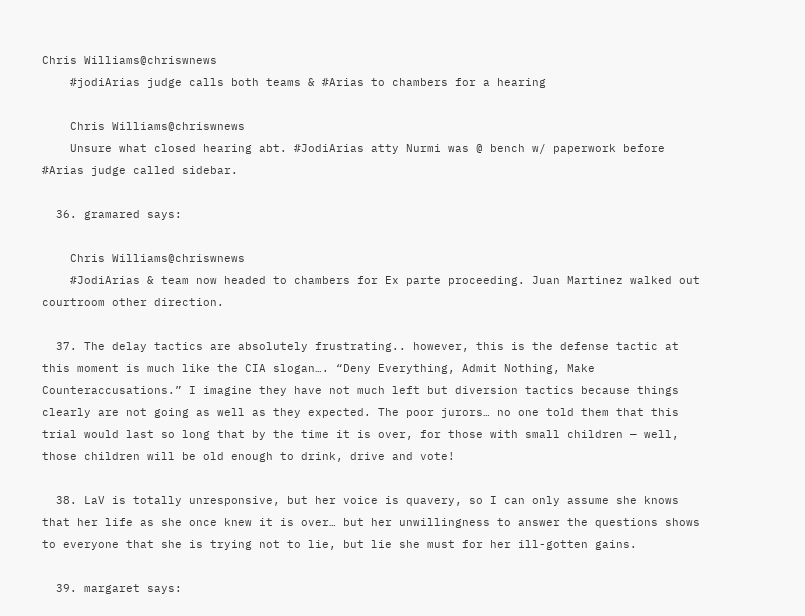Chris Williams@chriswnews
    #jodiArias judge calls both teams & #Arias to chambers for a hearing

    Chris Williams@chriswnews
    Unsure what closed hearing abt. #JodiArias atty Nurmi was @ bench w/ paperwork before #Arias judge called sidebar.

  36. gramared says:

    Chris Williams@chriswnews
    #JodiArias & team now headed to chambers for Ex parte proceeding. Juan Martinez walked out courtroom other direction.

  37. The delay tactics are absolutely frustrating.. however, this is the defense tactic at this moment is much like the CIA slogan…. “Deny Everything, Admit Nothing, Make Counteraccusations.” I imagine they have not much left but diversion tactics because things clearly are not going as well as they expected. The poor jurors… no one told them that this trial would last so long that by the time it is over, for those with small children — well, those children will be old enough to drink, drive and vote!

  38. LaV is totally unresponsive, but her voice is quavery, so I can only assume she knows that her life as she once knew it is over… but her unwillingness to answer the questions shows to everyone that she is trying not to lie, but lie she must for her ill-gotten gains.

  39. margaret says: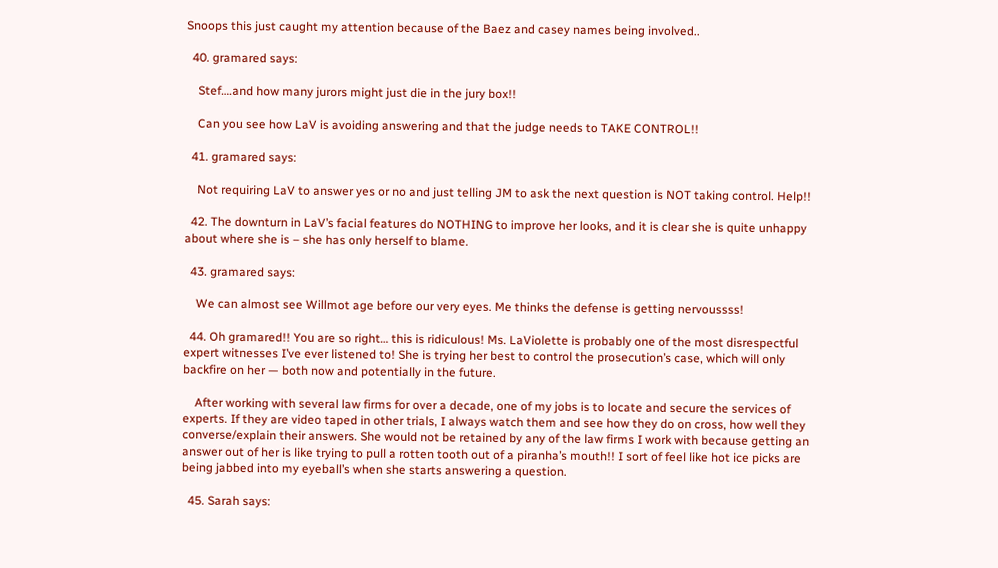Snoops this just caught my attention because of the Baez and casey names being involved..

  40. gramared says:

    Stef….and how many jurors might just die in the jury box!!

    Can you see how LaV is avoiding answering and that the judge needs to TAKE CONTROL!!

  41. gramared says:

    Not requiring LaV to answer yes or no and just telling JM to ask the next question is NOT taking control. Help!!

  42. The downturn in LaV’s facial features do NOTHING to improve her looks, and it is clear she is quite unhappy about where she is – she has only herself to blame.

  43. gramared says:

    We can almost see Willmot age before our very eyes. Me thinks the defense is getting nervoussss!

  44. Oh gramared!! You are so right… this is ridiculous! Ms. LaViolette is probably one of the most disrespectful expert witnesses I’ve ever listened to! She is trying her best to control the prosecution’s case, which will only backfire on her — both now and potentially in the future.

    After working with several law firms for over a decade, one of my jobs is to locate and secure the services of experts. If they are video taped in other trials, I always watch them and see how they do on cross, how well they converse/explain their answers. She would not be retained by any of the law firms I work with because getting an answer out of her is like trying to pull a rotten tooth out of a piranha’s mouth!! I sort of feel like hot ice picks are being jabbed into my eyeball’s when she starts answering a question.

  45. Sarah says: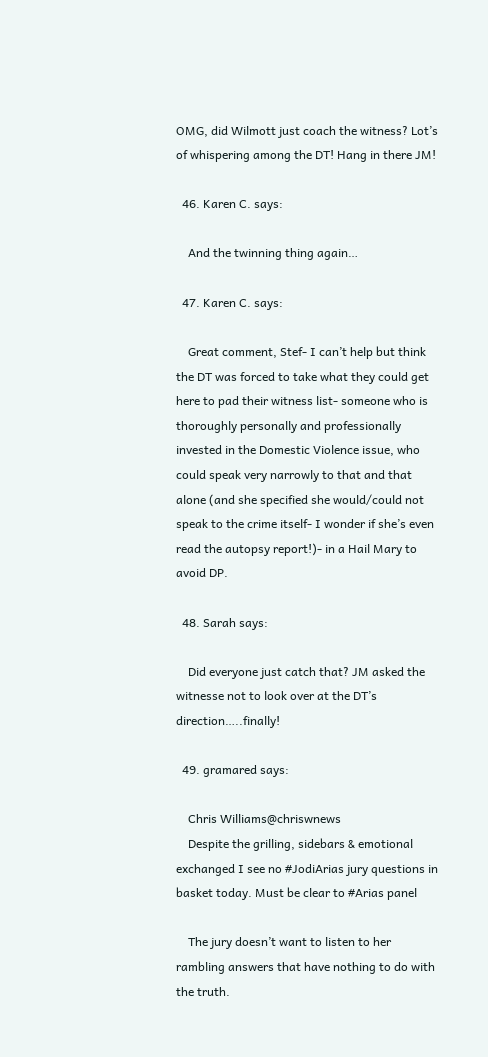OMG, did Wilmott just coach the witness? Lot’s of whispering among the DT! Hang in there JM!

  46. Karen C. says:

    And the twinning thing again…

  47. Karen C. says:

    Great comment, Stef- I can’t help but think the DT was forced to take what they could get here to pad their witness list- someone who is thoroughly personally and professionally invested in the Domestic Violence issue, who could speak very narrowly to that and that alone (and she specified she would/could not speak to the crime itself- I wonder if she’s even read the autopsy report!)- in a Hail Mary to avoid DP.

  48. Sarah says:

    Did everyone just catch that? JM asked the witnesse not to look over at the DT’s direction…..finally!

  49. gramared says:

    Chris Williams@chriswnews
    Despite the grilling, sidebars & emotional exchanged I see no #JodiArias jury questions in basket today. Must be clear to #Arias panel

    The jury doesn’t want to listen to her rambling answers that have nothing to do with the truth.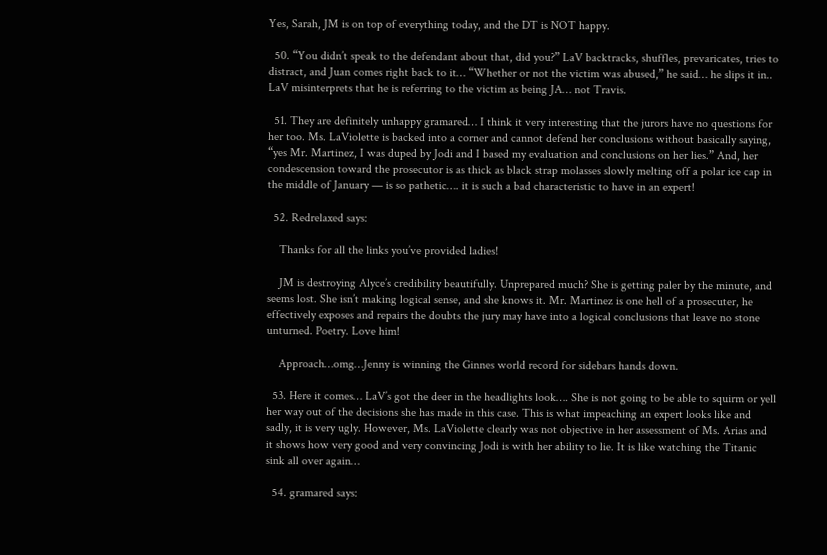Yes, Sarah, JM is on top of everything today, and the DT is NOT happy.

  50. “You didn’t speak to the defendant about that, did you?” LaV backtracks, shuffles, prevaricates, tries to distract, and Juan comes right back to it… “Whether or not the victim was abused,” he said… he slips it in.. LaV misinterprets that he is referring to the victim as being JA… not Travis.

  51. They are definitely unhappy gramared… I think it very interesting that the jurors have no questions for her too. Ms. LaViolette is backed into a corner and cannot defend her conclusions without basically saying, “yes Mr. Martinez, I was duped by Jodi and I based my evaluation and conclusions on her lies.” And, her condescension toward the prosecutor is as thick as black strap molasses slowly melting off a polar ice cap in the middle of January — is so pathetic…. it is such a bad characteristic to have in an expert!

  52. Redrelaxed says:

    Thanks for all the links you’ve provided ladies!

    JM is destroying Alyce’s credibility beautifully. Unprepared much? She is getting paler by the minute, and seems lost. She isn’t making logical sense, and she knows it. Mr. Martinez is one hell of a prosecuter, he effectively exposes and repairs the doubts the jury may have into a logical conclusions that leave no stone unturned. Poetry. Love him!

    Approach…omg…Jenny is winning the Ginnes world record for sidebars hands down.

  53. Here it comes… LaV’s got the deer in the headlights look…. She is not going to be able to squirm or yell her way out of the decisions she has made in this case. This is what impeaching an expert looks like and sadly, it is very ugly. However, Ms. LaViolette clearly was not objective in her assessment of Ms. Arias and it shows how very good and very convincing Jodi is with her ability to lie. It is like watching the Titanic sink all over again…

  54. gramared says: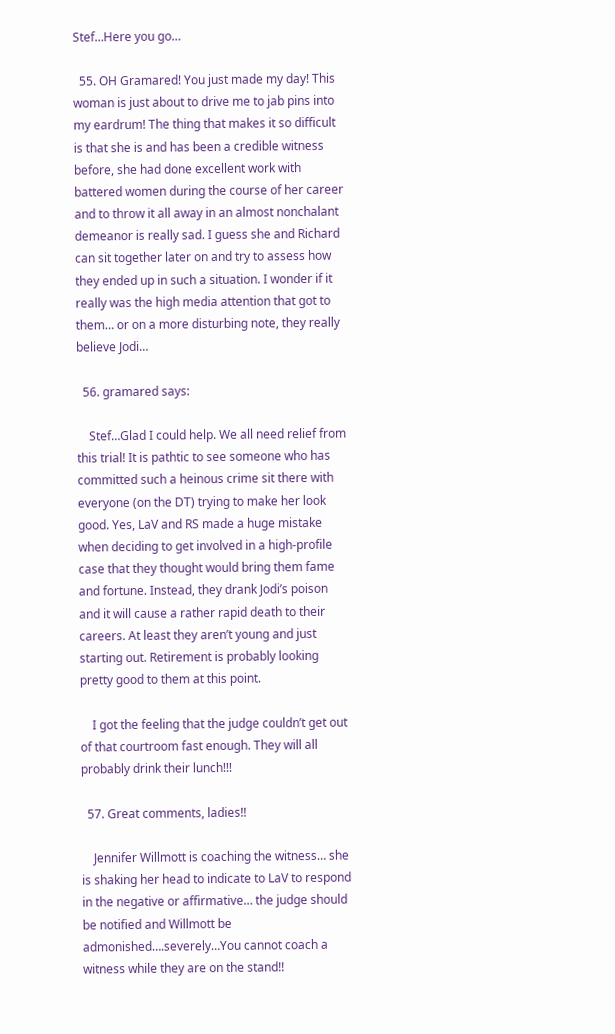Stef…Here you go…

  55. OH Gramared! You just made my day! This woman is just about to drive me to jab pins into my eardrum! The thing that makes it so difficult is that she is and has been a credible witness before, she had done excellent work with battered women during the course of her career and to throw it all away in an almost nonchalant demeanor is really sad. I guess she and Richard can sit together later on and try to assess how they ended up in such a situation. I wonder if it really was the high media attention that got to them… or on a more disturbing note, they really believe Jodi…

  56. gramared says:

    Stef…Glad I could help. We all need relief from this trial! It is pathtic to see someone who has committed such a heinous crime sit there with everyone (on the DT) trying to make her look good. Yes, LaV and RS made a huge mistake when deciding to get involved in a high-profile case that they thought would bring them fame and fortune. Instead, they drank Jodi’s poison and it will cause a rather rapid death to their careers. At least they aren’t young and just starting out. Retirement is probably looking pretty good to them at this point.

    I got the feeling that the judge couldn’t get out of that courtroom fast enough. They will all probably drink their lunch!!!

  57. Great comments, ladies!!

    Jennifer Willmott is coaching the witness… she is shaking her head to indicate to LaV to respond in the negative or affirmative… the judge should be notified and Willmott be admonished….severely…You cannot coach a witness while they are on the stand!!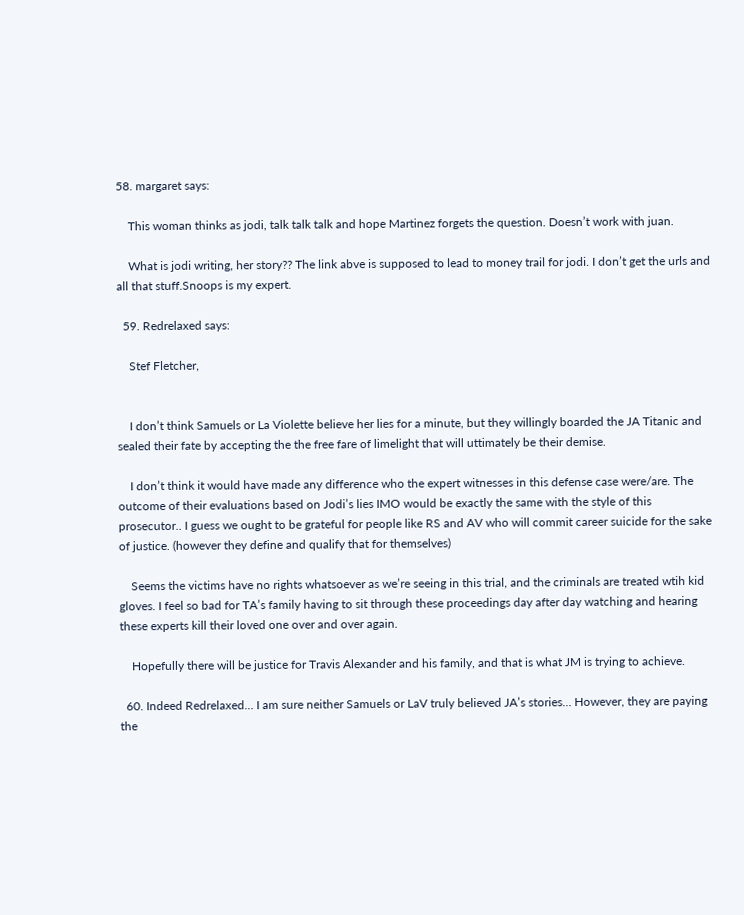58. margaret says:

    This woman thinks as jodi, talk talk talk and hope Martinez forgets the question. Doesn’t work with juan.

    What is jodi writing, her story?? The link abve is supposed to lead to money trail for jodi. I don’t get the urls and all that stuff.Snoops is my expert.

  59. Redrelaxed says:

    Stef Fletcher,


    I don’t think Samuels or La Violette believe her lies for a minute, but they willingly boarded the JA Titanic and sealed their fate by accepting the the free fare of limelight that will uttimately be their demise.

    I don’t think it would have made any difference who the expert witnesses in this defense case were/are. The outcome of their evaluations based on Jodi’s lies IMO would be exactly the same with the style of this prosecutor.. I guess we ought to be grateful for people like RS and AV who will commit career suicide for the sake of justice. (however they define and qualify that for themselves)

    Seems the victims have no rights whatsoever as we’re seeing in this trial, and the criminals are treated wtih kid gloves. I feel so bad for TA’s family having to sit through these proceedings day after day watching and hearing these experts kill their loved one over and over again.

    Hopefully there will be justice for Travis Alexander and his family, and that is what JM is trying to achieve.

  60. Indeed Redrelaxed… I am sure neither Samuels or LaV truly believed JA’s stories… However, they are paying the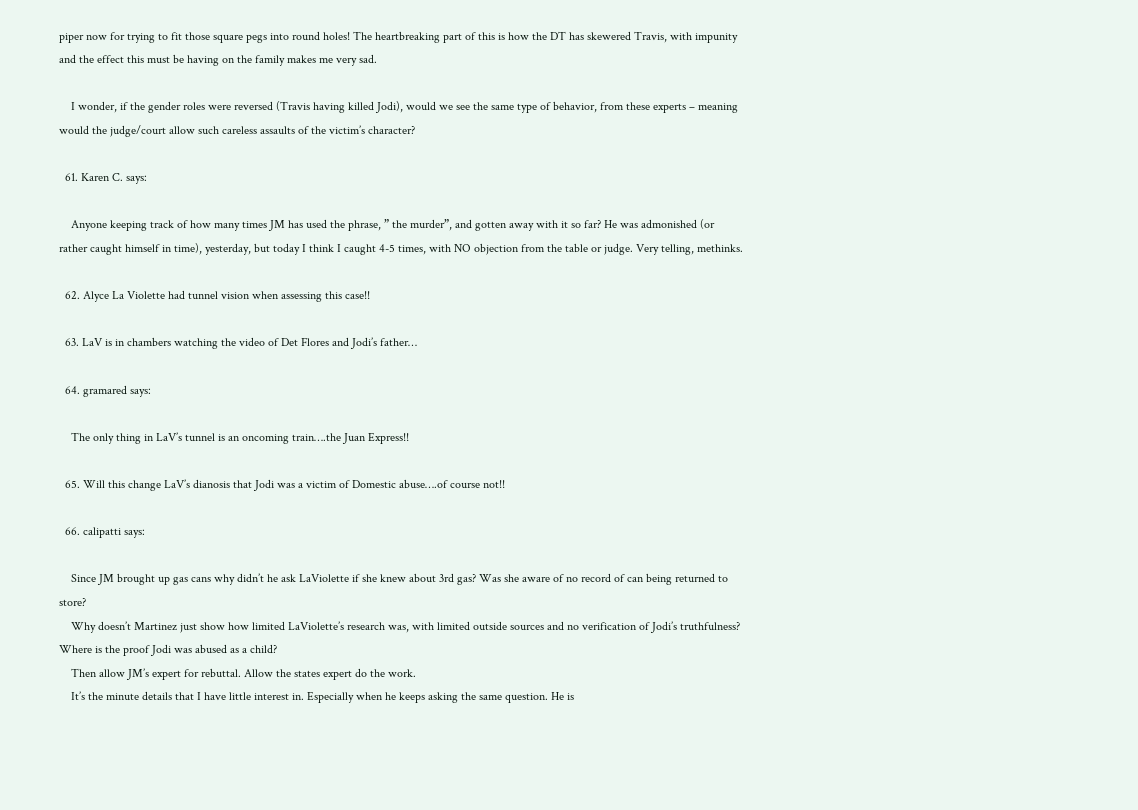piper now for trying to fit those square pegs into round holes! The heartbreaking part of this is how the DT has skewered Travis, with impunity and the effect this must be having on the family makes me very sad.

    I wonder, if the gender roles were reversed (Travis having killed Jodi), would we see the same type of behavior, from these experts – meaning would the judge/court allow such careless assaults of the victim’s character?

  61. Karen C. says:

    Anyone keeping track of how many times JM has used the phrase, ” the murder”, and gotten away with it so far? He was admonished (or rather caught himself in time), yesterday, but today I think I caught 4-5 times, with NO objection from the table or judge. Very telling, methinks.

  62. Alyce La Violette had tunnel vision when assessing this case!!

  63. LaV is in chambers watching the video of Det Flores and Jodi’s father…

  64. gramared says:

    The only thing in LaV’s tunnel is an oncoming train….the Juan Express!!

  65. Will this change LaV’s dianosis that Jodi was a victim of Domestic abuse….of course not!!

  66. calipatti says:

    Since JM brought up gas cans why didn’t he ask LaViolette if she knew about 3rd gas? Was she aware of no record of can being returned to store?
    Why doesn’t Martinez just show how limited LaViolette’s research was, with limited outside sources and no verification of Jodi’s truthfulness? Where is the proof Jodi was abused as a child?
    Then allow JM’s expert for rebuttal. Allow the states expert do the work.
    It’s the minute details that I have little interest in. Especially when he keeps asking the same question. He is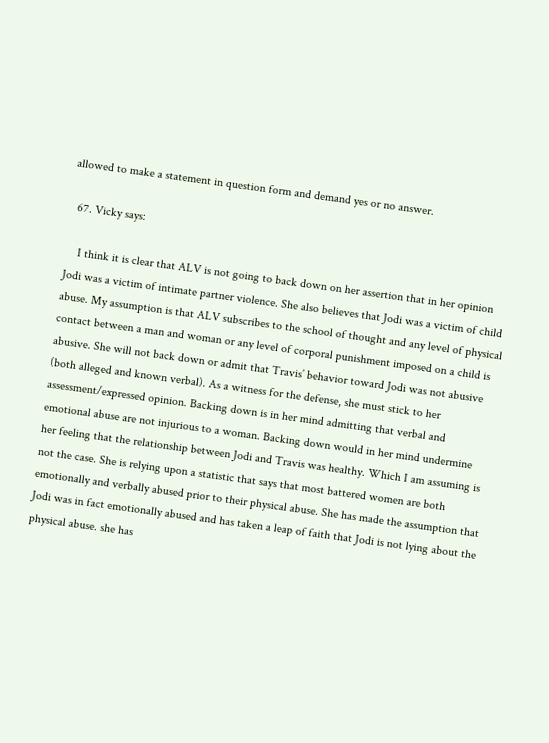allowed to make a statement in question form and demand yes or no answer.

  67. Vicky says:

    I think it is clear that ALV is not going to back down on her assertion that in her opinion Jodi was a victim of intimate partner violence. She also believes that Jodi was a victim of child abuse. My assumption is that ALV subscribes to the school of thought and any level of physical contact between a man and woman or any level of corporal punishment imposed on a child is abusive. She will not back down or admit that Travis’ behavior toward Jodi was not abusive (both alleged and known verbal). As a witness for the defense, she must stick to her assessment/expressed opinion. Backing down is in her mind admitting that verbal and emotional abuse are not injurious to a woman. Backing down would in her mind undermine her feeling that the relationship between Jodi and Travis was healthy. Which I am assuming is not the case. She is relying upon a statistic that says that most battered women are both emotionally and verbally abused prior to their physical abuse. She has made the assumption that Jodi was in fact emotionally abused and has taken a leap of faith that Jodi is not lying about the physical abuse. she has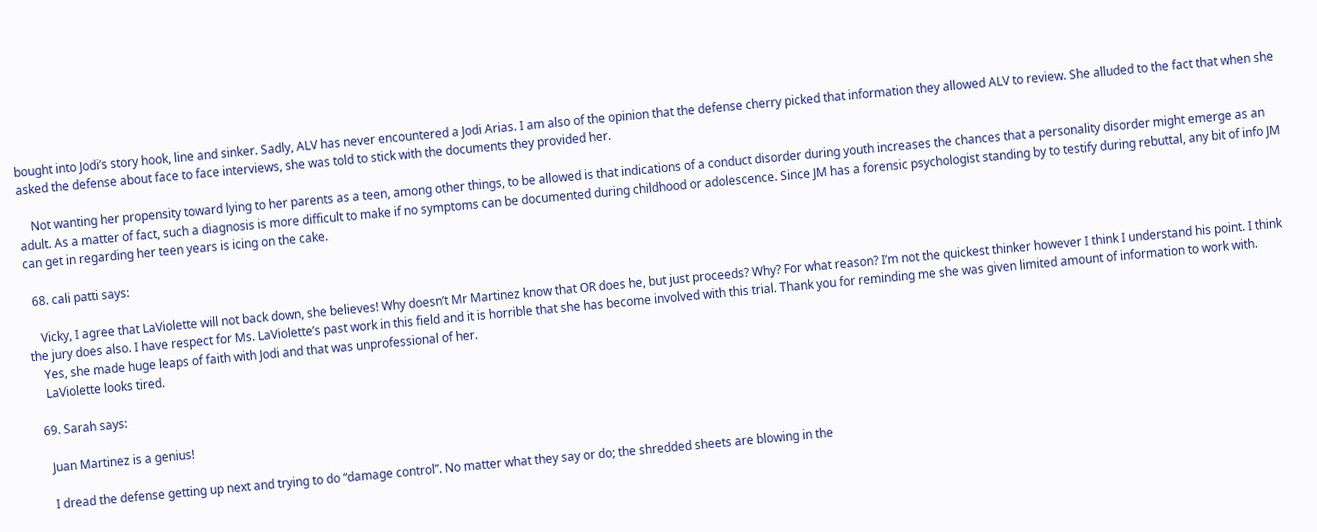bought into Jodi’s story hook, line and sinker. Sadly, ALV has never encountered a Jodi Arias. I am also of the opinion that the defense cherry picked that information they allowed ALV to review. She alluded to the fact that when she asked the defense about face to face interviews, she was told to stick with the documents they provided her.

    Not wanting her propensity toward lying to her parents as a teen, among other things, to be allowed is that indications of a conduct disorder during youth increases the chances that a personality disorder might emerge as an adult. As a matter of fact, such a diagnosis is more difficult to make if no symptoms can be documented during childhood or adolescence. Since JM has a forensic psychologist standing by to testify during rebuttal, any bit of info JM can get in regarding her teen years is icing on the cake.

  68. cali patti says:

    Vicky, I agree that LaViolette will not back down, she believes! Why doesn’t Mr Martinez know that OR does he, but just proceeds? Why? For what reason? I’m not the quickest thinker however I think I understand his point. I think the jury does also. I have respect for Ms. LaViolette’s past work in this field and it is horrible that she has become involved with this trial. Thank you for reminding me she was given limited amount of information to work with.
    Yes, she made huge leaps of faith with Jodi and that was unprofessional of her.
    LaViolette looks tired.

  69. Sarah says:

    Juan Martinez is a genius!

    I dread the defense getting up next and trying to do “damage control”. No matter what they say or do; the shredded sheets are blowing in the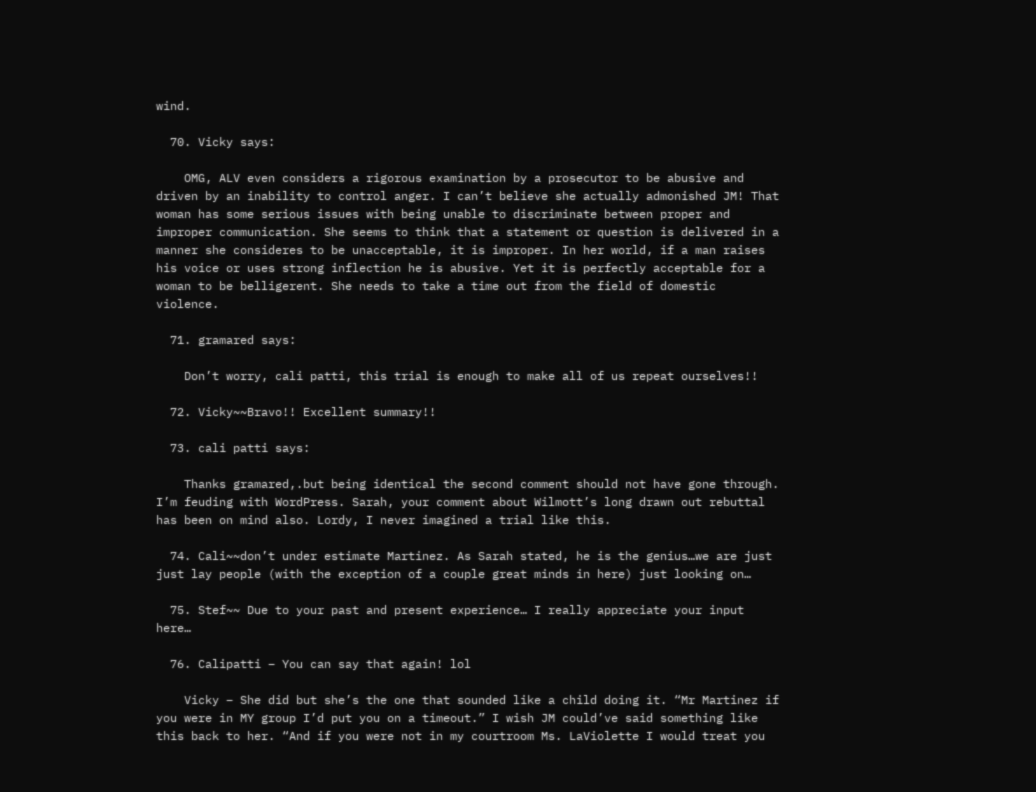wind.

  70. Vicky says:

    OMG, ALV even considers a rigorous examination by a prosecutor to be abusive and driven by an inability to control anger. I can’t believe she actually admonished JM! That woman has some serious issues with being unable to discriminate between proper and improper communication. She seems to think that a statement or question is delivered in a manner she consideres to be unacceptable, it is improper. In her world, if a man raises his voice or uses strong inflection he is abusive. Yet it is perfectly acceptable for a woman to be belligerent. She needs to take a time out from the field of domestic violence.

  71. gramared says:

    Don’t worry, cali patti, this trial is enough to make all of us repeat ourselves!!

  72. Vicky~~Bravo!! Excellent summary!!

  73. cali patti says:

    Thanks gramared,.but being identical the second comment should not have gone through. I’m feuding with WordPress. Sarah, your comment about Wilmott’s long drawn out rebuttal has been on mind also. Lordy, I never imagined a trial like this.

  74. Cali~~don’t under estimate Martinez. As Sarah stated, he is the genius…we are just just lay people (with the exception of a couple great minds in here) just looking on…

  75. Stef~~ Due to your past and present experience… I really appreciate your input here…

  76. Calipatti – You can say that again! lol

    Vicky – She did but she’s the one that sounded like a child doing it. “Mr Martinez if you were in MY group I’d put you on a timeout.” I wish JM could’ve said something like this back to her. “And if you were not in my courtroom Ms. LaViolette I would treat you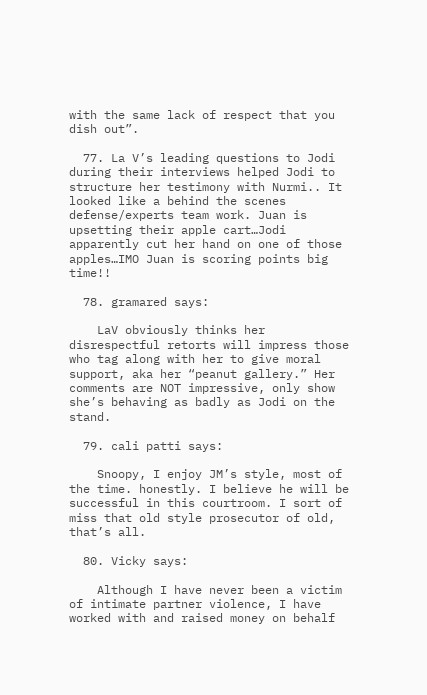with the same lack of respect that you dish out”.

  77. La V’s leading questions to Jodi during their interviews helped Jodi to structure her testimony with Nurmi.. It looked like a behind the scenes defense/experts team work. Juan is upsetting their apple cart…Jodi apparently cut her hand on one of those apples…IMO Juan is scoring points big time!!

  78. gramared says:

    LaV obviously thinks her disrespectful retorts will impress those who tag along with her to give moral support, aka her “peanut gallery.” Her comments are NOT impressive, only show she’s behaving as badly as Jodi on the stand.

  79. cali patti says:

    Snoopy, I enjoy JM’s style, most of the time. honestly. I believe he will be successful in this courtroom. I sort of miss that old style prosecutor of old, that’s all.

  80. Vicky says:

    Although I have never been a victim of intimate partner violence, I have worked with and raised money on behalf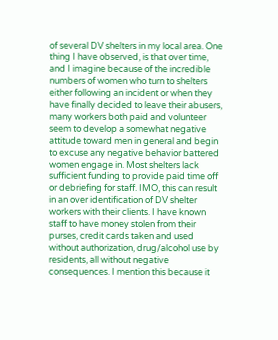of several DV shelters in my local area. One thing I have observed, is that over time, and I imagine because of the incredible numbers of women who turn to shelters either following an incident or when they have finally decided to leave their abusers, many workers both paid and volunteer seem to develop a somewhat negative attitude toward men in general and begin to excuse any negative behavior battered women engage in. Most shelters lack sufficient funding to provide paid time off or debriefing for staff. IMO, this can result in an over identification of DV shelter workers with their clients. I have known staff to have money stolen from their purses, credit cards taken and used without authorization, drug/alcohol use by residents, all without negative consequences. I mention this because it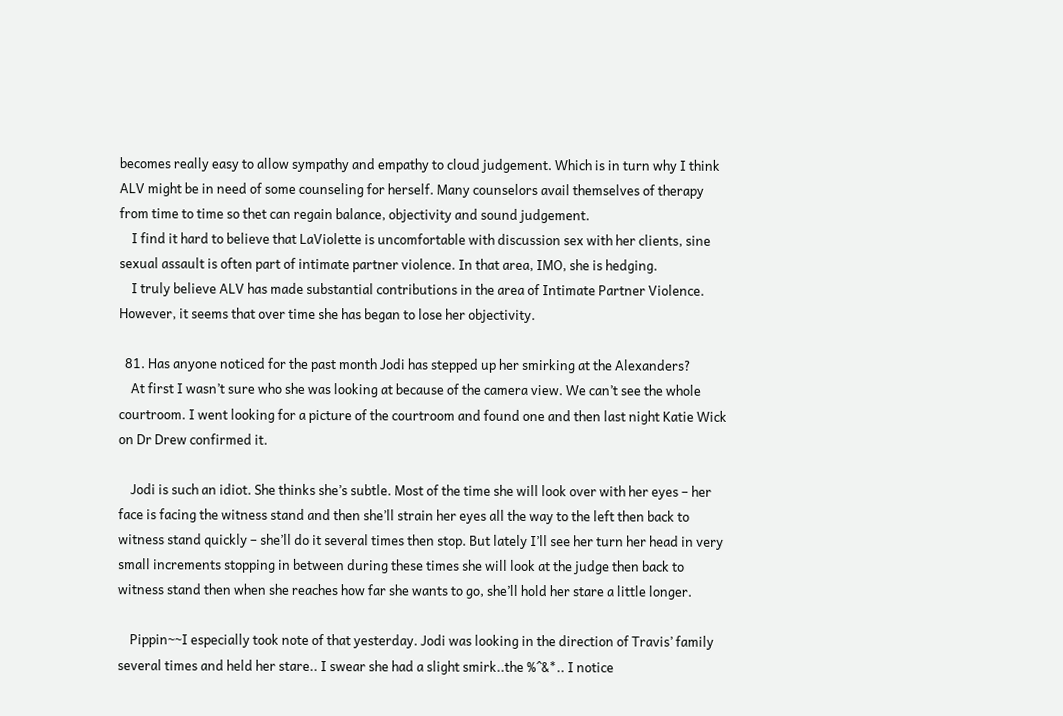becomes really easy to allow sympathy and empathy to cloud judgement. Which is in turn why I think ALV might be in need of some counseling for herself. Many counselors avail themselves of therapy from time to time so thet can regain balance, objectivity and sound judgement.
    I find it hard to believe that LaViolette is uncomfortable with discussion sex with her clients, sine sexual assault is often part of intimate partner violence. In that area, IMO, she is hedging.
    I truly believe ALV has made substantial contributions in the area of Intimate Partner Violence. However, it seems that over time she has began to lose her objectivity.

  81. Has anyone noticed for the past month Jodi has stepped up her smirking at the Alexanders?
    At first I wasn’t sure who she was looking at because of the camera view. We can’t see the whole courtroom. I went looking for a picture of the courtroom and found one and then last night Katie Wick on Dr Drew confirmed it.

    Jodi is such an idiot. She thinks she’s subtle. Most of the time she will look over with her eyes – her face is facing the witness stand and then she’ll strain her eyes all the way to the left then back to witness stand quickly – she’ll do it several times then stop. But lately I’ll see her turn her head in very small increments stopping in between during these times she will look at the judge then back to witness stand then when she reaches how far she wants to go, she’ll hold her stare a little longer.

    Pippin~~I especially took note of that yesterday. Jodi was looking in the direction of Travis’ family several times and held her stare.. I swear she had a slight smirk..the %^&*.. I notice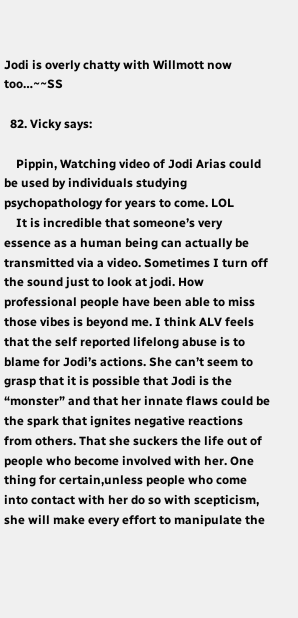Jodi is overly chatty with Willmott now too…~~SS

  82. Vicky says:

    Pippin, Watching video of Jodi Arias could be used by individuals studying psychopathology for years to come. LOL
    It is incredible that someone’s very essence as a human being can actually be transmitted via a video. Sometimes I turn off the sound just to look at jodi. How professional people have been able to miss those vibes is beyond me. I think ALV feels that the self reported lifelong abuse is to blame for Jodi’s actions. She can’t seem to grasp that it is possible that Jodi is the “monster” and that her innate flaws could be the spark that ignites negative reactions from others. That she suckers the life out of people who become involved with her. One thing for certain,unless people who come into contact with her do so with scepticism, she will make every effort to manipulate the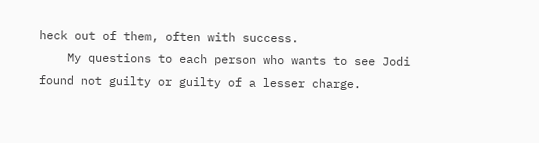heck out of them, often with success.
    My questions to each person who wants to see Jodi found not guilty or guilty of a lesser charge.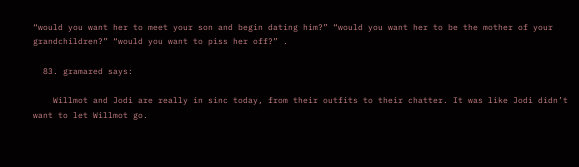“would you want her to meet your son and begin dating him?” “would you want her to be the mother of your grandchildren?” “would you want to piss her off?” .

  83. gramared says:

    Willmot and Jodi are really in sinc today, from their outfits to their chatter. It was like Jodi didn’t want to let Willmot go.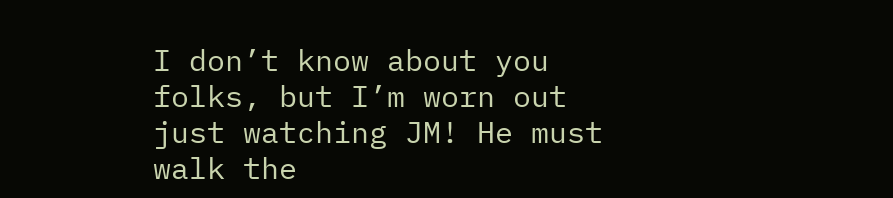I don’t know about you folks, but I’m worn out just watching JM! He must walk the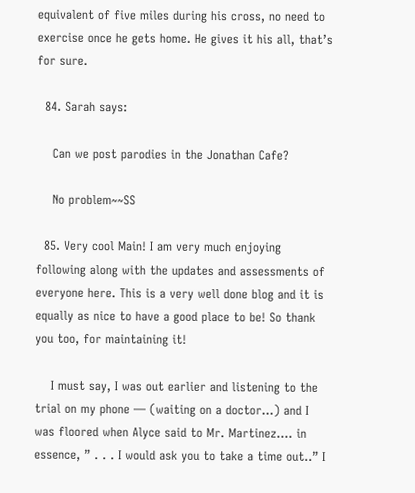equivalent of five miles during his cross, no need to exercise once he gets home. He gives it his all, that’s for sure.

  84. Sarah says:

    Can we post parodies in the Jonathan Cafe?

    No problem~~SS

  85. Very cool Main! I am very much enjoying following along with the updates and assessments of everyone here. This is a very well done blog and it is equally as nice to have a good place to be! So thank you too, for maintaining it!

    I must say, I was out earlier and listening to the trial on my phone — (waiting on a doctor…) and I was floored when Alyce said to Mr. Martinez…. in essence, ” . . . I would ask you to take a time out..” I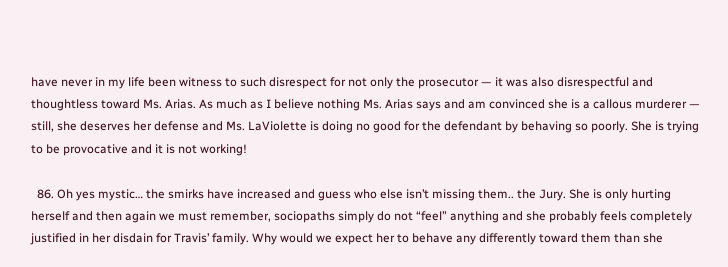have never in my life been witness to such disrespect for not only the prosecutor — it was also disrespectful and thoughtless toward Ms. Arias. As much as I believe nothing Ms. Arias says and am convinced she is a callous murderer — still, she deserves her defense and Ms. LaViolette is doing no good for the defendant by behaving so poorly. She is trying to be provocative and it is not working!

  86. Oh yes mystic… the smirks have increased and guess who else isn’t missing them.. the Jury. She is only hurting herself and then again we must remember, sociopaths simply do not “feel” anything and she probably feels completely justified in her disdain for Travis’ family. Why would we expect her to behave any differently toward them than she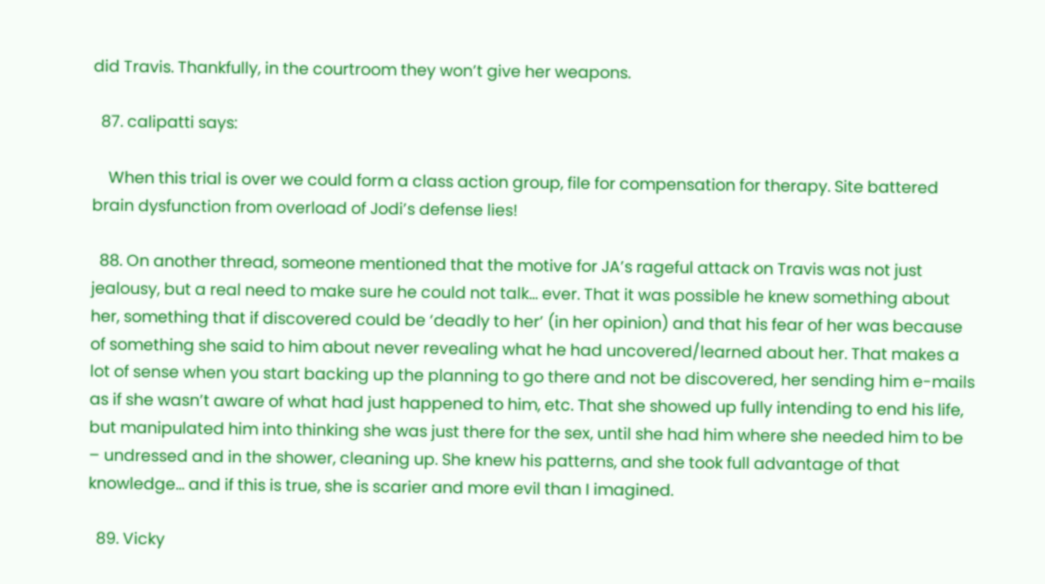did Travis. Thankfully, in the courtroom they won’t give her weapons.

  87. calipatti says:

    When this trial is over we could form a class action group, file for compensation for therapy. Site battered brain dysfunction from overload of Jodi’s defense lies!

  88. On another thread, someone mentioned that the motive for JA’s rageful attack on Travis was not just jealousy, but a real need to make sure he could not talk… ever. That it was possible he knew something about her, something that if discovered could be ‘deadly to her’ (in her opinion) and that his fear of her was because of something she said to him about never revealing what he had uncovered/learned about her. That makes a lot of sense when you start backing up the planning to go there and not be discovered, her sending him e-mails as if she wasn’t aware of what had just happened to him, etc. That she showed up fully intending to end his life, but manipulated him into thinking she was just there for the sex, until she had him where she needed him to be – undressed and in the shower, cleaning up. She knew his patterns, and she took full advantage of that knowledge… and if this is true, she is scarier and more evil than I imagined.

  89. Vicky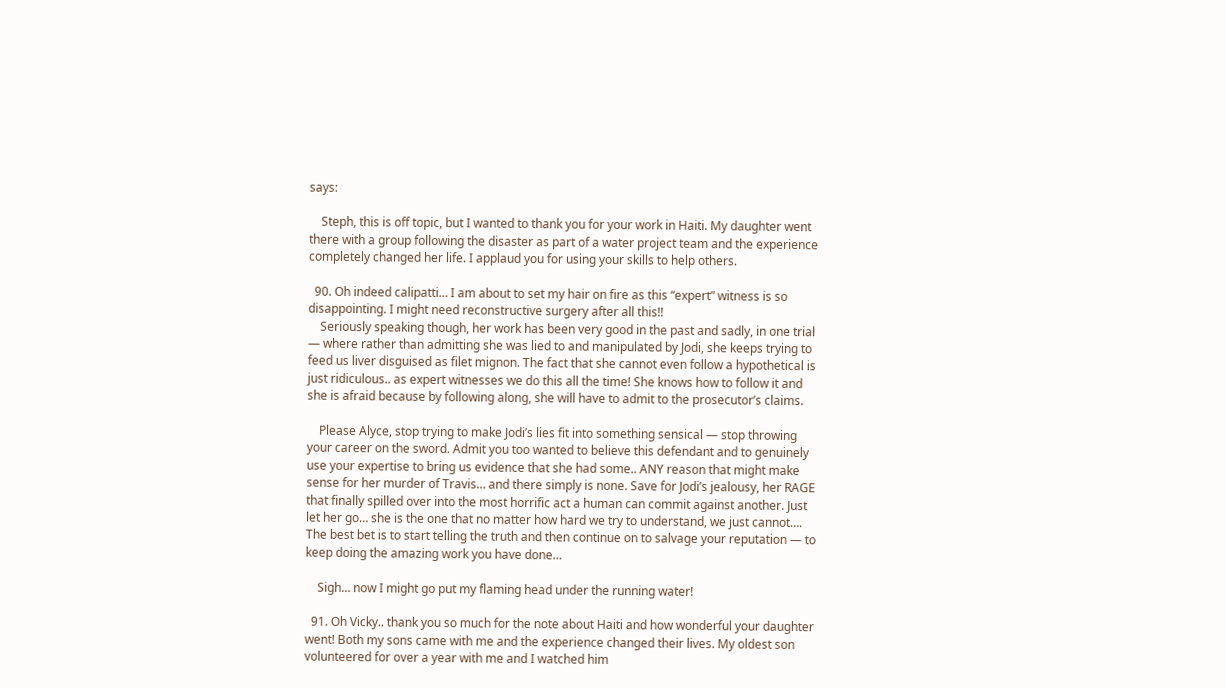says:

    Steph, this is off topic, but I wanted to thank you for your work in Haiti. My daughter went there with a group following the disaster as part of a water project team and the experience completely changed her life. I applaud you for using your skills to help others.

  90. Oh indeed calipatti… I am about to set my hair on fire as this “expert” witness is so disappointing. I might need reconstructive surgery after all this!!
    Seriously speaking though, her work has been very good in the past and sadly, in one trial — where rather than admitting she was lied to and manipulated by Jodi, she keeps trying to feed us liver disguised as filet mignon. The fact that she cannot even follow a hypothetical is just ridiculous.. as expert witnesses we do this all the time! She knows how to follow it and she is afraid because by following along, she will have to admit to the prosecutor’s claims.

    Please Alyce, stop trying to make Jodi’s lies fit into something sensical — stop throwing your career on the sword. Admit you too wanted to believe this defendant and to genuinely use your expertise to bring us evidence that she had some.. ANY reason that might make sense for her murder of Travis… and there simply is none. Save for Jodi’s jealousy, her RAGE that finally spilled over into the most horrific act a human can commit against another. Just let her go… she is the one that no matter how hard we try to understand, we just cannot…. The best bet is to start telling the truth and then continue on to salvage your reputation — to keep doing the amazing work you have done…

    Sigh… now I might go put my flaming head under the running water!

  91. Oh Vicky.. thank you so much for the note about Haiti and how wonderful your daughter went! Both my sons came with me and the experience changed their lives. My oldest son volunteered for over a year with me and I watched him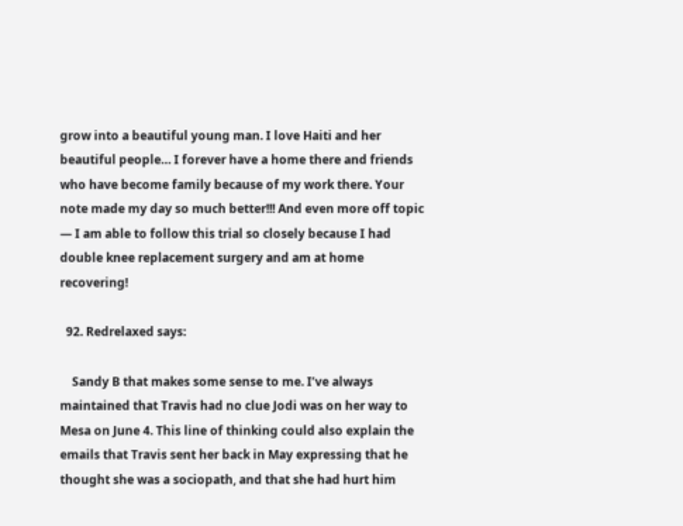grow into a beautiful young man. I love Haiti and her beautiful people… I forever have a home there and friends who have become family because of my work there. Your note made my day so much better!!! And even more off topic — I am able to follow this trial so closely because I had double knee replacement surgery and am at home recovering!

  92. Redrelaxed says:

    Sandy B that makes some sense to me. I’ve always maintained that Travis had no clue Jodi was on her way to Mesa on June 4. This line of thinking could also explain the emails that Travis sent her back in May expressing that he thought she was a sociopath, and that she had hurt him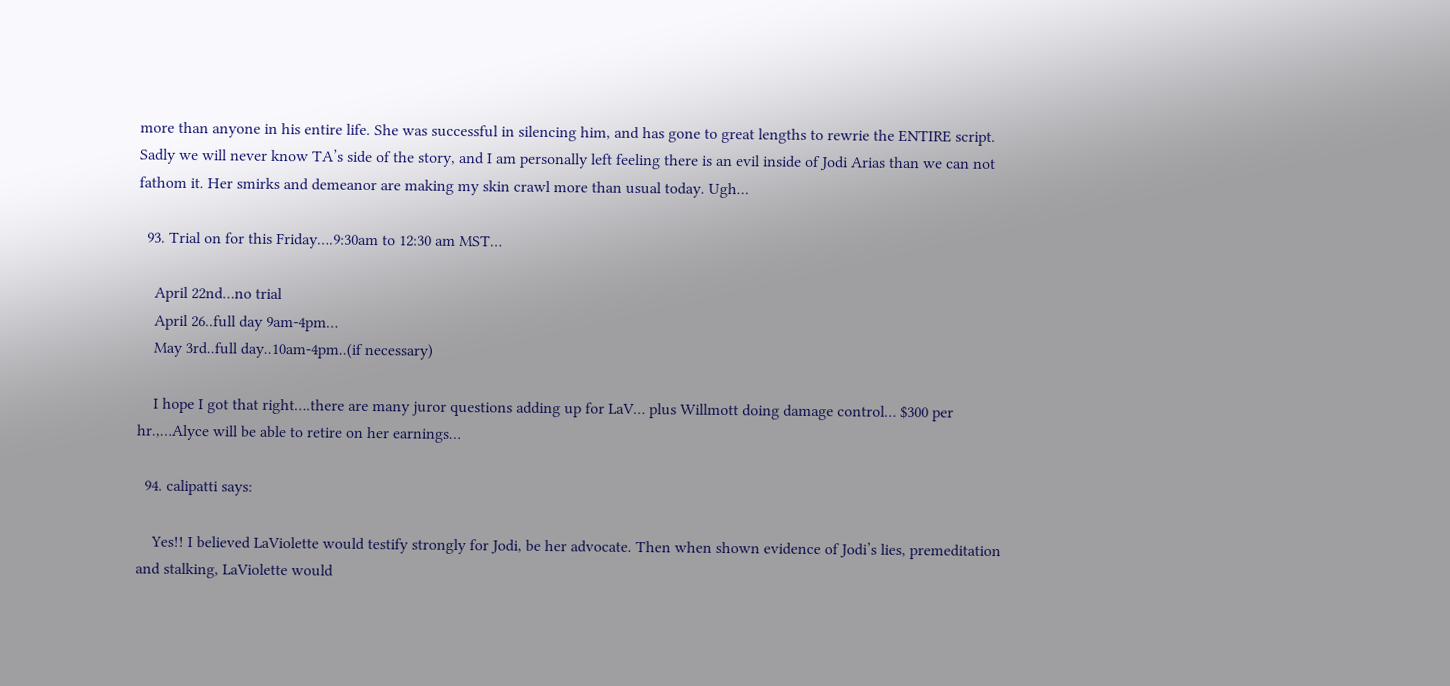more than anyone in his entire life. She was successful in silencing him, and has gone to great lengths to rewrie the ENTIRE script. Sadly we will never know TA’s side of the story, and I am personally left feeling there is an evil inside of Jodi Arias than we can not fathom it. Her smirks and demeanor are making my skin crawl more than usual today. Ugh…

  93. Trial on for this Friday….9:30am to 12:30 am MST…

    April 22nd…no trial
    April 26..full day 9am-4pm…
    May 3rd..full day..10am-4pm..(if necessary)

    I hope I got that right….there are many juror questions adding up for LaV… plus Willmott doing damage control… $300 per hr.,…Alyce will be able to retire on her earnings…

  94. calipatti says:

    Yes!! I believed LaViolette would testify strongly for Jodi, be her advocate. Then when shown evidence of Jodi’s lies, premeditation and stalking, LaViolette would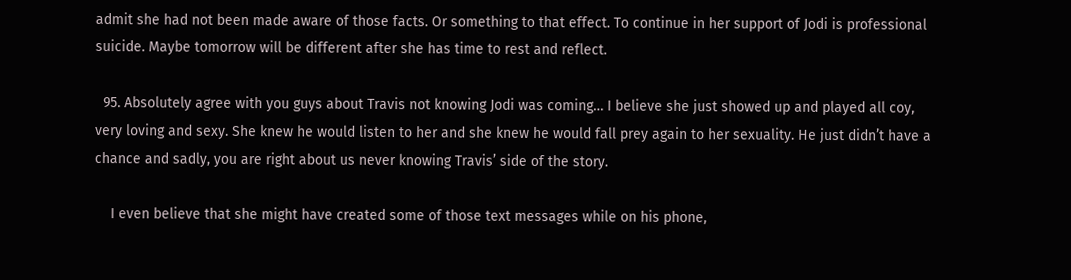admit she had not been made aware of those facts. Or something to that effect. To continue in her support of Jodi is professional suicide. Maybe tomorrow will be different after she has time to rest and reflect.

  95. Absolutely agree with you guys about Travis not knowing Jodi was coming… I believe she just showed up and played all coy, very loving and sexy. She knew he would listen to her and she knew he would fall prey again to her sexuality. He just didn’t have a chance and sadly, you are right about us never knowing Travis’ side of the story.

    I even believe that she might have created some of those text messages while on his phone,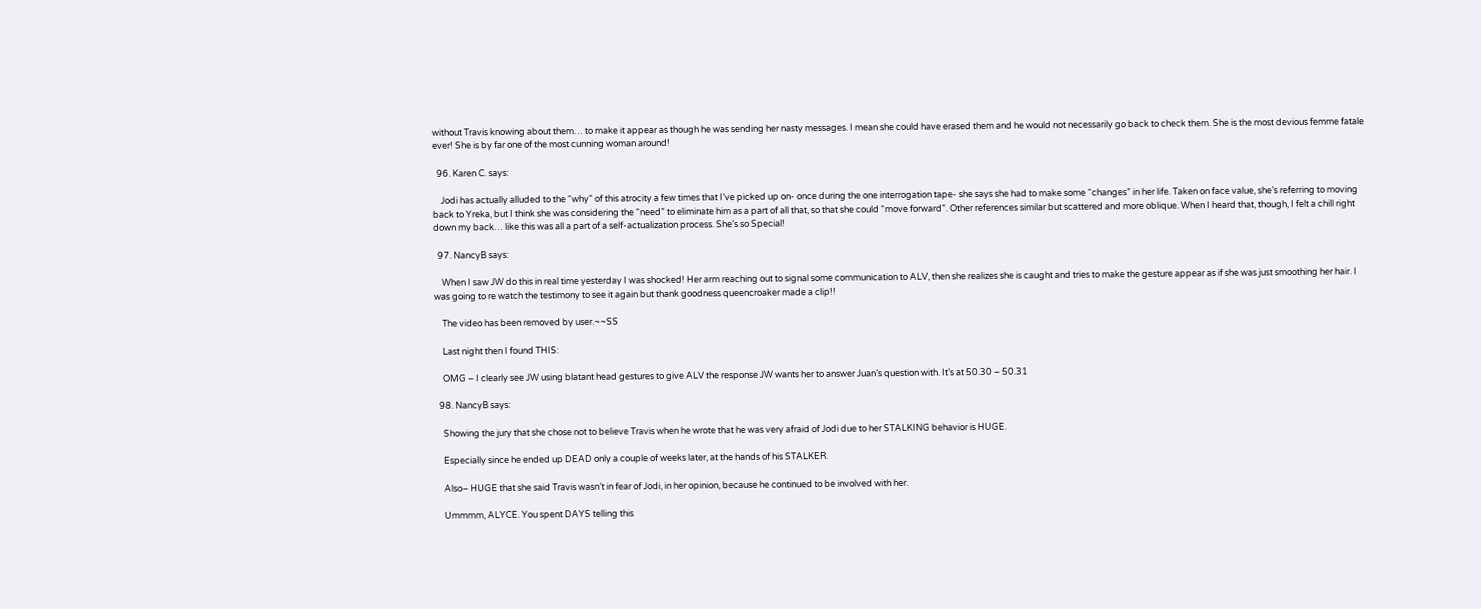without Travis knowing about them… to make it appear as though he was sending her nasty messages. I mean she could have erased them and he would not necessarily go back to check them. She is the most devious femme fatale ever! She is by far one of the most cunning woman around!

  96. Karen C. says:

    Jodi has actually alluded to the “why” of this atrocity a few times that I’ve picked up on- once during the one interrogation tape- she says she had to make some “changes” in her life. Taken on face value, she’s referring to moving back to Yreka, but I think she was considering the “need” to eliminate him as a part of all that, so that she could “move forward”. Other references similar but scattered and more oblique. When I heard that, though, I felt a chill right down my back… like this was all a part of a self-actualization process. She’s so Special!

  97. NancyB says:

    When I saw JW do this in real time yesterday I was shocked! Her arm reaching out to signal some communication to ALV, then she realizes she is caught and tries to make the gesture appear as if she was just smoothing her hair. I was going to re watch the testimony to see it again but thank goodness queencroaker made a clip!!

    The video has been removed by user.~~SS

    Last night then I found THIS:

    OMG – I clearly see JW using blatant head gestures to give ALV the response JW wants her to answer Juan’s question with. It’s at 50.30 – 50.31

  98. NancyB says:

    Showing the jury that she chose not to believe Travis when he wrote that he was very afraid of Jodi due to her STALKING behavior is HUGE.

    Especially since he ended up DEAD only a couple of weeks later, at the hands of his STALKER.

    Also– HUGE that she said Travis wasn’t in fear of Jodi, in her opinion, because he continued to be involved with her.

    Ummmm, ALYCE. You spent DAYS telling this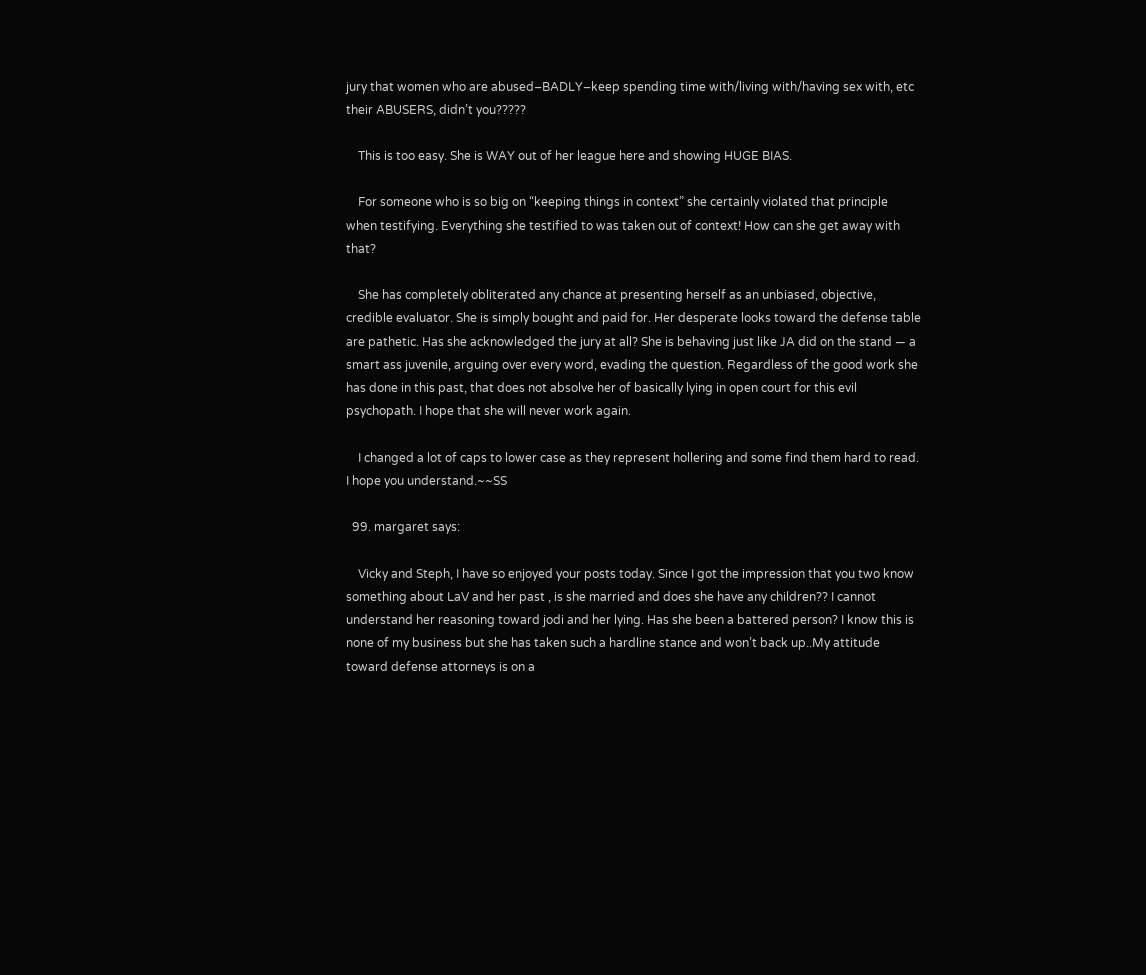jury that women who are abused–BADLY–keep spending time with/living with/having sex with, etc their ABUSERS, didn’t you?????

    This is too easy. She is WAY out of her league here and showing HUGE BIAS.

    For someone who is so big on “keeping things in context” she certainly violated that principle when testifying. Everything she testified to was taken out of context! How can she get away with that?

    She has completely obliterated any chance at presenting herself as an unbiased, objective, credible evaluator. She is simply bought and paid for. Her desperate looks toward the defense table are pathetic. Has she acknowledged the jury at all? She is behaving just like JA did on the stand — a smart ass juvenile, arguing over every word, evading the question. Regardless of the good work she has done in this past, that does not absolve her of basically lying in open court for this evil psychopath. I hope that she will never work again.

    I changed a lot of caps to lower case as they represent hollering and some find them hard to read. I hope you understand.~~SS

  99. margaret says:

    Vicky and Steph, I have so enjoyed your posts today. Since I got the impression that you two know something about LaV and her past , is she married and does she have any children?? I cannot understand her reasoning toward jodi and her lying. Has she been a battered person? I know this is none of my business but she has taken such a hardline stance and won’t back up..My attitude toward defense attorneys is on a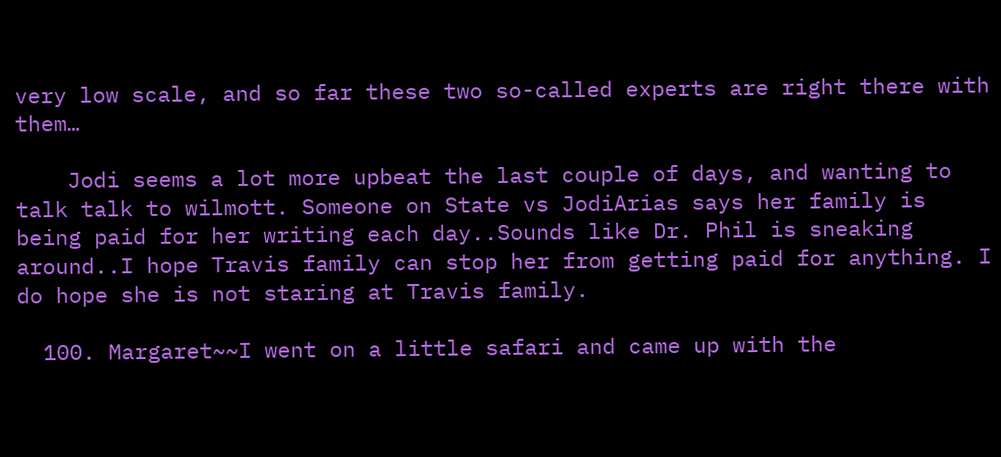very low scale, and so far these two so-called experts are right there with them…

    Jodi seems a lot more upbeat the last couple of days, and wanting to talk talk to wilmott. Someone on State vs JodiArias says her family is being paid for her writing each day..Sounds like Dr. Phil is sneaking around..I hope Travis family can stop her from getting paid for anything. I do hope she is not staring at Travis family.

  100. Margaret~~I went on a little safari and came up with the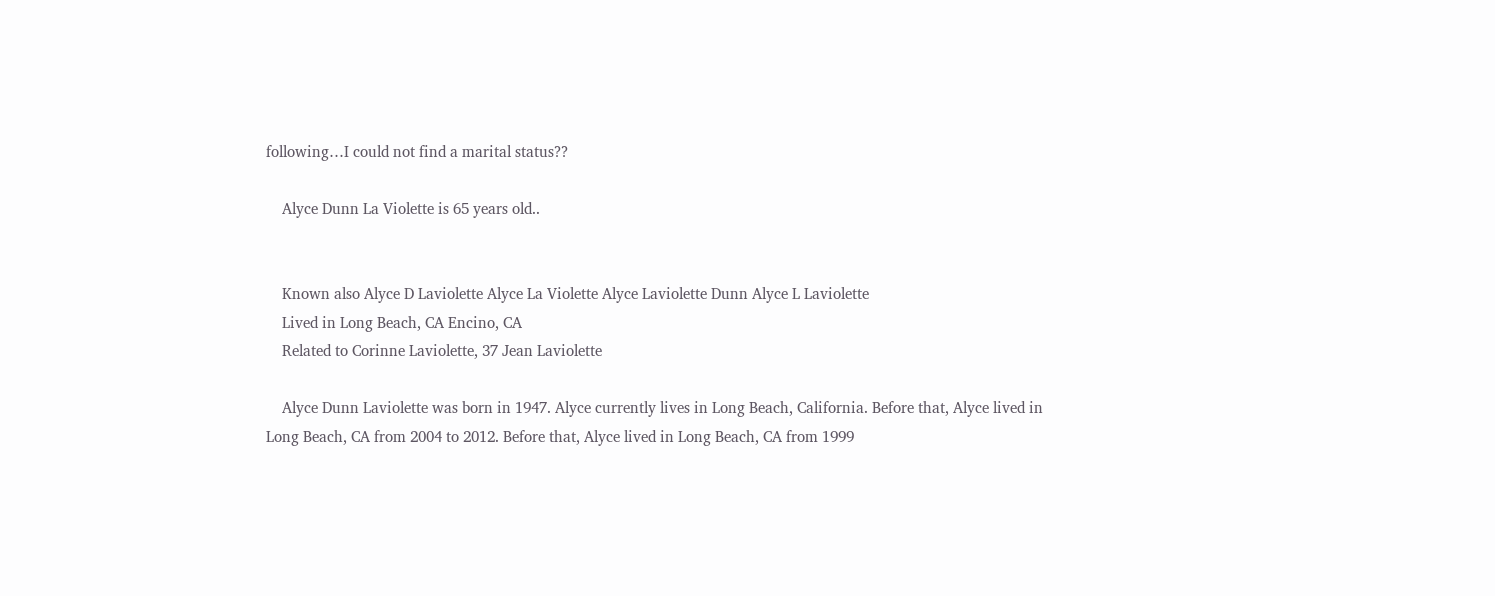following…I could not find a marital status??

    Alyce Dunn La Violette is 65 years old..


    Known also Alyce D Laviolette Alyce La Violette Alyce Laviolette Dunn Alyce L Laviolette
    Lived in Long Beach, CA Encino, CA
    Related to Corinne Laviolette, 37 Jean Laviolette

    Alyce Dunn Laviolette was born in 1947. Alyce currently lives in Long Beach, California. Before that, Alyce lived in Long Beach, CA from 2004 to 2012. Before that, Alyce lived in Long Beach, CA from 1999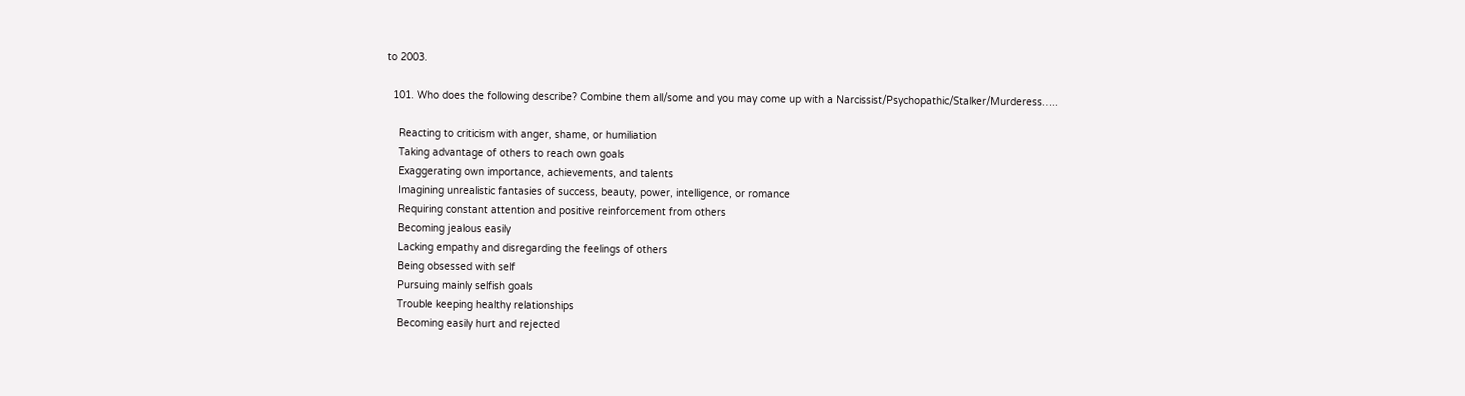to 2003.

  101. Who does the following describe? Combine them all/some and you may come up with a Narcissist/Psychopathic/Stalker/Murderess…..

    Reacting to criticism with anger, shame, or humiliation
    Taking advantage of others to reach own goals
    Exaggerating own importance, achievements, and talents
    Imagining unrealistic fantasies of success, beauty, power, intelligence, or romance
    Requiring constant attention and positive reinforcement from others
    Becoming jealous easily
    Lacking empathy and disregarding the feelings of others
    Being obsessed with self
    Pursuing mainly selfish goals
    Trouble keeping healthy relationships
    Becoming easily hurt and rejected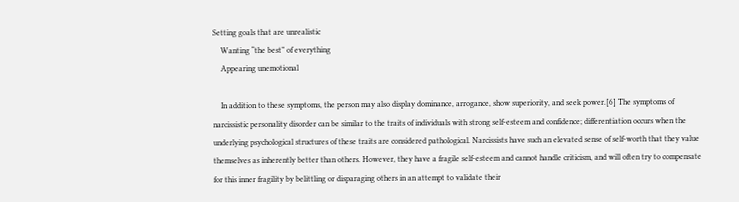Setting goals that are unrealistic
    Wanting “the best” of everything
    Appearing unemotional

    In addition to these symptoms, the person may also display dominance, arrogance, show superiority, and seek power.[6] The symptoms of narcissistic personality disorder can be similar to the traits of individuals with strong self-esteem and confidence; differentiation occurs when the underlying psychological structures of these traits are considered pathological. Narcissists have such an elevated sense of self-worth that they value themselves as inherently better than others. However, they have a fragile self-esteem and cannot handle criticism, and will often try to compensate for this inner fragility by belittling or disparaging others in an attempt to validate their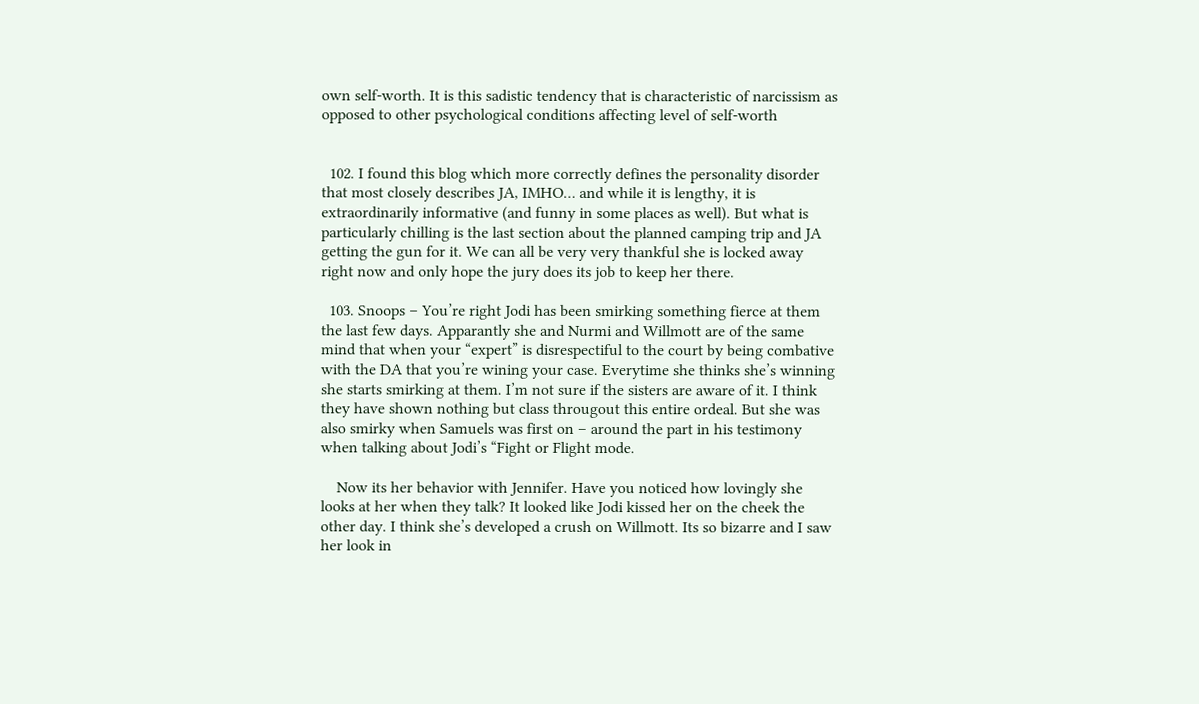own self-worth. It is this sadistic tendency that is characteristic of narcissism as opposed to other psychological conditions affecting level of self-worth


  102. I found this blog which more correctly defines the personality disorder that most closely describes JA, IMHO… and while it is lengthy, it is extraordinarily informative (and funny in some places as well). But what is particularly chilling is the last section about the planned camping trip and JA getting the gun for it. We can all be very very thankful she is locked away right now and only hope the jury does its job to keep her there.

  103. Snoops – You’re right Jodi has been smirking something fierce at them the last few days. Apparantly she and Nurmi and Willmott are of the same mind that when your “expert” is disrespectiful to the court by being combative with the DA that you’re wining your case. Everytime she thinks she’s winning she starts smirking at them. I’m not sure if the sisters are aware of it. I think they have shown nothing but class througout this entire ordeal. But she was also smirky when Samuels was first on – around the part in his testimony when talking about Jodi’s “Fight or Flight mode.

    Now its her behavior with Jennifer. Have you noticed how lovingly she looks at her when they talk? It looked like Jodi kissed her on the cheek the other day. I think she’s developed a crush on Willmott. Its so bizarre and I saw her look in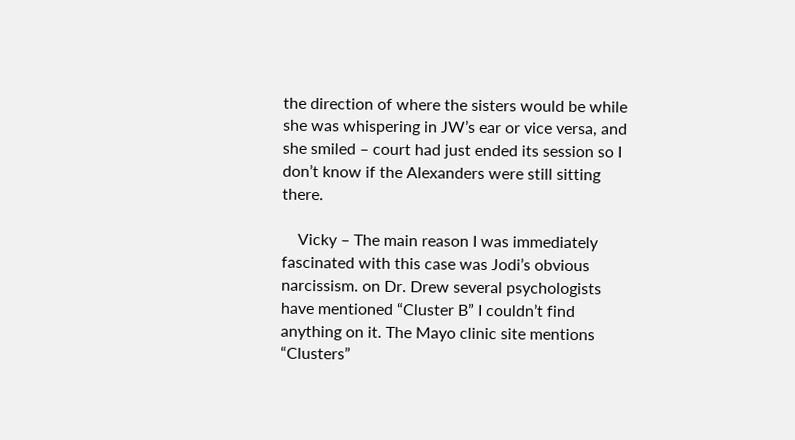the direction of where the sisters would be while she was whispering in JW’s ear or vice versa, and she smiled – court had just ended its session so I don’t know if the Alexanders were still sitting there.

    Vicky – The main reason I was immediately fascinated with this case was Jodi’s obvious narcissism. on Dr. Drew several psychologists have mentioned “Cluster B” I couldn’t find anything on it. The Mayo clinic site mentions “Clusters”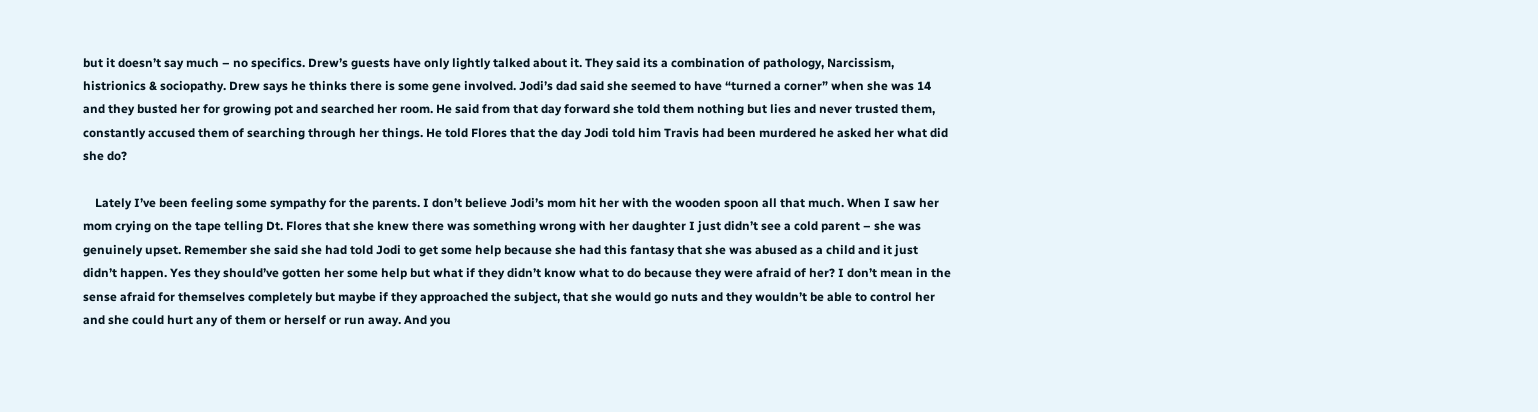but it doesn’t say much – no specifics. Drew’s guests have only lightly talked about it. They said its a combination of pathology, Narcissism, histrionics & sociopathy. Drew says he thinks there is some gene involved. Jodi’s dad said she seemed to have “turned a corner” when she was 14 and they busted her for growing pot and searched her room. He said from that day forward she told them nothing but lies and never trusted them, constantly accused them of searching through her things. He told Flores that the day Jodi told him Travis had been murdered he asked her what did she do?

    Lately I’ve been feeling some sympathy for the parents. I don’t believe Jodi’s mom hit her with the wooden spoon all that much. When I saw her mom crying on the tape telling Dt. Flores that she knew there was something wrong with her daughter I just didn’t see a cold parent – she was genuinely upset. Remember she said she had told Jodi to get some help because she had this fantasy that she was abused as a child and it just didn’t happen. Yes they should’ve gotten her some help but what if they didn’t know what to do because they were afraid of her? I don’t mean in the sense afraid for themselves completely but maybe if they approached the subject, that she would go nuts and they wouldn’t be able to control her and she could hurt any of them or herself or run away. And you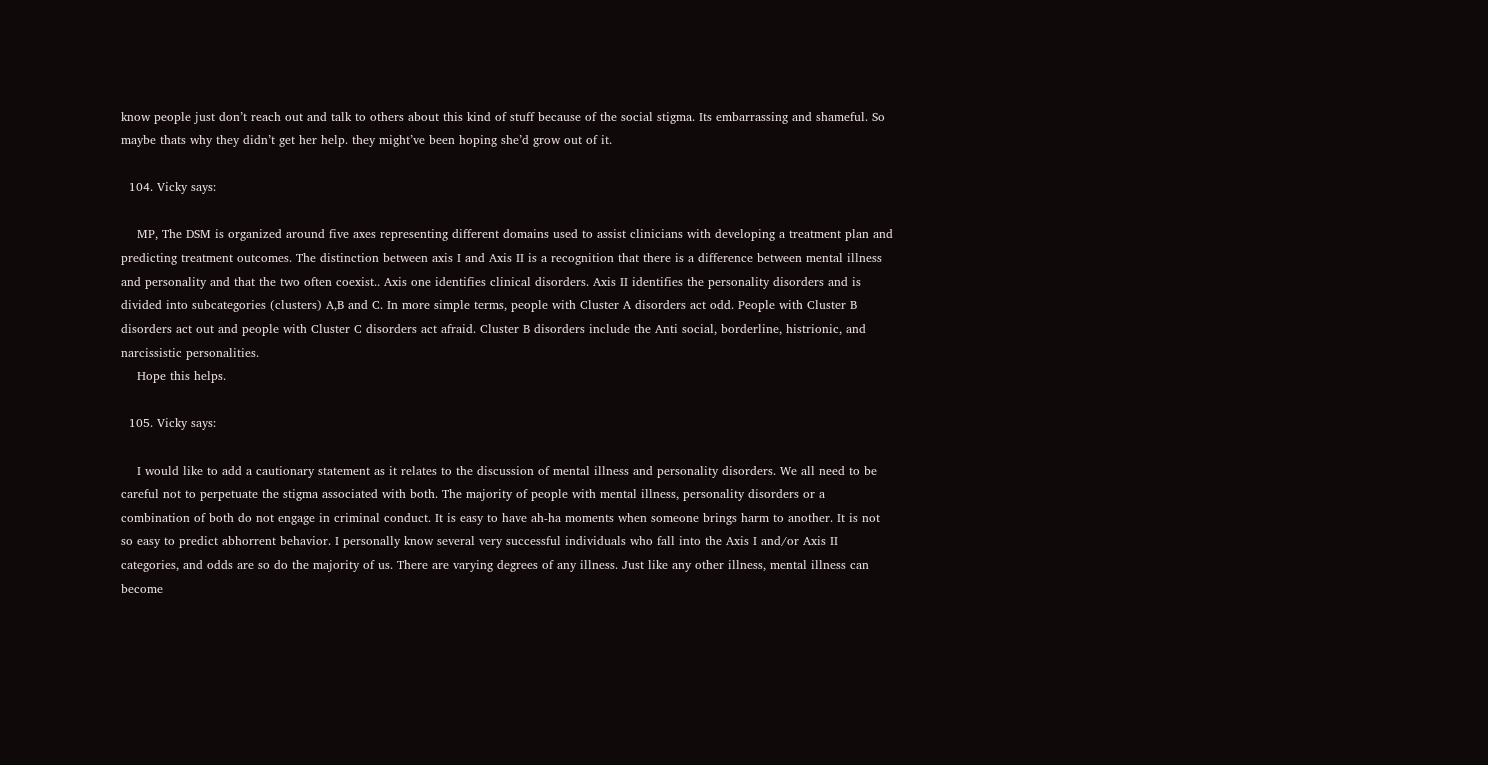know people just don’t reach out and talk to others about this kind of stuff because of the social stigma. Its embarrassing and shameful. So maybe thats why they didn’t get her help. they might’ve been hoping she’d grow out of it.

  104. Vicky says:

    MP, The DSM is organized around five axes representing different domains used to assist clinicians with developing a treatment plan and predicting treatment outcomes. The distinction between axis I and Axis II is a recognition that there is a difference between mental illness and personality and that the two often coexist.. Axis one identifies clinical disorders. Axis II identifies the personality disorders and is divided into subcategories (clusters) A,B and C. In more simple terms, people with Cluster A disorders act odd. People with Cluster B disorders act out and people with Cluster C disorders act afraid. Cluster B disorders include the Anti social, borderline, histrionic, and narcissistic personalities.
    Hope this helps.

  105. Vicky says:

    I would like to add a cautionary statement as it relates to the discussion of mental illness and personality disorders. We all need to be careful not to perpetuate the stigma associated with both. The majority of people with mental illness, personality disorders or a combination of both do not engage in criminal conduct. It is easy to have ah-ha moments when someone brings harm to another. It is not so easy to predict abhorrent behavior. I personally know several very successful individuals who fall into the Axis I and/or Axis II categories, and odds are so do the majority of us. There are varying degrees of any illness. Just like any other illness, mental illness can become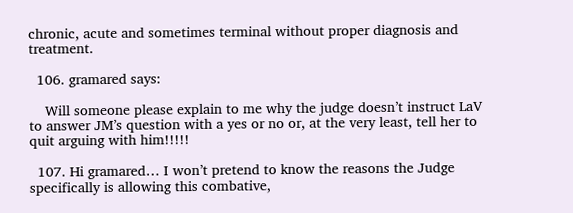chronic, acute and sometimes terminal without proper diagnosis and treatment.

  106. gramared says:

    Will someone please explain to me why the judge doesn’t instruct LaV to answer JM’s question with a yes or no or, at the very least, tell her to quit arguing with him!!!!!

  107. Hi gramared… I won’t pretend to know the reasons the Judge specifically is allowing this combative,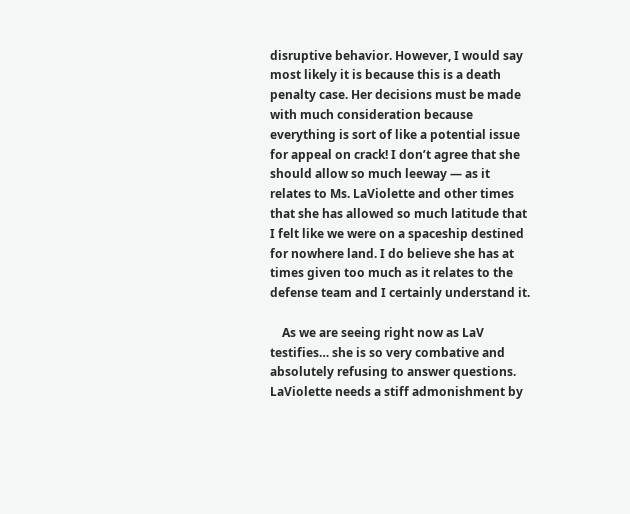disruptive behavior. However, I would say most likely it is because this is a death penalty case. Her decisions must be made with much consideration because everything is sort of like a potential issue for appeal on crack! I don’t agree that she should allow so much leeway — as it relates to Ms. LaViolette and other times that she has allowed so much latitude that I felt like we were on a spaceship destined for nowhere land. I do believe she has at times given too much as it relates to the defense team and I certainly understand it.

    As we are seeing right now as LaV testifies… she is so very combative and absolutely refusing to answer questions. LaViolette needs a stiff admonishment by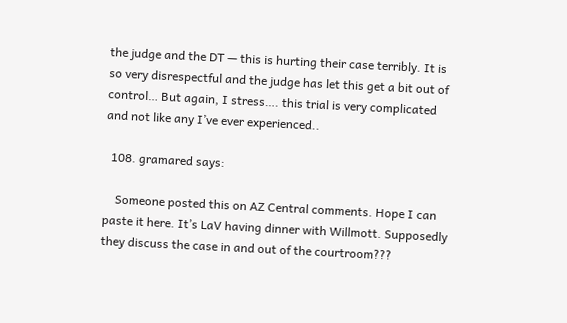the judge and the DT — this is hurting their case terribly. It is so very disrespectful and the judge has let this get a bit out of control… But again, I stress…. this trial is very complicated and not like any I’ve ever experienced..

  108. gramared says:

    Someone posted this on AZ Central comments. Hope I can paste it here. It’s LaV having dinner with Willmott. Supposedly they discuss the case in and out of the courtroom???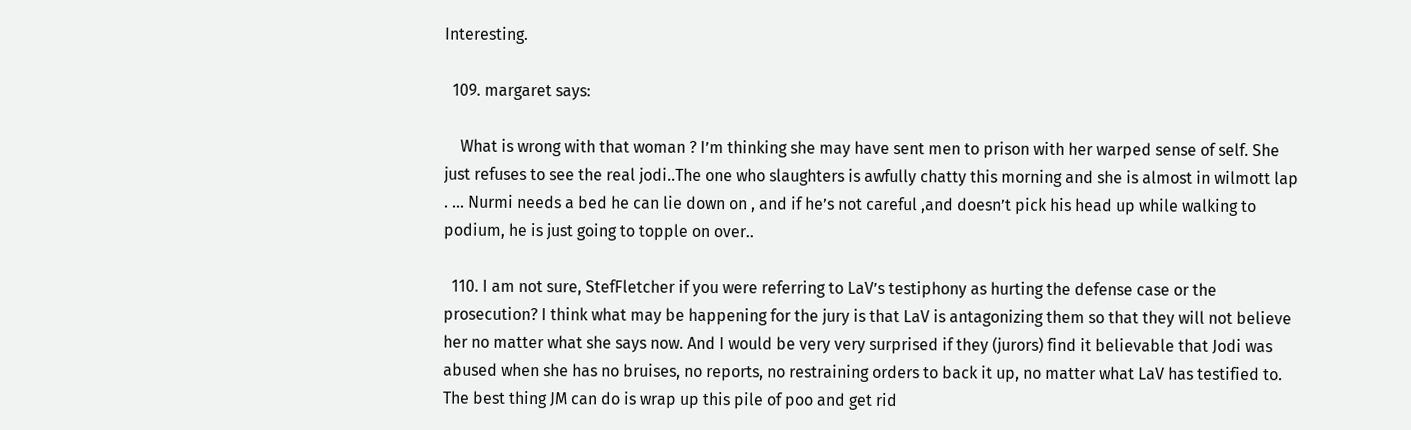Interesting.

  109. margaret says:

    What is wrong with that woman ? I’m thinking she may have sent men to prison with her warped sense of self. She just refuses to see the real jodi..The one who slaughters is awfully chatty this morning and she is almost in wilmott lap . … Nurmi needs a bed he can lie down on , and if he’s not careful ,and doesn’t pick his head up while walking to podium, he is just going to topple on over..

  110. I am not sure, StefFletcher if you were referring to LaV’s testiphony as hurting the defense case or the prosecution? I think what may be happening for the jury is that LaV is antagonizing them so that they will not believe her no matter what she says now. And I would be very very surprised if they (jurors) find it believable that Jodi was abused when she has no bruises, no reports, no restraining orders to back it up, no matter what LaV has testified to. The best thing JM can do is wrap up this pile of poo and get rid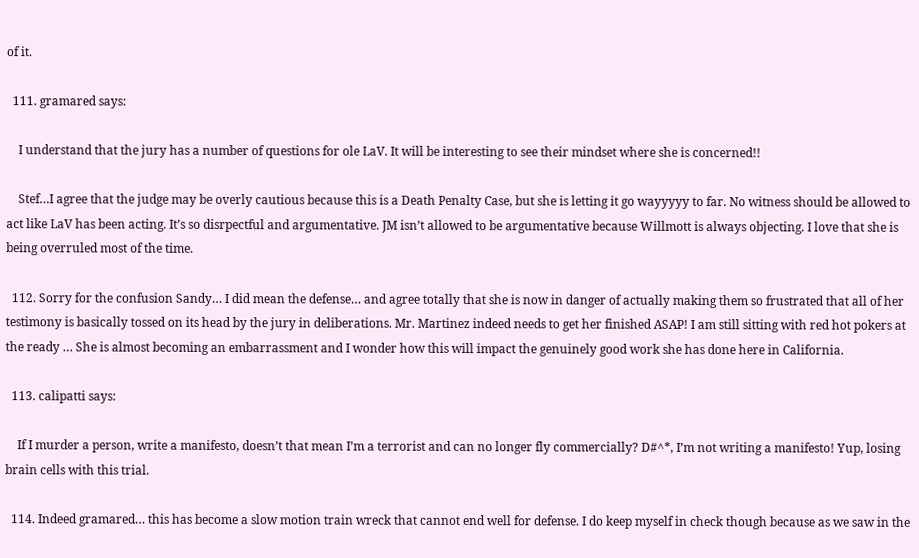of it.

  111. gramared says:

    I understand that the jury has a number of questions for ole LaV. It will be interesting to see their mindset where she is concerned!!

    Stef…I agree that the judge may be overly cautious because this is a Death Penalty Case, but she is letting it go wayyyyy to far. No witness should be allowed to act like LaV has been acting. It’s so disrpectful and argumentative. JM isn’t allowed to be argumentative because Willmott is always objecting. I love that she is being overruled most of the time.

  112. Sorry for the confusion Sandy… I did mean the defense… and agree totally that she is now in danger of actually making them so frustrated that all of her testimony is basically tossed on its head by the jury in deliberations. Mr. Martinez indeed needs to get her finished ASAP! I am still sitting with red hot pokers at the ready … She is almost becoming an embarrassment and I wonder how this will impact the genuinely good work she has done here in California.

  113. calipatti says:

    If I murder a person, write a manifesto, doesn’t that mean I’m a terrorist and can no longer fly commercially? D#^*, I’m not writing a manifesto! Yup, losing brain cells with this trial.

  114. Indeed gramared… this has become a slow motion train wreck that cannot end well for defense. I do keep myself in check though because as we saw in the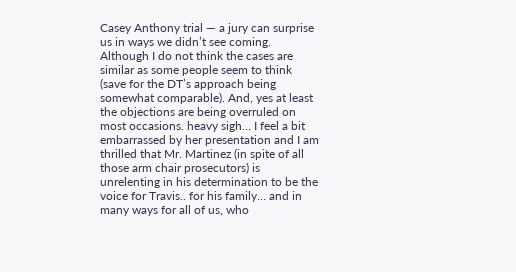Casey Anthony trial — a jury can surprise us in ways we didn’t see coming. Although I do not think the cases are similar as some people seem to think (save for the DT’s approach being somewhat comparable). And, yes at least the objections are being overruled on most occasions. heavy sigh… I feel a bit embarrassed by her presentation and I am thrilled that Mr. Martinez (in spite of all those arm chair prosecutors) is unrelenting in his determination to be the voice for Travis.. for his family… and in many ways for all of us, who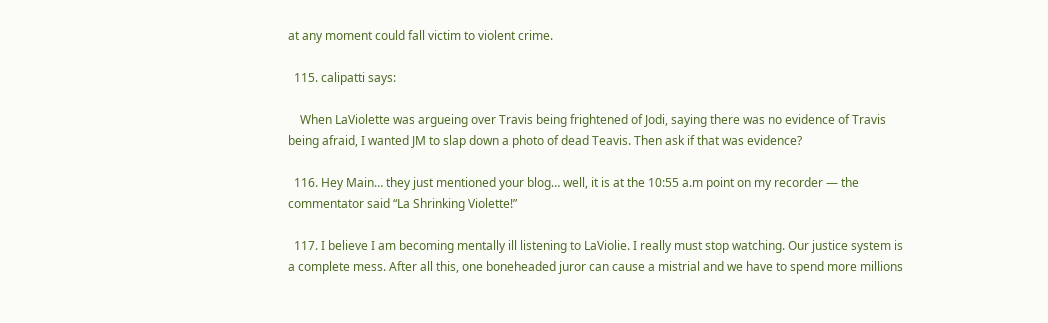at any moment could fall victim to violent crime.

  115. calipatti says:

    When LaViolette was argueing over Travis being frightened of Jodi, saying there was no evidence of Travis being afraid, I wanted JM to slap down a photo of dead Teavis. Then ask if that was evidence?

  116. Hey Main… they just mentioned your blog… well, it is at the 10:55 a.m point on my recorder — the commentator said “La Shrinking Violette!”

  117. I believe I am becoming mentally ill listening to LaViolie. I really must stop watching. Our justice system is a complete mess. After all this, one boneheaded juror can cause a mistrial and we have to spend more millions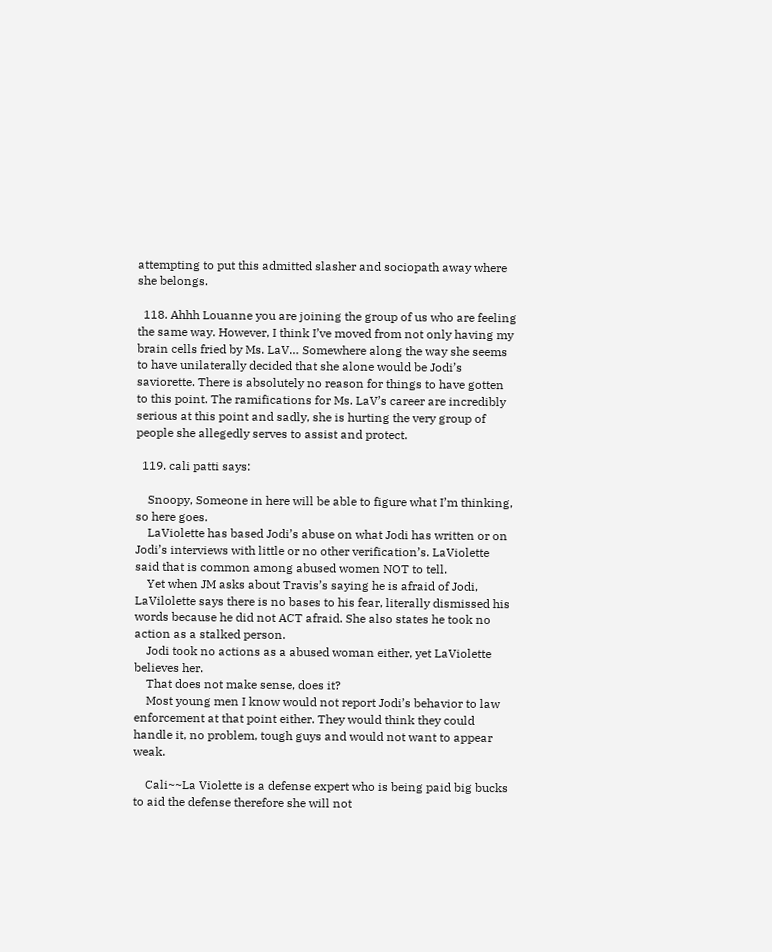attempting to put this admitted slasher and sociopath away where she belongs.

  118. Ahhh Louanne you are joining the group of us who are feeling the same way. However, I think I’ve moved from not only having my brain cells fried by Ms. LaV… Somewhere along the way she seems to have unilaterally decided that she alone would be Jodi’s saviorette. There is absolutely no reason for things to have gotten to this point. The ramifications for Ms. LaV’s career are incredibly serious at this point and sadly, she is hurting the very group of people she allegedly serves to assist and protect.

  119. cali patti says:

    Snoopy, Someone in here will be able to figure what I’m thinking, so here goes.
    LaViolette has based Jodi’s abuse on what Jodi has written or on Jodi’s interviews with little or no other verification’s. LaViolette said that is common among abused women NOT to tell.
    Yet when JM asks about Travis’s saying he is afraid of Jodi, LaVilolette says there is no bases to his fear, literally dismissed his words because he did not ACT afraid. She also states he took no action as a stalked person.
    Jodi took no actions as a abused woman either, yet LaViolette believes her.
    That does not make sense, does it?
    Most young men I know would not report Jodi’s behavior to law enforcement at that point either. They would think they could handle it, no problem, tough guys and would not want to appear weak.

    Cali~~La Violette is a defense expert who is being paid big bucks to aid the defense therefore she will not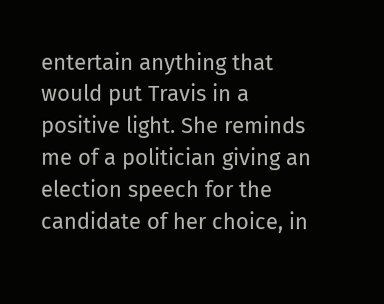entertain anything that would put Travis in a positive light. She reminds me of a politician giving an election speech for the candidate of her choice, in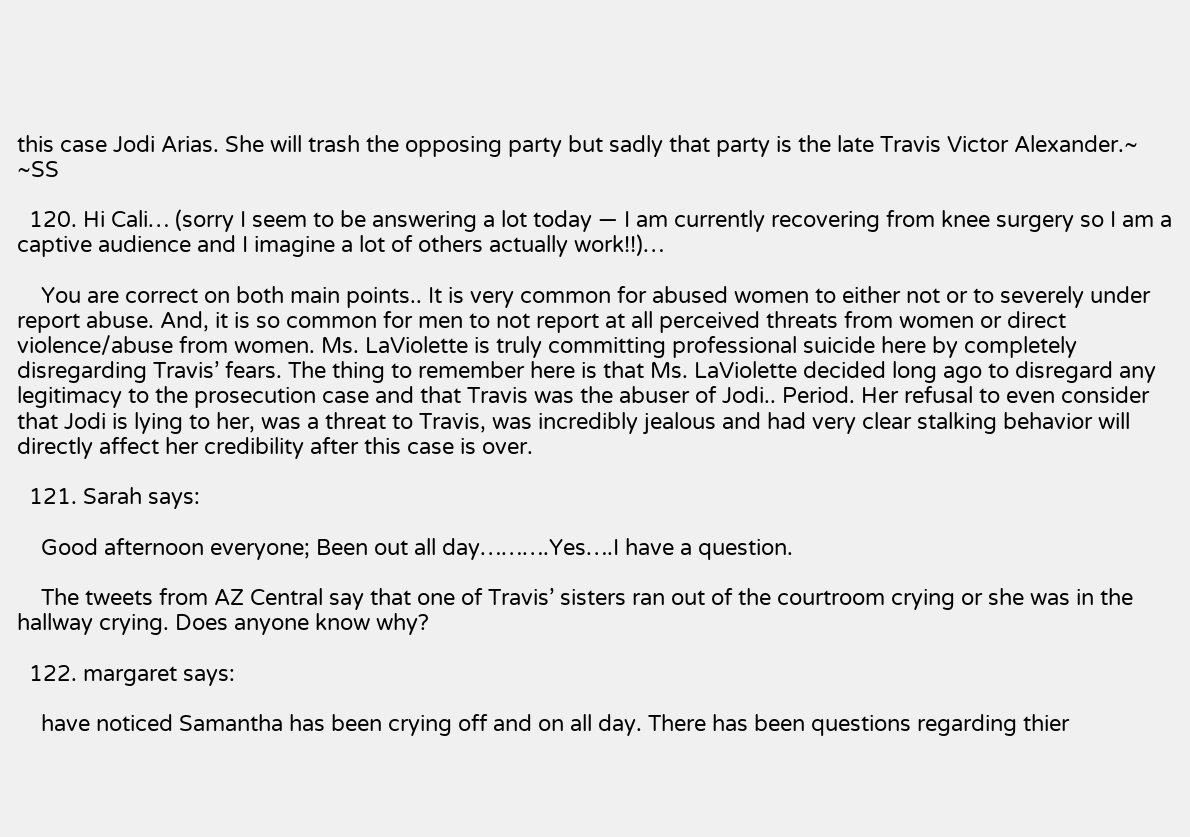this case Jodi Arias. She will trash the opposing party but sadly that party is the late Travis Victor Alexander.~ ~SS

  120. Hi Cali… (sorry I seem to be answering a lot today — I am currently recovering from knee surgery so I am a captive audience and I imagine a lot of others actually work!!)…

    You are correct on both main points.. It is very common for abused women to either not or to severely under report abuse. And, it is so common for men to not report at all perceived threats from women or direct violence/abuse from women. Ms. LaViolette is truly committing professional suicide here by completely disregarding Travis’ fears. The thing to remember here is that Ms. LaViolette decided long ago to disregard any legitimacy to the prosecution case and that Travis was the abuser of Jodi.. Period. Her refusal to even consider that Jodi is lying to her, was a threat to Travis, was incredibly jealous and had very clear stalking behavior will directly affect her credibility after this case is over.

  121. Sarah says:

    Good afternoon everyone; Been out all day……….Yes….I have a question.

    The tweets from AZ Central say that one of Travis’ sisters ran out of the courtroom crying or she was in the hallway crying. Does anyone know why?

  122. margaret says:

    have noticed Samantha has been crying off and on all day. There has been questions regarding thier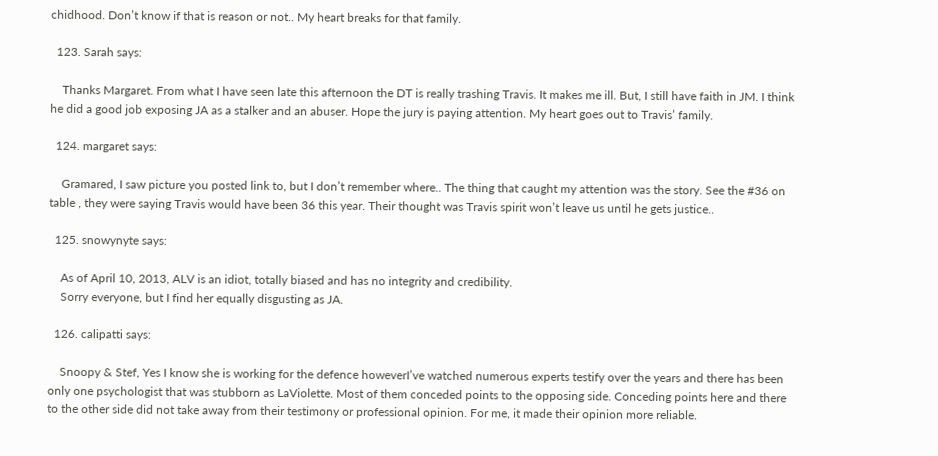chidhood. Don’t know if that is reason or not.. My heart breaks for that family.

  123. Sarah says:

    Thanks Margaret. From what I have seen late this afternoon the DT is really trashing Travis. It makes me ill. But, I still have faith in JM. I think he did a good job exposing JA as a stalker and an abuser. Hope the jury is paying attention. My heart goes out to Travis’ family.

  124. margaret says:

    Gramared, I saw picture you posted link to, but I don’t remember where.. The thing that caught my attention was the story. See the #36 on table , they were saying Travis would have been 36 this year. Their thought was Travis spirit won’t leave us until he gets justice..

  125. snowynyte says:

    As of April 10, 2013, ALV is an idiot, totally biased and has no integrity and credibility.
    Sorry everyone, but I find her equally disgusting as JA.

  126. calipatti says:

    Snoopy & Stef, Yes I know she is working for the defence howeverI’ve watched numerous experts testify over the years and there has been only one psychologist that was stubborn as LaViolette. Most of them conceded points to the opposing side. Conceding points here and there to the other side did not take away from their testimony or professional opinion. For me, it made their opinion more reliable.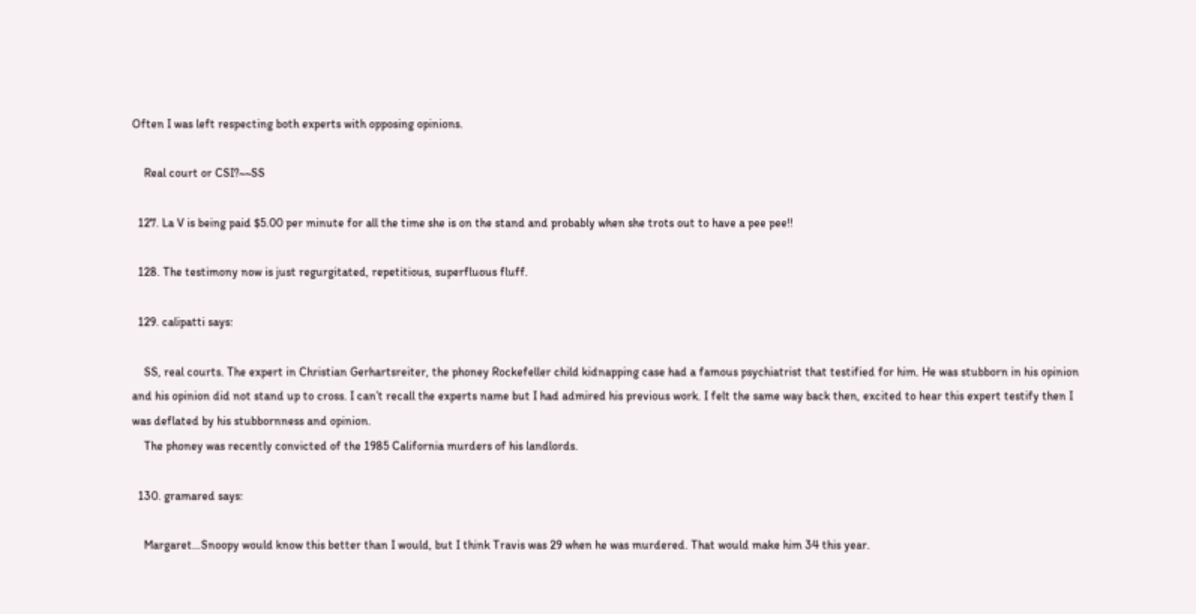Often I was left respecting both experts with opposing opinions.

    Real court or CSI?~~SS

  127. La V is being paid $5.00 per minute for all the time she is on the stand and probably when she trots out to have a pee pee!!

  128. The testimony now is just regurgitated, repetitious, superfluous fluff.

  129. calipatti says:

    SS, real courts. The expert in Christian Gerhartsreiter, the phoney Rockefeller child kidnapping case had a famous psychiatrist that testified for him. He was stubborn in his opinion and his opinion did not stand up to cross. I can’t recall the experts name but I had admired his previous work. I felt the same way back then, excited to hear this expert testify then I was deflated by his stubbornness and opinion.
    The phoney was recently convicted of the 1985 California murders of his landlords.

  130. gramared says:

    Margaret…Snoopy would know this better than I would, but I think Travis was 29 when he was murdered. That would make him 34 this year.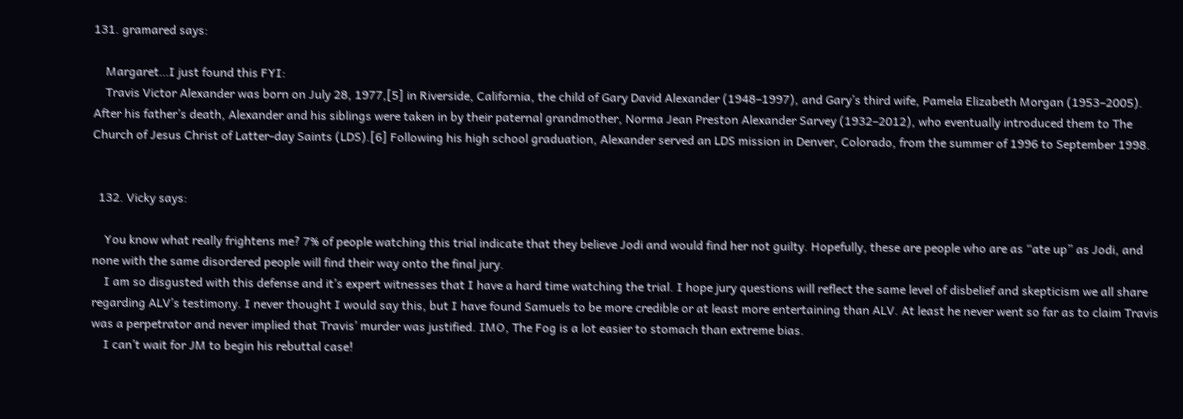131. gramared says:

    Margaret…I just found this FYI:
    Travis Victor Alexander was born on July 28, 1977,[5] in Riverside, California, the child of Gary David Alexander (1948–1997), and Gary’s third wife, Pamela Elizabeth Morgan (1953–2005). After his father’s death, Alexander and his siblings were taken in by their paternal grandmother, Norma Jean Preston Alexander Sarvey (1932–2012), who eventually introduced them to The Church of Jesus Christ of Latter-day Saints (LDS).[6] Following his high school graduation, Alexander served an LDS mission in Denver, Colorado, from the summer of 1996 to September 1998.


  132. Vicky says:

    You know what really frightens me? 7% of people watching this trial indicate that they believe Jodi and would find her not guilty. Hopefully, these are people who are as “ate up” as Jodi, and none with the same disordered people will find their way onto the final jury.
    I am so disgusted with this defense and it’s expert witnesses that I have a hard time watching the trial. I hope jury questions will reflect the same level of disbelief and skepticism we all share regarding ALV’s testimony. I never thought I would say this, but I have found Samuels to be more credible or at least more entertaining than ALV. At least he never went so far as to claim Travis was a perpetrator and never implied that Travis’ murder was justified. IMO, The Fog is a lot easier to stomach than extreme bias.
    I can’t wait for JM to begin his rebuttal case!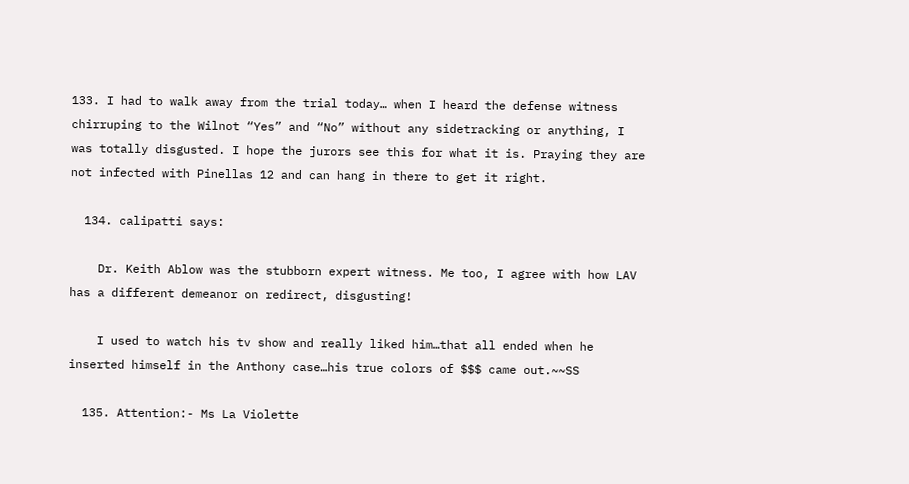133. I had to walk away from the trial today… when I heard the defense witness chirruping to the Wilnot “Yes” and “No” without any sidetracking or anything, I was totally disgusted. I hope the jurors see this for what it is. Praying they are not infected with Pinellas 12 and can hang in there to get it right.

  134. calipatti says:

    Dr. Keith Ablow was the stubborn expert witness. Me too, I agree with how LAV has a different demeanor on redirect, disgusting!

    I used to watch his tv show and really liked him…that all ended when he inserted himself in the Anthony case…his true colors of $$$ came out.~~SS

  135. Attention:- Ms La Violette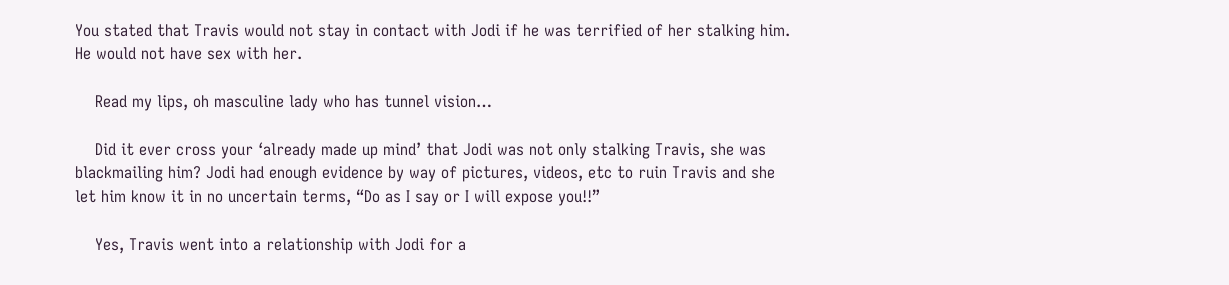You stated that Travis would not stay in contact with Jodi if he was terrified of her stalking him. He would not have sex with her.

    Read my lips, oh masculine lady who has tunnel vision…

    Did it ever cross your ‘already made up mind’ that Jodi was not only stalking Travis, she was blackmailing him? Jodi had enough evidence by way of pictures, videos, etc to ruin Travis and she let him know it in no uncertain terms, “Do as I say or I will expose you!!”

    Yes, Travis went into a relationship with Jodi for a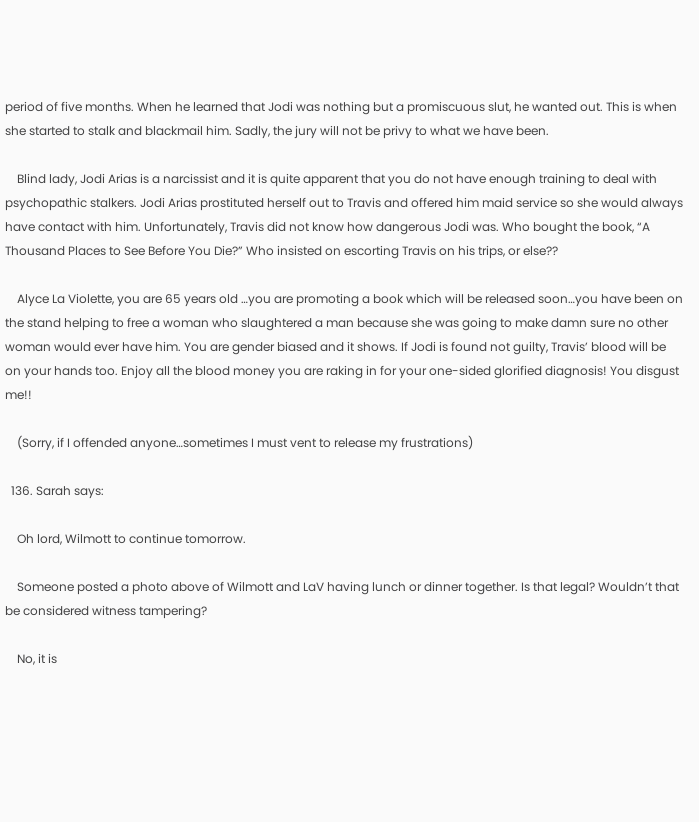period of five months. When he learned that Jodi was nothing but a promiscuous slut, he wanted out. This is when she started to stalk and blackmail him. Sadly, the jury will not be privy to what we have been.

    Blind lady, Jodi Arias is a narcissist and it is quite apparent that you do not have enough training to deal with psychopathic stalkers. Jodi Arias prostituted herself out to Travis and offered him maid service so she would always have contact with him. Unfortunately, Travis did not know how dangerous Jodi was. Who bought the book, “A Thousand Places to See Before You Die?” Who insisted on escorting Travis on his trips, or else??

    Alyce La Violette, you are 65 years old …you are promoting a book which will be released soon…you have been on the stand helping to free a woman who slaughtered a man because she was going to make damn sure no other woman would ever have him. You are gender biased and it shows. If Jodi is found not guilty, Travis’ blood will be on your hands too. Enjoy all the blood money you are raking in for your one-sided glorified diagnosis! You disgust me!!

    (Sorry, if I offended anyone…sometimes I must vent to release my frustrations)

  136. Sarah says:

    Oh lord, Wilmott to continue tomorrow.

    Someone posted a photo above of Wilmott and LaV having lunch or dinner together. Is that legal? Wouldn’t that be considered witness tampering?

    No, it is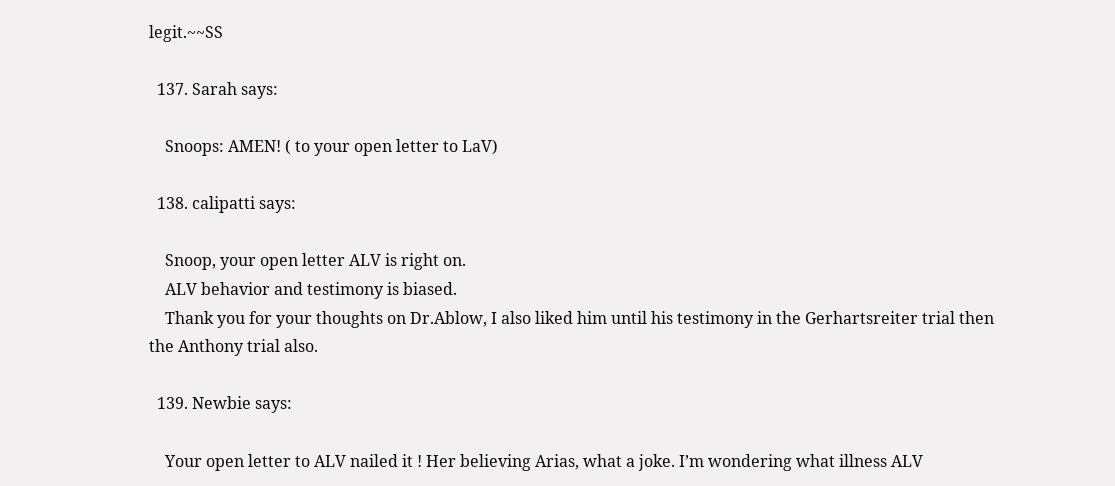legit.~~SS

  137. Sarah says:

    Snoops: AMEN! ( to your open letter to LaV)

  138. calipatti says:

    Snoop, your open letter ALV is right on.
    ALV behavior and testimony is biased.
    Thank you for your thoughts on Dr.Ablow, I also liked him until his testimony in the Gerhartsreiter trial then the Anthony trial also.

  139. Newbie says:

    Your open letter to ALV nailed it ! Her believing Arias, what a joke. I’m wondering what illness ALV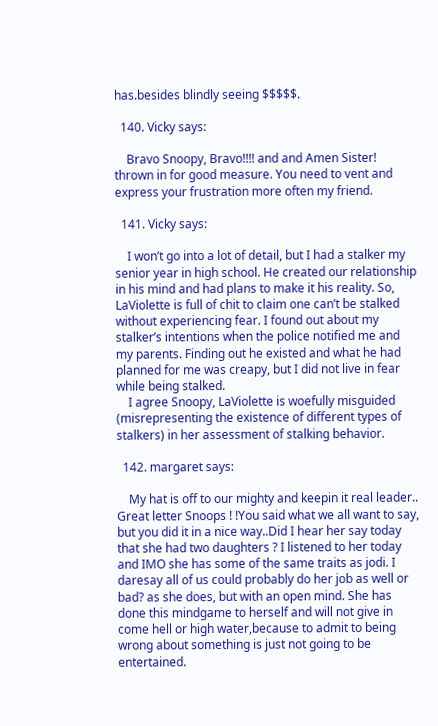has.besides blindly seeing $$$$$.

  140. Vicky says:

    Bravo Snoopy, Bravo!!!! and and Amen Sister! thrown in for good measure. You need to vent and express your frustration more often my friend.

  141. Vicky says:

    I won’t go into a lot of detail, but I had a stalker my senior year in high school. He created our relationship in his mind and had plans to make it his reality. So, LaViolette is full of chit to claim one can’t be stalked without experiencing fear. I found out about my stalker’s intentions when the police notified me and my parents. Finding out he existed and what he had planned for me was creapy, but I did not live in fear while being stalked.
    I agree Snoopy, LaViolette is woefully misguided (misrepresenting the existence of different types of stalkers) in her assessment of stalking behavior.

  142. margaret says:

    My hat is off to our mighty and keepin it real leader.. Great letter Snoops ! !You said what we all want to say, but you did it in a nice way..Did I hear her say today that she had two daughters ? I listened to her today and IMO she has some of the same traits as jodi. I daresay all of us could probably do her job as well or bad? as she does, but with an open mind. She has done this mindgame to herself and will not give in come hell or high water,because to admit to being wrong about something is just not going to be entertained.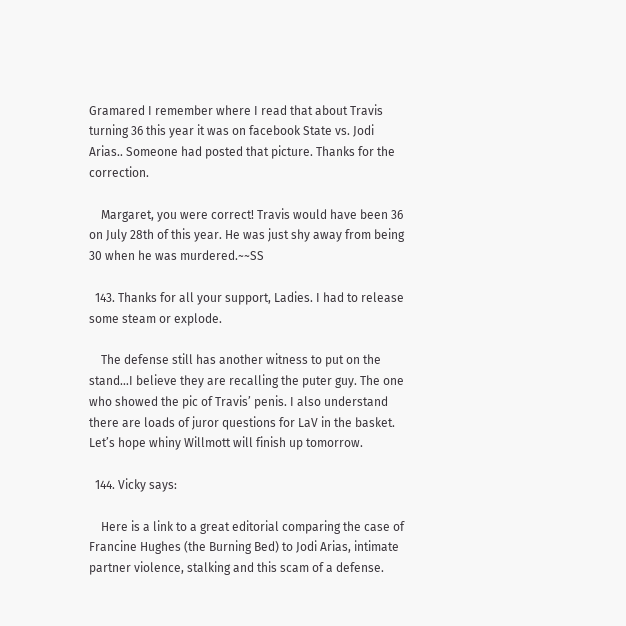Gramared I remember where I read that about Travis turning 36 this year it was on facebook State vs. Jodi Arias.. Someone had posted that picture. Thanks for the correction.

    Margaret, you were correct! Travis would have been 36 on July 28th of this year. He was just shy away from being 30 when he was murdered.~~SS

  143. Thanks for all your support, Ladies. I had to release some steam or explode.

    The defense still has another witness to put on the stand…I believe they are recalling the puter guy. The one who showed the pic of Travis’ penis. I also understand there are loads of juror questions for LaV in the basket. Let’s hope whiny Willmott will finish up tomorrow.

  144. Vicky says:

    Here is a link to a great editorial comparing the case of Francine Hughes (the Burning Bed) to Jodi Arias, intimate partner violence, stalking and this scam of a defense.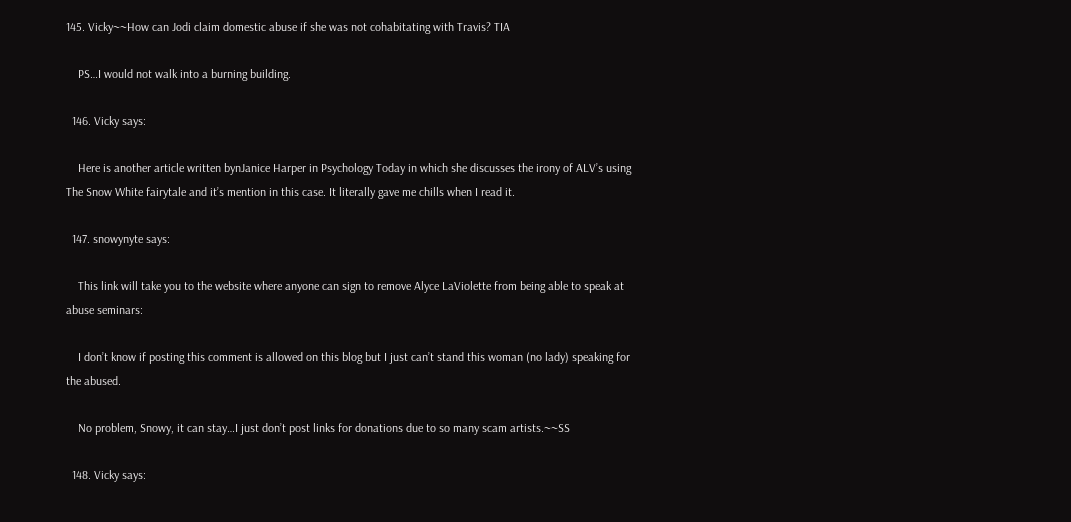145. Vicky~~How can Jodi claim domestic abuse if she was not cohabitating with Travis? TIA

    PS…I would not walk into a burning building.

  146. Vicky says:

    Here is another article written bynJanice Harper in Psychology Today in which she discusses the irony of ALV’s using The Snow White fairytale and it’s mention in this case. It literally gave me chills when I read it.

  147. snowynyte says:

    This link will take you to the website where anyone can sign to remove Alyce LaViolette from being able to speak at abuse seminars:

    I don’t know if posting this comment is allowed on this blog but I just can’t stand this woman (no lady) speaking for the abused.

    No problem, Snowy, it can stay…I just don’t post links for donations due to so many scam artists.~~SS

  148. Vicky says: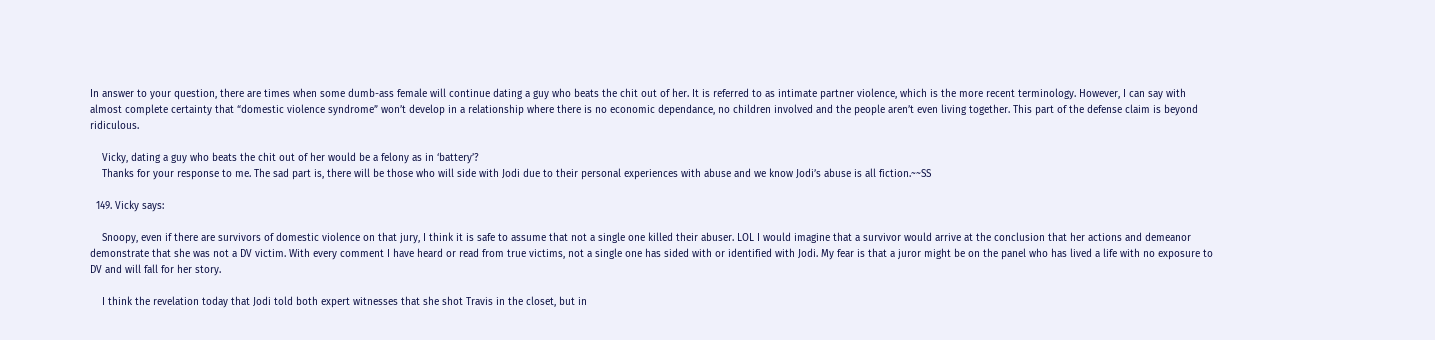In answer to your question, there are times when some dumb-ass female will continue dating a guy who beats the chit out of her. It is referred to as intimate partner violence, which is the more recent terminology. However, I can say with almost complete certainty that “domestic violence syndrome” won’t develop in a relationship where there is no economic dependance, no children involved and the people aren’t even living together. This part of the defense claim is beyond ridiculous.

    Vicky, dating a guy who beats the chit out of her would be a felony as in ‘battery’?
    Thanks for your response to me. The sad part is, there will be those who will side with Jodi due to their personal experiences with abuse and we know Jodi’s abuse is all fiction.~~SS

  149. Vicky says:

    Snoopy, even if there are survivors of domestic violence on that jury, I think it is safe to assume that not a single one killed their abuser. LOL I would imagine that a survivor would arrive at the conclusion that her actions and demeanor demonstrate that she was not a DV victim. With every comment I have heard or read from true victims, not a single one has sided with or identified with Jodi. My fear is that a juror might be on the panel who has lived a life with no exposure to DV and will fall for her story.

    I think the revelation today that Jodi told both expert witnesses that she shot Travis in the closet, but in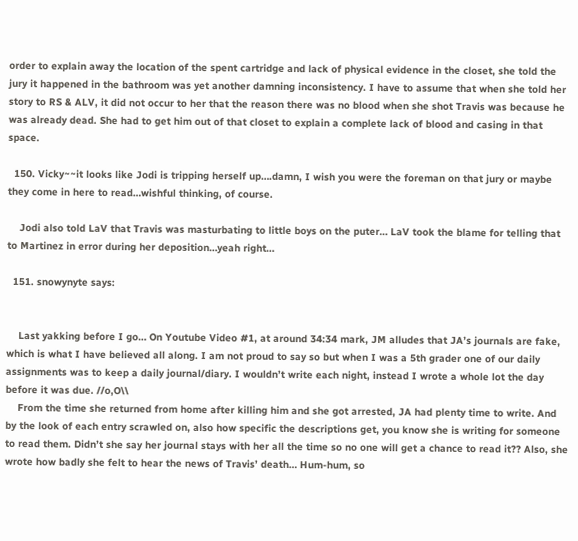order to explain away the location of the spent cartridge and lack of physical evidence in the closet, she told the jury it happened in the bathroom was yet another damning inconsistency. I have to assume that when she told her story to RS & ALV, it did not occur to her that the reason there was no blood when she shot Travis was because he was already dead. She had to get him out of that closet to explain a complete lack of blood and casing in that space.

  150. Vicky~~it looks like Jodi is tripping herself up….damn, I wish you were the foreman on that jury or maybe they come in here to read…wishful thinking, of course.

    Jodi also told LaV that Travis was masturbating to little boys on the puter… LaV took the blame for telling that to Martinez in error during her deposition…yeah right…

  151. snowynyte says:


    Last yakking before I go… On Youtube Video #1, at around 34:34 mark, JM alludes that JA’s journals are fake, which is what I have believed all along. I am not proud to say so but when I was a 5th grader one of our daily assignments was to keep a daily journal/diary. I wouldn’t write each night, instead I wrote a whole lot the day before it was due. //o,O\\
    From the time she returned from home after killing him and she got arrested, JA had plenty time to write. And by the look of each entry scrawled on, also how specific the descriptions get, you know she is writing for someone to read them. Didn’t she say her journal stays with her all the time so no one will get a chance to read it?? Also, she wrote how badly she felt to hear the news of Travis’ death… Hum-hum, so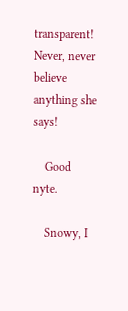transparent! Never, never believe anything she says!

    Good nyte.

    Snowy, I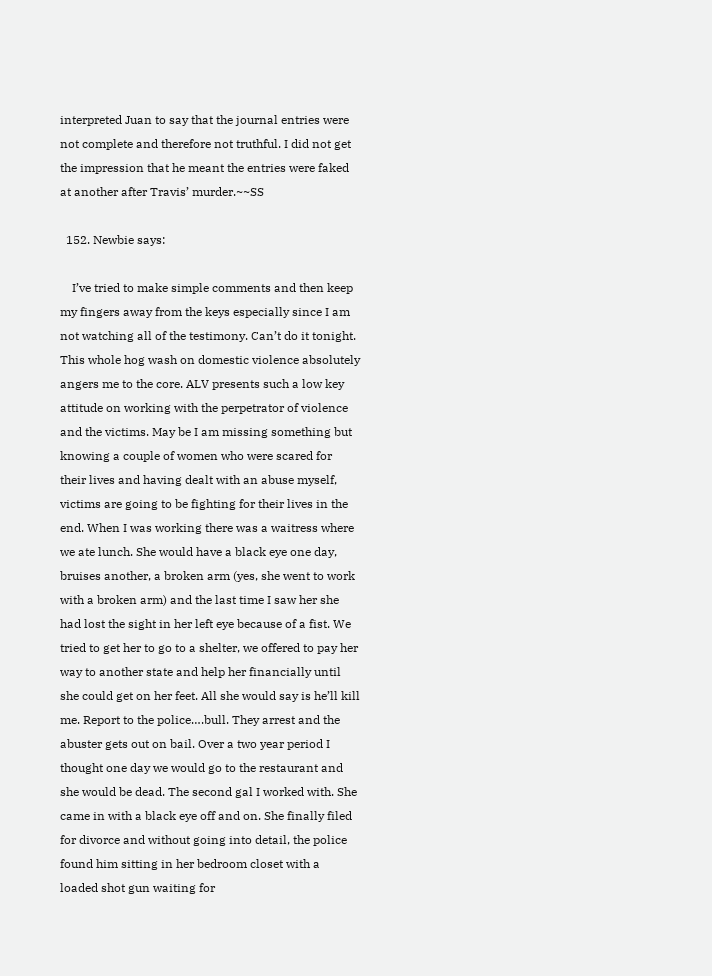interpreted Juan to say that the journal entries were not complete and therefore not truthful. I did not get the impression that he meant the entries were faked at another after Travis’ murder.~~SS

  152. Newbie says:

    I’ve tried to make simple comments and then keep my fingers away from the keys especially since I am not watching all of the testimony. Can’t do it tonight. This whole hog wash on domestic violence absolutely angers me to the core. ALV presents such a low key attitude on working with the perpetrator of violence and the victims. May be I am missing something but knowing a couple of women who were scared for their lives and having dealt with an abuse myself, victims are going to be fighting for their lives in the end. When I was working there was a waitress where we ate lunch. She would have a black eye one day, bruises another, a broken arm (yes, she went to work with a broken arm) and the last time I saw her she had lost the sight in her left eye because of a fist. We tried to get her to go to a shelter, we offered to pay her way to another state and help her financially until she could get on her feet. All she would say is he’ll kill me. Report to the police….bull. They arrest and the abuster gets out on bail. Over a two year period I thought one day we would go to the restaurant and she would be dead. The second gal I worked with. She came in with a black eye off and on. She finally filed for divorce and without going into detail, the police found him sitting in her bedroom closet with a loaded shot gun waiting for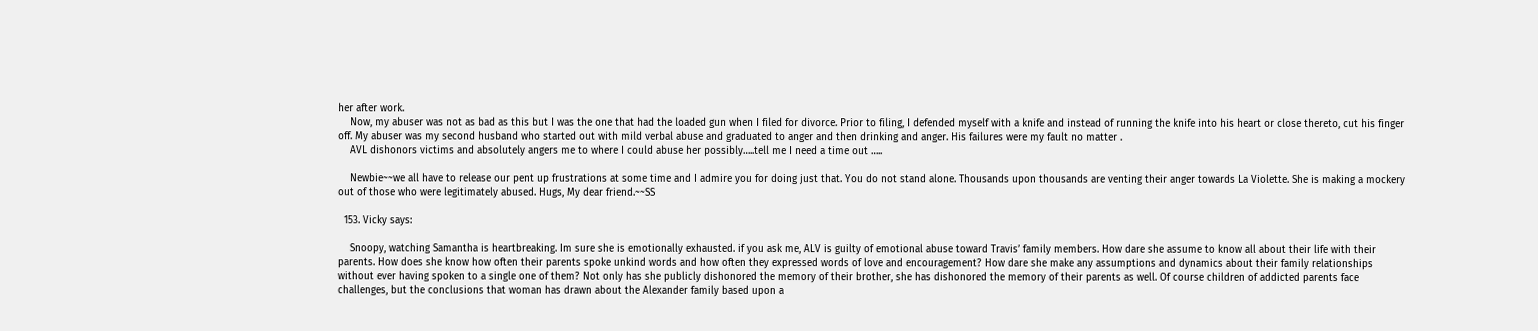her after work.
    Now, my abuser was not as bad as this but I was the one that had the loaded gun when I filed for divorce. Prior to filing, I defended myself with a knife and instead of running the knife into his heart or close thereto, cut his finger off. My abuser was my second husband who started out with mild verbal abuse and graduated to anger and then drinking and anger. His failures were my fault no matter .
    AVL dishonors victims and absolutely angers me to where I could abuse her possibly…..tell me I need a time out …..

    Newbie~~we all have to release our pent up frustrations at some time and I admire you for doing just that. You do not stand alone. Thousands upon thousands are venting their anger towards La Violette. She is making a mockery out of those who were legitimately abused. Hugs, My dear friend.~~SS

  153. Vicky says:

    Snoopy, watching Samantha is heartbreaking. Im sure she is emotionally exhausted. if you ask me, ALV is guilty of emotional abuse toward Travis’ family members. How dare she assume to know all about their life with their parents. How does she know how often their parents spoke unkind words and how often they expressed words of love and encouragement? How dare she make any assumptions and dynamics about their family relationships without ever having spoken to a single one of them? Not only has she publicly dishonored the memory of their brother, she has dishonored the memory of their parents as well. Of course children of addicted parents face challenges, but the conclusions that woman has drawn about the Alexander family based upon a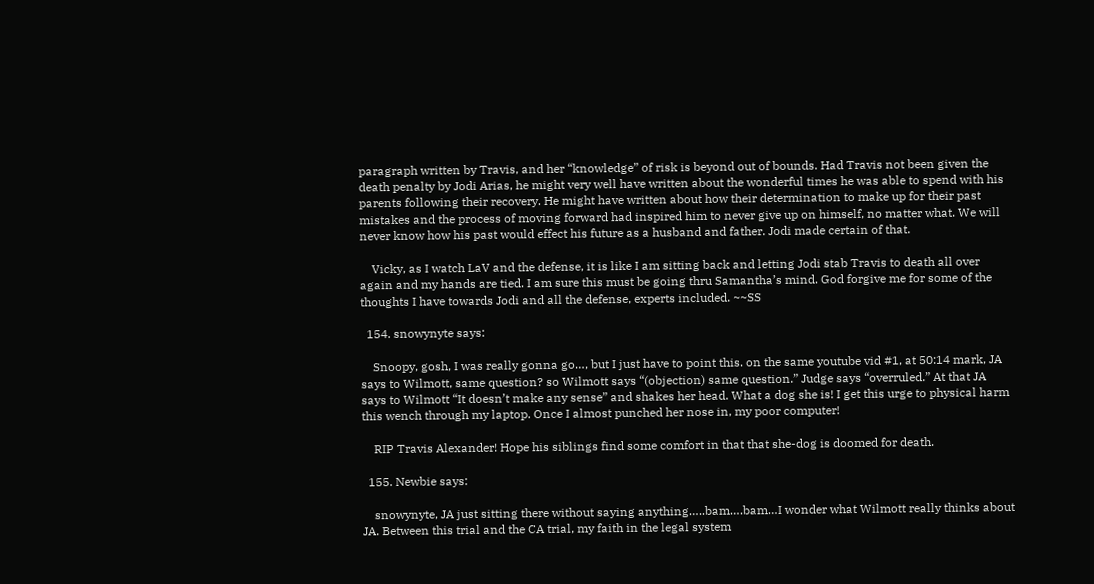paragraph written by Travis, and her “knowledge” of risk is beyond out of bounds. Had Travis not been given the death penalty by Jodi Arias, he might very well have written about the wonderful times he was able to spend with his parents following their recovery. He might have written about how their determination to make up for their past mistakes and the process of moving forward had inspired him to never give up on himself, no matter what. We will never know how his past would effect his future as a husband and father. Jodi made certain of that.

    Vicky, as I watch LaV and the defense, it is like I am sitting back and letting Jodi stab Travis to death all over again and my hands are tied. I am sure this must be going thru Samantha’s mind. God forgive me for some of the thoughts I have towards Jodi and all the defense, experts included. ~~SS

  154. snowynyte says:

    Snoopy, gosh, I was really gonna go…, but I just have to point this. on the same youtube vid #1, at 50:14 mark, JA says to Wilmott, same question? so Wilmott says “(objection) same question.” Judge says “overruled.” At that JA says to Wilmott “It doesn’t make any sense” and shakes her head. What a dog she is! I get this urge to physical harm this wench through my laptop. Once I almost punched her nose in, my poor computer!

    RIP Travis Alexander! Hope his siblings find some comfort in that that she-dog is doomed for death.

  155. Newbie says:

    snowynyte, JA just sitting there without saying anything…..bam….bam…I wonder what Wilmott really thinks about JA. Between this trial and the CA trial, my faith in the legal system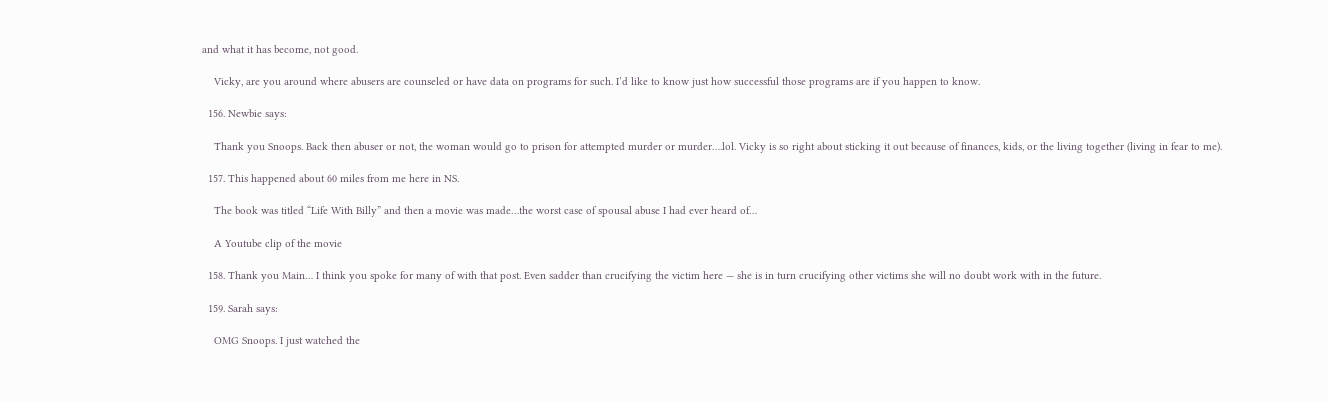and what it has become, not good.

    Vicky, are you around where abusers are counseled or have data on programs for such. I’d like to know just how successful those programs are if you happen to know.

  156. Newbie says:

    Thank you Snoops. Back then abuser or not, the woman would go to prison for attempted murder or murder….lol. Vicky is so right about sticking it out because of finances, kids, or the living together (living in fear to me).

  157. This happened about 60 miles from me here in NS.

    The book was titled “Life With Billy” and then a movie was made…the worst case of spousal abuse I had ever heard of…

    A Youtube clip of the movie

  158. Thank you Main… I think you spoke for many of with that post. Even sadder than crucifying the victim here — she is in turn crucifying other victims she will no doubt work with in the future.

  159. Sarah says:

    OMG Snoops. I just watched the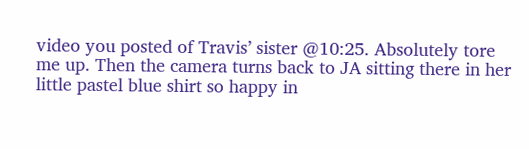video you posted of Travis’ sister @10:25. Absolutely tore me up. Then the camera turns back to JA sitting there in her little pastel blue shirt so happy in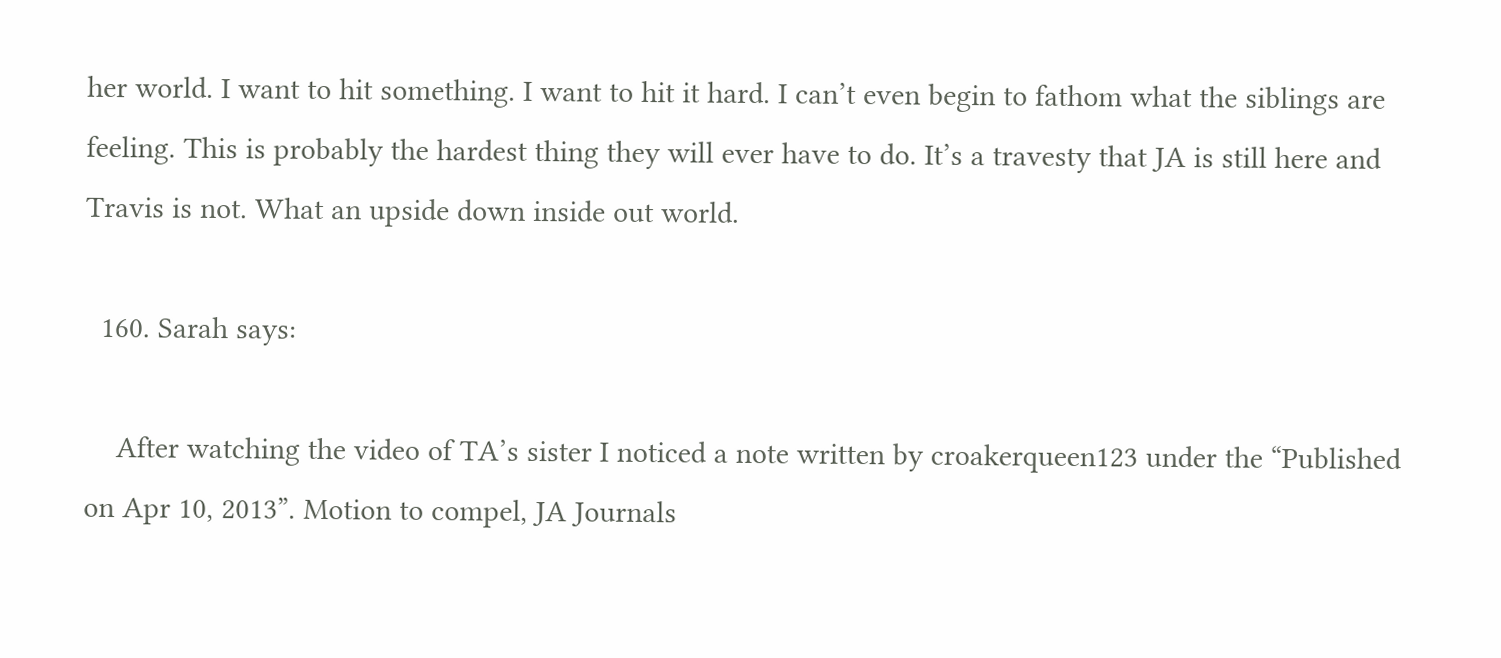her world. I want to hit something. I want to hit it hard. I can’t even begin to fathom what the siblings are feeling. This is probably the hardest thing they will ever have to do. It’s a travesty that JA is still here and Travis is not. What an upside down inside out world.

  160. Sarah says:

    After watching the video of TA’s sister I noticed a note written by croakerqueen123 under the “Published on Apr 10, 2013”. Motion to compel, JA Journals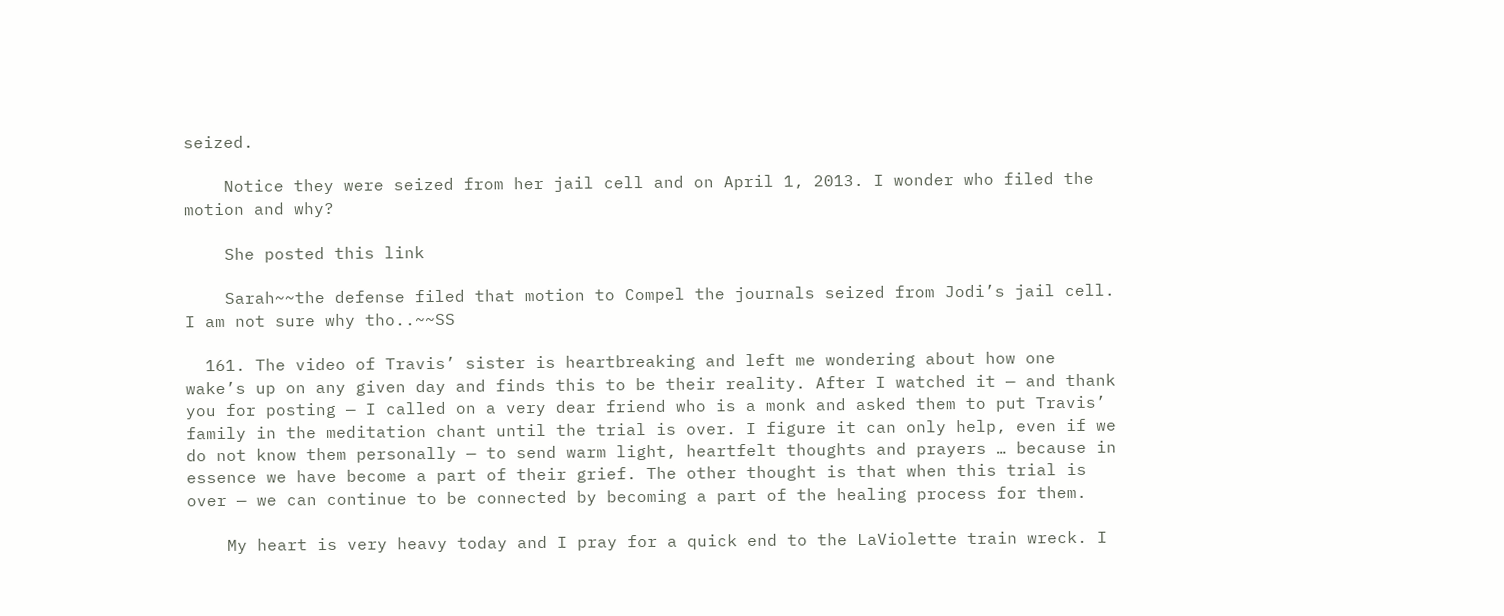seized.

    Notice they were seized from her jail cell and on April 1, 2013. I wonder who filed the motion and why?

    She posted this link

    Sarah~~the defense filed that motion to Compel the journals seized from Jodi’s jail cell. I am not sure why tho..~~SS

  161. The video of Travis’ sister is heartbreaking and left me wondering about how one wake’s up on any given day and finds this to be their reality. After I watched it — and thank you for posting — I called on a very dear friend who is a monk and asked them to put Travis’ family in the meditation chant until the trial is over. I figure it can only help, even if we do not know them personally — to send warm light, heartfelt thoughts and prayers … because in essence we have become a part of their grief. The other thought is that when this trial is over — we can continue to be connected by becoming a part of the healing process for them.

    My heart is very heavy today and I pray for a quick end to the LaViolette train wreck. I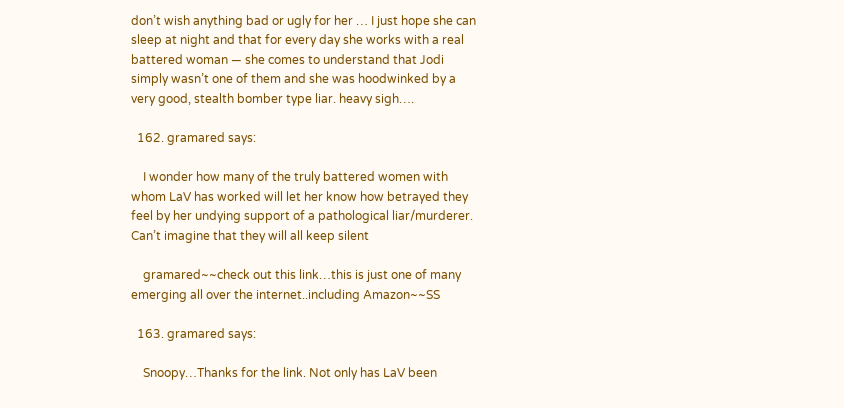don’t wish anything bad or ugly for her … I just hope she can sleep at night and that for every day she works with a real battered woman — she comes to understand that Jodi simply wasn’t one of them and she was hoodwinked by a very good, stealth bomber type liar. heavy sigh….

  162. gramared says:

    I wonder how many of the truly battered women with whom LaV has worked will let her know how betrayed they feel by her undying support of a pathological liar/murderer. Can’t imagine that they will all keep silent

    gramared~~check out this link…this is just one of many emerging all over the internet..including Amazon~~SS

  163. gramared says:

    Snoopy…Thanks for the link. Not only has LaV been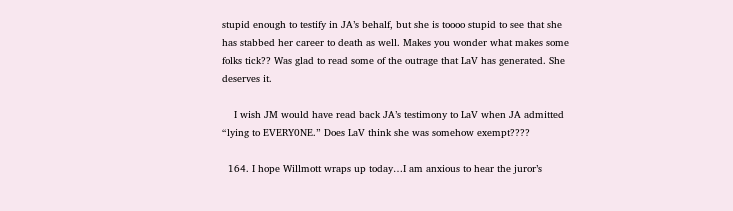stupid enough to testify in JA’s behalf, but she is toooo stupid to see that she has stabbed her career to death as well. Makes you wonder what makes some folks tick?? Was glad to read some of the outrage that LaV has generated. She deserves it.

    I wish JM would have read back JA’s testimony to LaV when JA admitted “lying to EVERY0NE.” Does LaV think she was somehow exempt????

  164. I hope Willmott wraps up today…I am anxious to hear the juror’s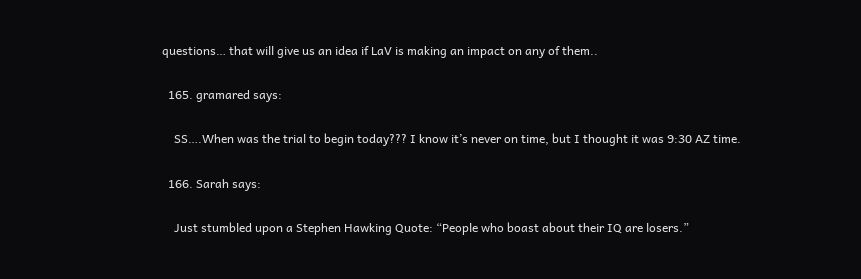questions… that will give us an idea if LaV is making an impact on any of them..

  165. gramared says:

    SS….When was the trial to begin today??? I know it’s never on time, but I thought it was 9:30 AZ time.

  166. Sarah says:

    Just stumbled upon a Stephen Hawking Quote: “People who boast about their IQ are losers.”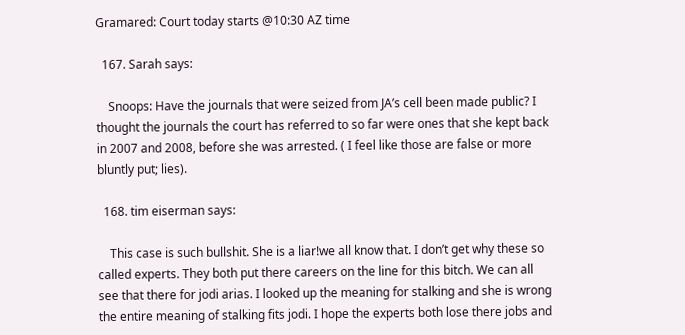Gramared: Court today starts @10:30 AZ time

  167. Sarah says:

    Snoops: Have the journals that were seized from JA’s cell been made public? I thought the journals the court has referred to so far were ones that she kept back in 2007 and 2008, before she was arrested. ( I feel like those are false or more bluntly put; lies).

  168. tim eiserman says:

    This case is such bullshit. She is a liar!we all know that. I don’t get why these so called experts. They both put there careers on the line for this bitch. We can all see that there for jodi arias. I looked up the meaning for stalking and she is wrong the entire meaning of stalking fits jodi. I hope the experts both lose there jobs and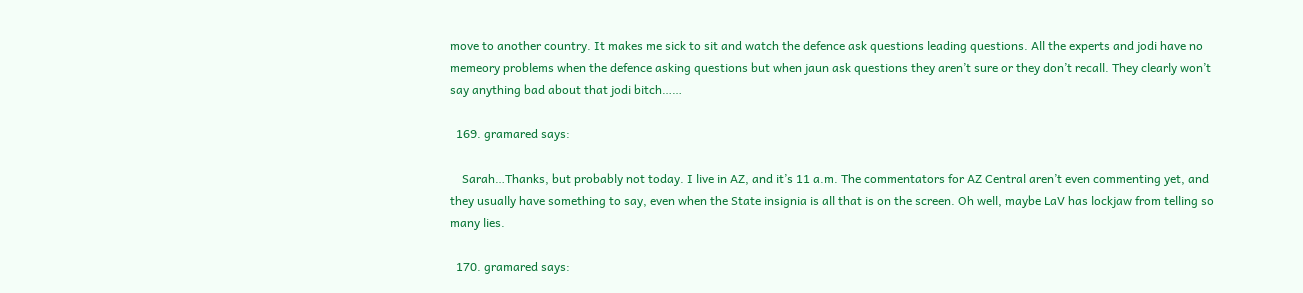move to another country. It makes me sick to sit and watch the defence ask questions leading questions. All the experts and jodi have no memeory problems when the defence asking questions but when jaun ask questions they aren’t sure or they don’t recall. They clearly won’t say anything bad about that jodi bitch……

  169. gramared says:

    Sarah…Thanks, but probably not today. I live in AZ, and it’s 11 a.m. The commentators for AZ Central aren’t even commenting yet, and they usually have something to say, even when the State insignia is all that is on the screen. Oh well, maybe LaV has lockjaw from telling so many lies.

  170. gramared says: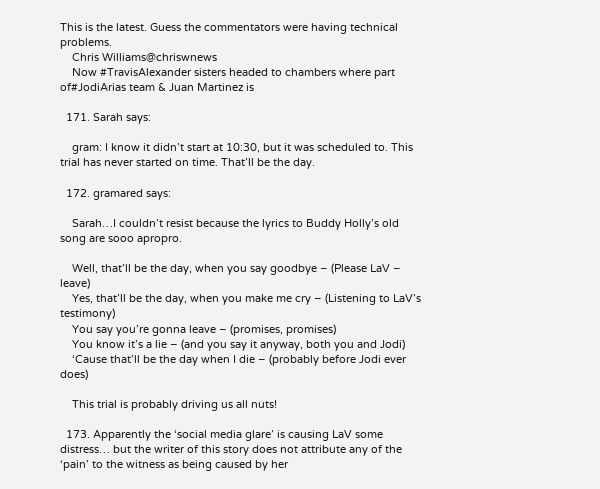This is the latest. Guess the commentators were having technical problems.
    Chris Williams@chriswnews
    Now #TravisAlexander sisters headed to chambers where part of#JodiArias team & Juan Martinez is

  171. Sarah says:

    gram: I know it didn’t start at 10:30, but it was scheduled to. This trial has never started on time. That’ll be the day.

  172. gramared says:

    Sarah…I couldn’t resist because the lyrics to Buddy Holly’s old song are sooo apropro.

    Well, that’ll be the day, when you say goodbye – (Please LaV – leave)
    Yes, that’ll be the day, when you make me cry – (Listening to LaV’s testimony)
    You say you’re gonna leave – (promises, promises)
    You know it’s a lie – (and you say it anyway, both you and Jodi)
    ‘Cause that’ll be the day when I die – (probably before Jodi ever does)

    This trial is probably driving us all nuts!

  173. Apparently the ‘social media glare’ is causing LaV some distress… but the writer of this story does not attribute any of the ‘pain’ to the witness as being caused by her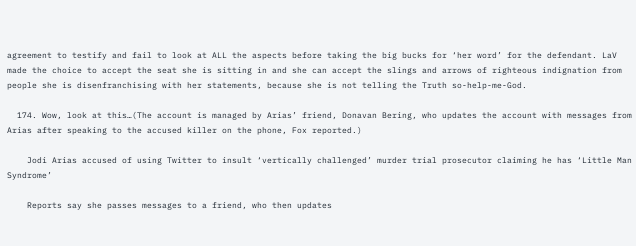agreement to testify and fail to look at ALL the aspects before taking the big bucks for ‘her word’ for the defendant. LaV made the choice to accept the seat she is sitting in and she can accept the slings and arrows of righteous indignation from people she is disenfranchising with her statements, because she is not telling the Truth so-help-me-God.

  174. Wow, look at this…(The account is managed by Arias’ friend, Donavan Bering, who updates the account with messages from Arias after speaking to the accused killer on the phone, Fox reported.)

    Jodi Arias accused of using Twitter to insult ‘vertically challenged’ murder trial prosecutor claiming he has ‘Little Man Syndrome’

    Reports say she passes messages to a friend, who then updates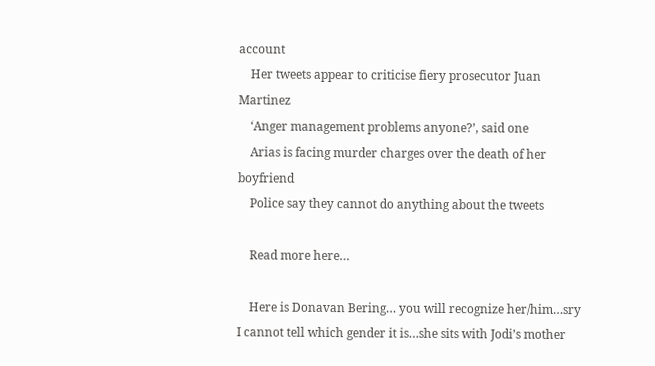account
    Her tweets appear to criticise fiery prosecutor Juan Martinez
    ‘Anger management problems anyone?’, said one
    Arias is facing murder charges over the death of her boyfriend
    Police say they cannot do anything about the tweets

    Read more here…

    Here is Donavan Bering… you will recognize her/him…sry I cannot tell which gender it is…she sits with Jodi’s mother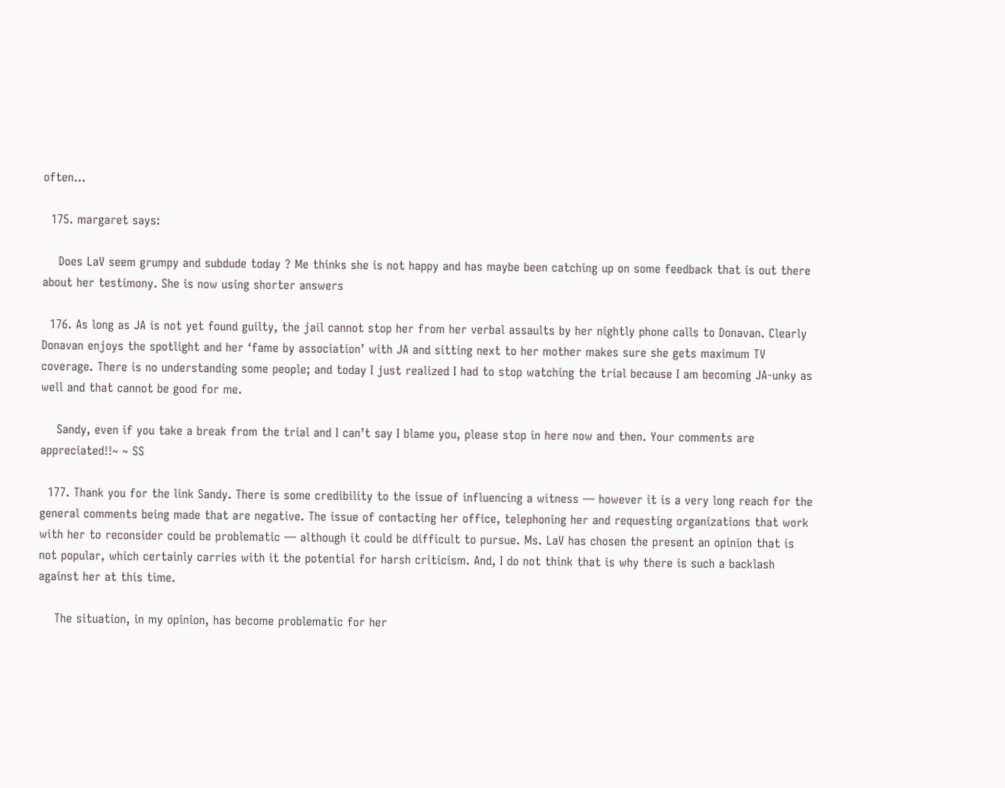often…

  175. margaret says:

    Does LaV seem grumpy and subdude today ? Me thinks she is not happy and has maybe been catching up on some feedback that is out there about her testimony. She is now using shorter answers

  176. As long as JA is not yet found guilty, the jail cannot stop her from her verbal assaults by her nightly phone calls to Donavan. Clearly Donavan enjoys the spotlight and her ‘fame by association’ with JA and sitting next to her mother makes sure she gets maximum TV coverage. There is no understanding some people; and today I just realized I had to stop watching the trial because I am becoming JA-unky as well and that cannot be good for me.

    Sandy, even if you take a break from the trial and I can’t say I blame you, please stop in here now and then. Your comments are appreciated!!~ ~ SS

  177. Thank you for the link Sandy. There is some credibility to the issue of influencing a witness — however it is a very long reach for the general comments being made that are negative. The issue of contacting her office, telephoning her and requesting organizations that work with her to reconsider could be problematic — although it could be difficult to pursue. Ms. LaV has chosen the present an opinion that is not popular, which certainly carries with it the potential for harsh criticism. And, I do not think that is why there is such a backlash against her at this time.

    The situation, in my opinion, has become problematic for her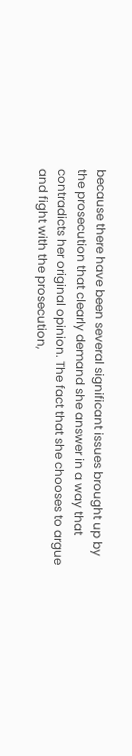because there have been several significant issues brought up by the prosecution that clearly demand she answer in a way that contradicts her original opinion. The fact that she chooses to argue and fight with the prosecution,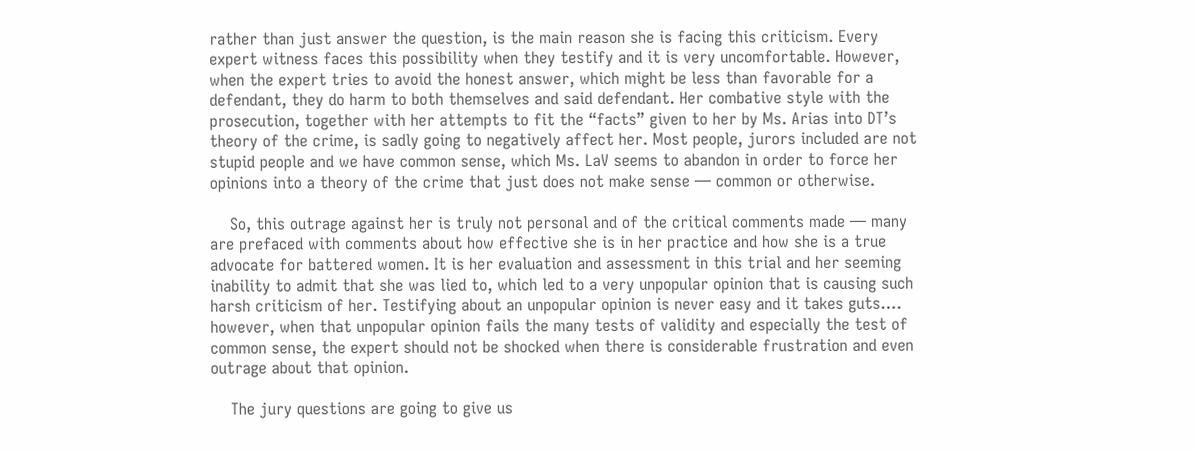rather than just answer the question, is the main reason she is facing this criticism. Every expert witness faces this possibility when they testify and it is very uncomfortable. However, when the expert tries to avoid the honest answer, which might be less than favorable for a defendant, they do harm to both themselves and said defendant. Her combative style with the prosecution, together with her attempts to fit the “facts” given to her by Ms. Arias into DT’s theory of the crime, is sadly going to negatively affect her. Most people, jurors included are not stupid people and we have common sense, which Ms. LaV seems to abandon in order to force her opinions into a theory of the crime that just does not make sense — common or otherwise.

    So, this outrage against her is truly not personal and of the critical comments made — many are prefaced with comments about how effective she is in her practice and how she is a true advocate for battered women. It is her evaluation and assessment in this trial and her seeming inability to admit that she was lied to, which led to a very unpopular opinion that is causing such harsh criticism of her. Testifying about an unpopular opinion is never easy and it takes guts…. however, when that unpopular opinion fails the many tests of validity and especially the test of common sense, the expert should not be shocked when there is considerable frustration and even outrage about that opinion.

    The jury questions are going to give us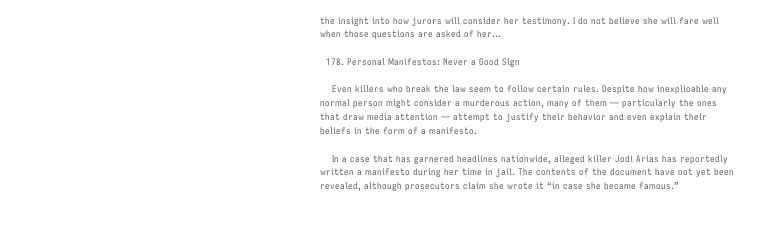the insight into how jurors will consider her testimony. I do not believe she will fare well when those questions are asked of her…

  178. Personal Manifestos: Never a Good Sign

    Even killers who break the law seem to follow certain rules. Despite how inexplicable any normal person might consider a murderous action, many of them — particularly the ones that draw media attention — attempt to justify their behavior and even explain their beliefs in the form of a manifesto.

    In a case that has garnered headlines nationwide, alleged killer Jodi Arias has reportedly written a manifesto during her time in jail. The contents of the document have not yet been revealed, although prosecutors claim she wrote it “in case she became famous.”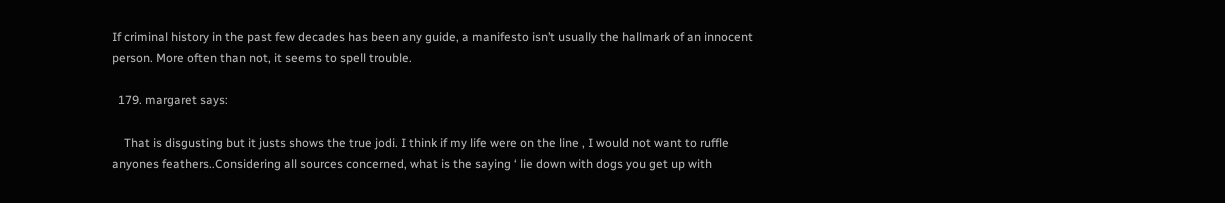If criminal history in the past few decades has been any guide, a manifesto isn’t usually the hallmark of an innocent person. More often than not, it seems to spell trouble.

  179. margaret says:

    That is disgusting but it justs shows the true jodi. I think if my life were on the line , I would not want to ruffle anyones feathers..Considering all sources concerned, what is the saying ‘ lie down with dogs you get up with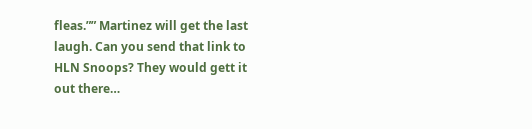fleas.”” Martinez will get the last laugh. Can you send that link to HLN Snoops? They would gett it out there…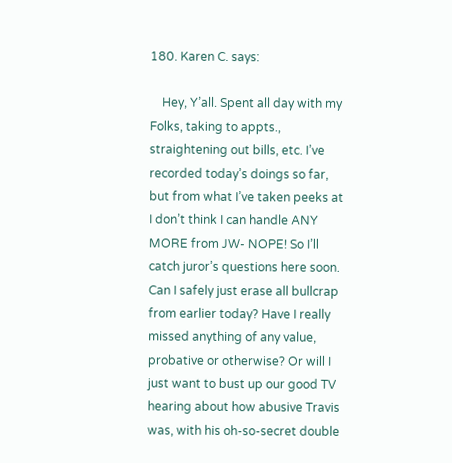180. Karen C. says:

    Hey, Y’all. Spent all day with my Folks, taking to appts., straightening out bills, etc. I’ve recorded today’s doings so far, but from what I’ve taken peeks at I don’t think I can handle ANY MORE from JW- NOPE! So I’ll catch juror’s questions here soon. Can I safely just erase all bullcrap from earlier today? Have I really missed anything of any value, probative or otherwise? Or will I just want to bust up our good TV hearing about how abusive Travis was, with his oh-so-secret double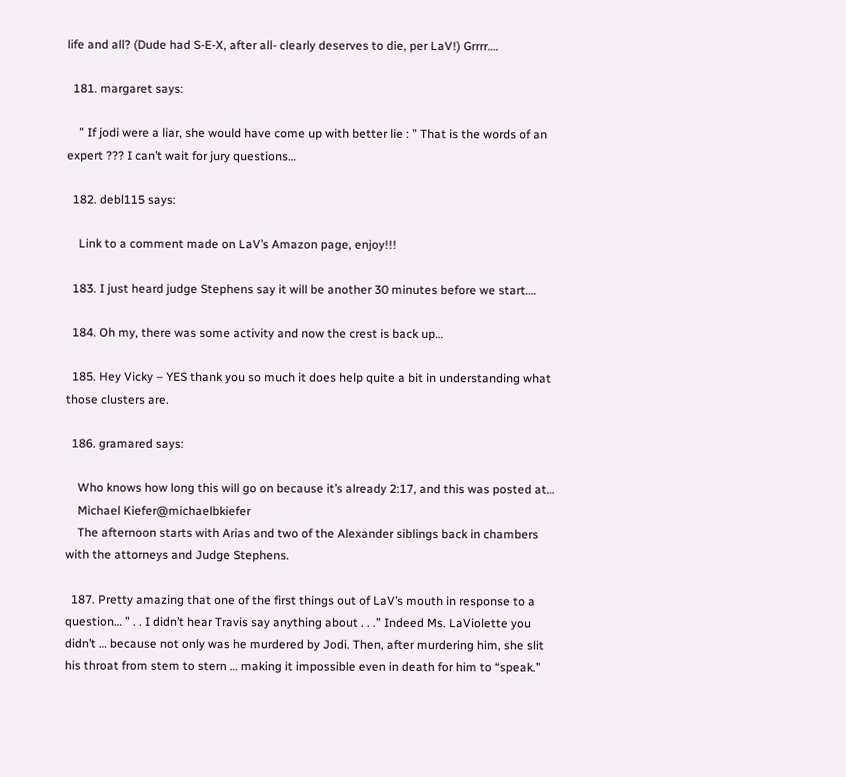life and all? (Dude had S-E-X, after all- clearly deserves to die, per LaV!) Grrrr….

  181. margaret says:

    ” If jodi were a liar, she would have come up with better lie : ” That is the words of an expert ??? I can’t wait for jury questions…

  182. debl115 says:

    Link to a comment made on LaV’s Amazon page, enjoy!!!

  183. I just heard judge Stephens say it will be another 30 minutes before we start….

  184. Oh my, there was some activity and now the crest is back up…

  185. Hey Vicky – YES thank you so much it does help quite a bit in understanding what those clusters are.

  186. gramared says:

    Who knows how long this will go on because it’s already 2:17, and this was posted at…
    Michael Kiefer@michaelbkiefer
    The afternoon starts with Arias and two of the Alexander siblings back in chambers with the attorneys and Judge Stephens.

  187. Pretty amazing that one of the first things out of LaV’s mouth in response to a question… ” . . I didn’t hear Travis say anything about . . .” Indeed Ms. LaViolette you didn’t … because not only was he murdered by Jodi. Then, after murdering him, she slit his throat from stem to stern … making it impossible even in death for him to “speak.”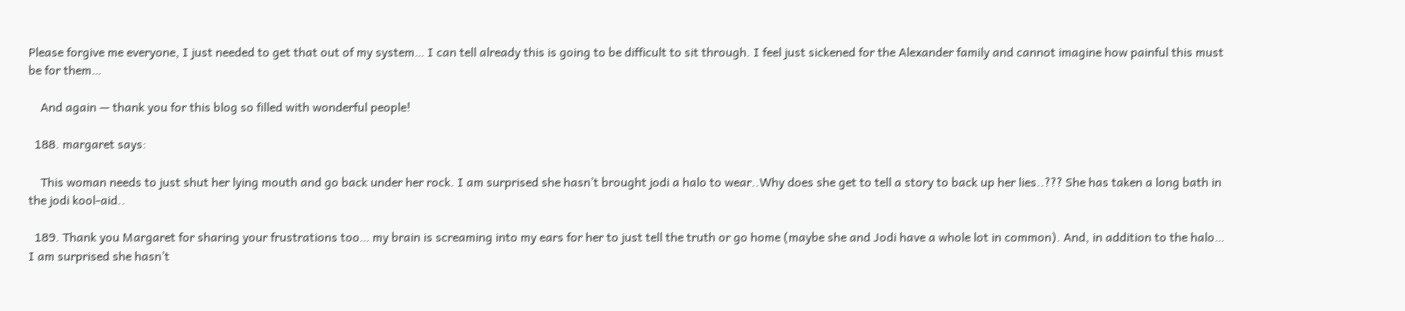Please forgive me everyone, I just needed to get that out of my system… I can tell already this is going to be difficult to sit through. I feel just sickened for the Alexander family and cannot imagine how painful this must be for them…

    And again — thank you for this blog so filled with wonderful people!

  188. margaret says:

    This woman needs to just shut her lying mouth and go back under her rock. I am surprised she hasn’t brought jodi a halo to wear..Why does she get to tell a story to back up her lies..??? She has taken a long bath in the jodi kool-aid..

  189. Thank you Margaret for sharing your frustrations too… my brain is screaming into my ears for her to just tell the truth or go home (maybe she and Jodi have a whole lot in common). And, in addition to the halo… I am surprised she hasn’t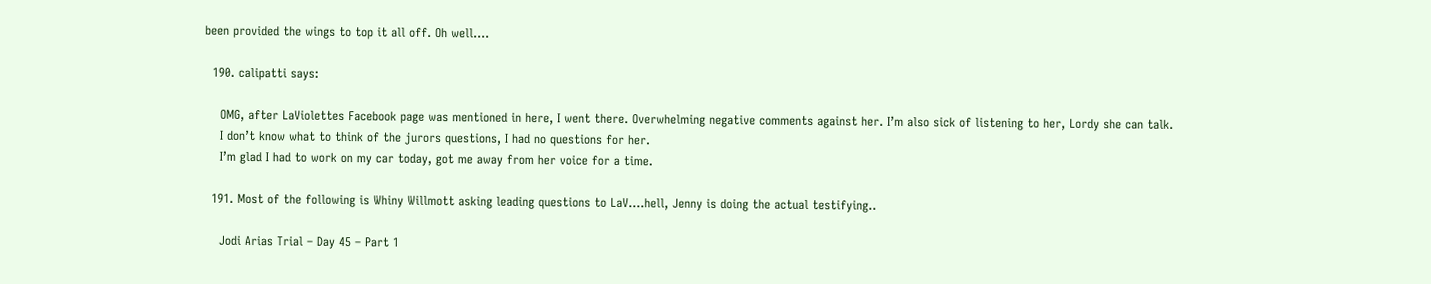been provided the wings to top it all off. Oh well….

  190. calipatti says:

    OMG, after LaViolettes Facebook page was mentioned in here, I went there. Overwhelming negative comments against her. I’m also sick of listening to her, Lordy she can talk.
    I don’t know what to think of the jurors questions, I had no questions for her.
    I’m glad I had to work on my car today, got me away from her voice for a time.

  191. Most of the following is Whiny Willmott asking leading questions to LaV….hell, Jenny is doing the actual testifying..

    Jodi Arias Trial – Day 45 – Part 1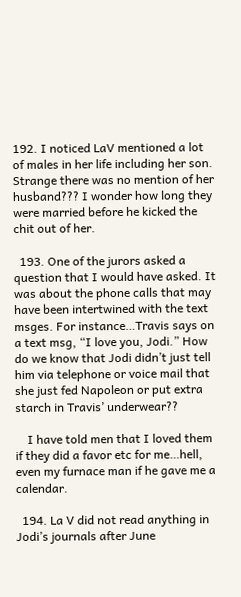192. I noticed LaV mentioned a lot of males in her life including her son. Strange there was no mention of her husband??? I wonder how long they were married before he kicked the chit out of her.

  193. One of the jurors asked a question that I would have asked. It was about the phone calls that may have been intertwined with the text msges. For instance…Travis says on a text msg, “I love you, Jodi.” How do we know that Jodi didn’t just tell him via telephone or voice mail that she just fed Napoleon or put extra starch in Travis’ underwear??

    I have told men that I loved them if they did a favor etc for me…hell, even my furnace man if he gave me a calendar.

  194. La V did not read anything in Jodi’s journals after June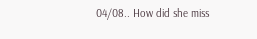04/08.. How did she miss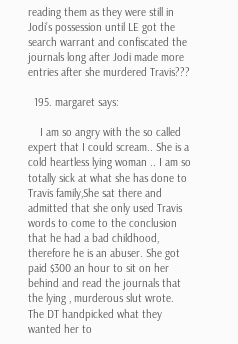reading them as they were still in Jodi’s possession until LE got the search warrant and confiscated the journals long after Jodi made more entries after she murdered Travis???

  195. margaret says:

    I am so angry with the so called expert that I could scream.. She is a cold heartless lying woman .. I am so totally sick at what she has done to Travis family,She sat there and admitted that she only used Travis words to come to the conclusion that he had a bad childhood, therefore he is an abuser. She got paid $300 an hour to sit on her behind and read the journals that the lying , murderous slut wrote. The DT handpicked what they wanted her to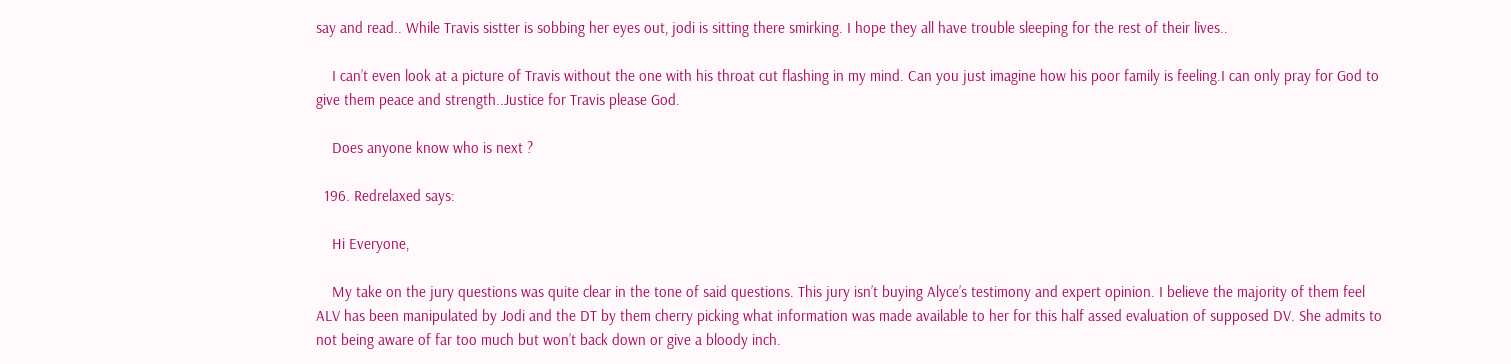say and read.. While Travis sistter is sobbing her eyes out, jodi is sitting there smirking. I hope they all have trouble sleeping for the rest of their lives..

    I can’t even look at a picture of Travis without the one with his throat cut flashing in my mind. Can you just imagine how his poor family is feeling.I can only pray for God to give them peace and strength..Justice for Travis please God.

    Does anyone know who is next ?

  196. Redrelaxed says:

    Hi Everyone,

    My take on the jury questions was quite clear in the tone of said questions. This jury isn’t buying Alyce’s testimony and expert opinion. I believe the majority of them feel ALV has been manipulated by Jodi and the DT by them cherry picking what information was made available to her for this half assed evaluation of supposed DV. She admits to not being aware of far too much but won’t back down or give a bloody inch.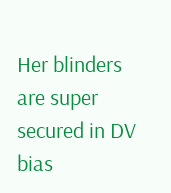Her blinders are super secured in DV bias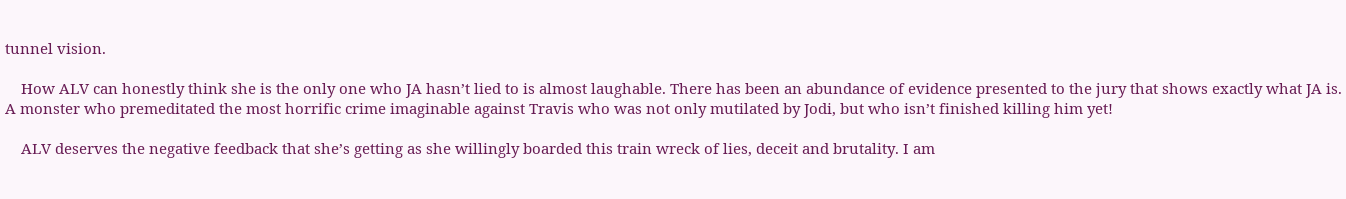tunnel vision.

    How ALV can honestly think she is the only one who JA hasn’t lied to is almost laughable. There has been an abundance of evidence presented to the jury that shows exactly what JA is. A monster who premeditated the most horrific crime imaginable against Travis who was not only mutilated by Jodi, but who isn’t finished killing him yet!

    ALV deserves the negative feedback that she’s getting as she willingly boarded this train wreck of lies, deceit and brutality. I am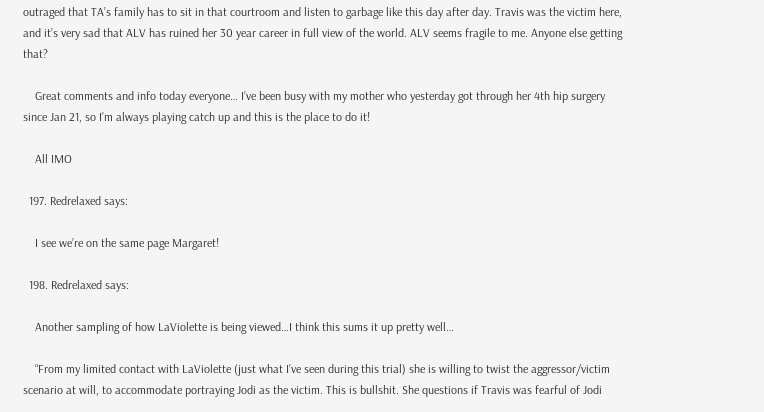outraged that TA’s family has to sit in that courtroom and listen to garbage like this day after day. Travis was the victim here, and it’s very sad that ALV has ruined her 30 year career in full view of the world. ALV seems fragile to me. Anyone else getting that?

    Great comments and info today everyone… I’ve been busy with my mother who yesterday got through her 4th hip surgery since Jan 21, so I’m always playing catch up and this is the place to do it!

    All IMO

  197. Redrelaxed says:

    I see we’re on the same page Margaret!

  198. Redrelaxed says:

    Another sampling of how LaViolette is being viewed…I think this sums it up pretty well…

    “From my limited contact with LaViolette (just what I’ve seen during this trial) she is willing to twist the aggressor/victim scenario at will, to accommodate portraying Jodi as the victim. This is bullshit. She questions if Travis was fearful of Jodi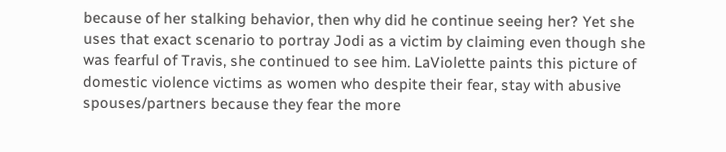because of her stalking behavior, then why did he continue seeing her? Yet she uses that exact scenario to portray Jodi as a victim by claiming even though she was fearful of Travis, she continued to see him. LaViolette paints this picture of domestic violence victims as women who despite their fear, stay with abusive spouses/partners because they fear the more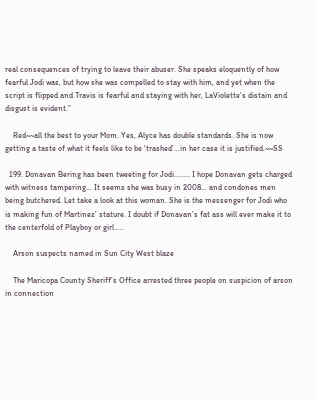real consequences of trying to leave their abuser. She speaks eloquently of how fearful Jodi was, but how she was compelled to stay with him, and yet when the script is flipped and Travis is fearful and staying with her, LaViolette’s distain and disgust is evident.”

    Red~~all the best to your Mom. Yes, Alyce has double standards. She is now getting a taste of what it feels like to be ‘trashed’…in her case it is justified.~~SS

  199. Donavan Bering has been tweeting for Jodi…….. I hope Donavan gets charged with witness tampering… It seems she was busy in 2008… and condones men being butchered. Let take a look at this woman. She is the messenger for Jodi who is making fun of Martinez’ stature. I doubt if Donavan’s fat ass will ever make it to the centerfold of Playboy or girl…..

    Arson suspects named in Sun City West blaze

    The Maricopa County Sheriff’s Office arrested three people on suspicion of arson in connection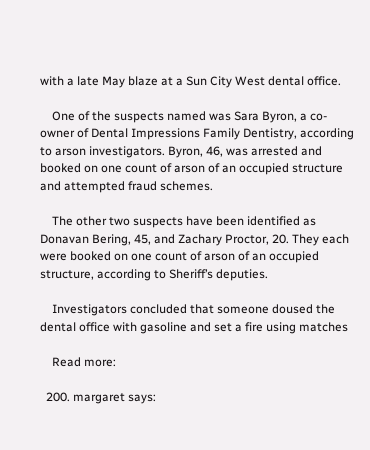with a late May blaze at a Sun City West dental office.

    One of the suspects named was Sara Byron, a co-owner of Dental Impressions Family Dentistry, according to arson investigators. Byron, 46, was arrested and booked on one count of arson of an occupied structure and attempted fraud schemes.

    The other two suspects have been identified as Donavan Bering, 45, and Zachary Proctor, 20. They each were booked on one count of arson of an occupied structure, according to Sheriff’s deputies.

    Investigators concluded that someone doused the dental office with gasoline and set a fire using matches

    Read more:

  200. margaret says: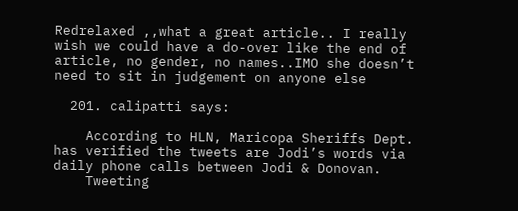Redrelaxed ,,what a great article.. I really wish we could have a do-over like the end of article, no gender, no names..IMO she doesn’t need to sit in judgement on anyone else

  201. calipatti says:

    According to HLN, Maricopa Sheriffs Dept. has verified the tweets are Jodi’s words via daily phone calls between Jodi & Donovan.
    Tweeting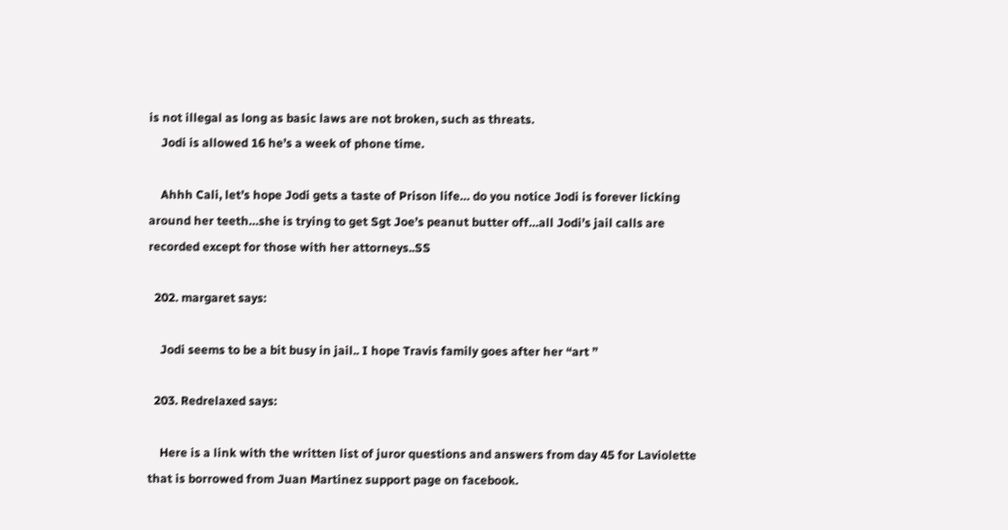is not illegal as long as basic laws are not broken, such as threats.
    Jodi is allowed 16 he’s a week of phone time.

    Ahhh Cali, let’s hope Jodi gets a taste of Prison life… do you notice Jodi is forever licking around her teeth…she is trying to get Sgt Joe’s peanut butter off…all Jodi’s jail calls are recorded except for those with her attorneys..SS

  202. margaret says:

    Jodi seems to be a bit busy in jail.. I hope Travis family goes after her “art ”

  203. Redrelaxed says:

    Here is a link with the written list of juror questions and answers from day 45 for Laviolette that is borrowed from Juan Martinez support page on facebook.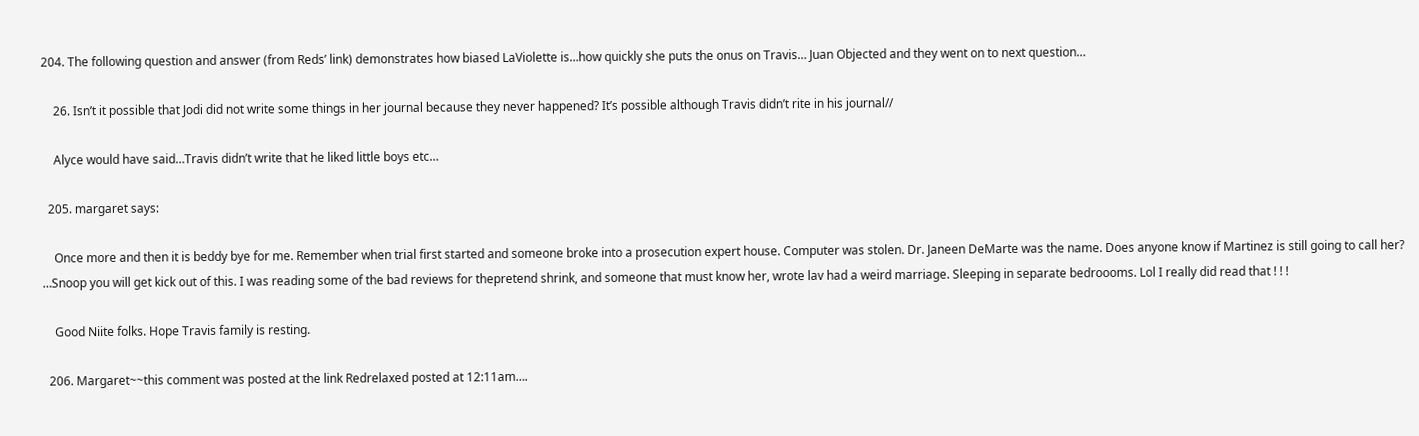204. The following question and answer (from Reds’ link) demonstrates how biased LaViolette is…how quickly she puts the onus on Travis… Juan Objected and they went on to next question…

    26. Isn’t it possible that Jodi did not write some things in her journal because they never happened? It’s possible although Travis didn’t rite in his journal//

    Alyce would have said…Travis didn’t write that he liked little boys etc…

  205. margaret says:

    Once more and then it is beddy bye for me. Remember when trial first started and someone broke into a prosecution expert house. Computer was stolen. Dr. Janeen DeMarte was the name. Does anyone know if Martinez is still going to call her? …Snoop you will get kick out of this. I was reading some of the bad reviews for thepretend shrink, and someone that must know her, wrote lav had a weird marriage. Sleeping in separate bedroooms. Lol I really did read that ! ! !

    Good Niite folks. Hope Travis family is resting.

  206. Margaret~~this comment was posted at the link Redrelaxed posted at 12:11am….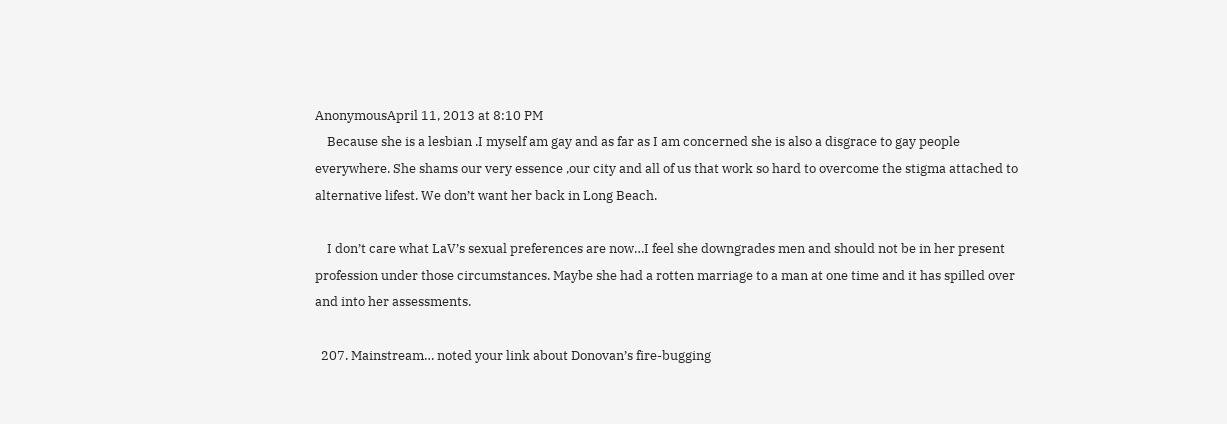AnonymousApril 11, 2013 at 8:10 PM
    Because she is a lesbian .I myself am gay and as far as I am concerned she is also a disgrace to gay people everywhere. She shams our very essence ,our city and all of us that work so hard to overcome the stigma attached to alternative lifest. We don’t want her back in Long Beach.

    I don’t care what LaV’s sexual preferences are now…I feel she downgrades men and should not be in her present profession under those circumstances. Maybe she had a rotten marriage to a man at one time and it has spilled over and into her assessments.

  207. Mainstream… noted your link about Donovan’s fire-bugging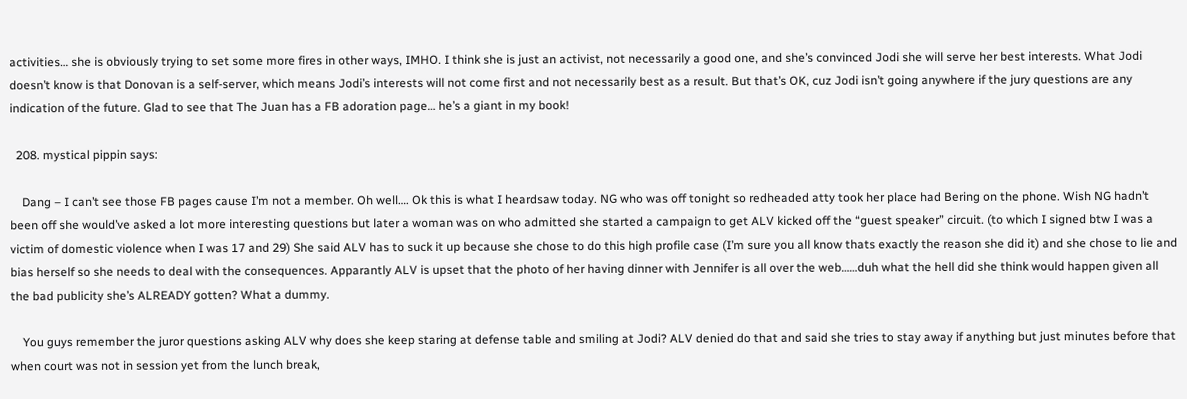activities… she is obviously trying to set some more fires in other ways, IMHO. I think she is just an activist, not necessarily a good one, and she’s convinced Jodi she will serve her best interests. What Jodi doesn’t know is that Donovan is a self-server, which means Jodi’s interests will not come first and not necessarily best as a result. But that’s OK, cuz Jodi isn’t going anywhere if the jury questions are any indication of the future. Glad to see that The Juan has a FB adoration page… he’s a giant in my book!

  208. mystical pippin says:

    Dang – I can’t see those FB pages cause I’m not a member. Oh well…. Ok this is what I heardsaw today. NG who was off tonight so redheaded atty took her place had Bering on the phone. Wish NG hadn’t been off she would’ve asked a lot more interesting questions but later a woman was on who admitted she started a campaign to get ALV kicked off the “guest speaker” circuit. (to which I signed btw I was a victim of domestic violence when I was 17 and 29) She said ALV has to suck it up because she chose to do this high profile case (I’m sure you all know thats exactly the reason she did it) and she chose to lie and bias herself so she needs to deal with the consequences. Apparantly ALV is upset that the photo of her having dinner with Jennifer is all over the web……duh what the hell did she think would happen given all the bad publicity she’s ALREADY gotten? What a dummy.

    You guys remember the juror questions asking ALV why does she keep staring at defense table and smiling at Jodi? ALV denied do that and said she tries to stay away if anything but just minutes before that when court was not in session yet from the lunch break,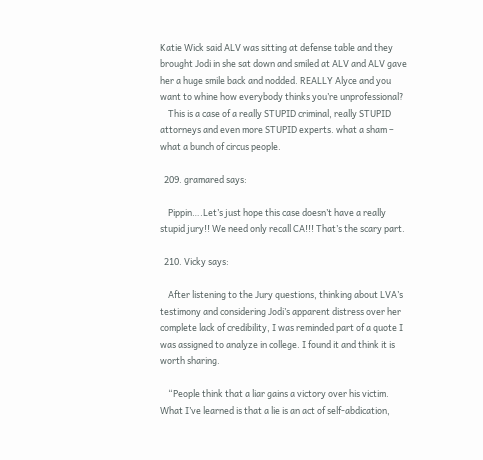Katie Wick said ALV was sitting at defense table and they brought Jodi in she sat down and smiled at ALV and ALV gave her a huge smile back and nodded. REALLY Alyce and you want to whine how everybody thinks you’re unprofessional?
    This is a case of a really STUPID criminal, really STUPID attorneys and even more STUPID experts. what a sham – what a bunch of circus people.

  209. gramared says:

    Pippin….Let’s just hope this case doesn’t have a really stupid jury!! We need only recall CA!!! That’s the scary part.

  210. Vicky says:

    After listening to the Jury questions, thinking about LVA’s testimony and considering Jodi’s apparent distress over her complete lack of credibility, I was reminded part of a quote I was assigned to analyze in college. I found it and think it is worth sharing.

    “People think that a liar gains a victory over his victim. What I’ve learned is that a lie is an act of self-abdication,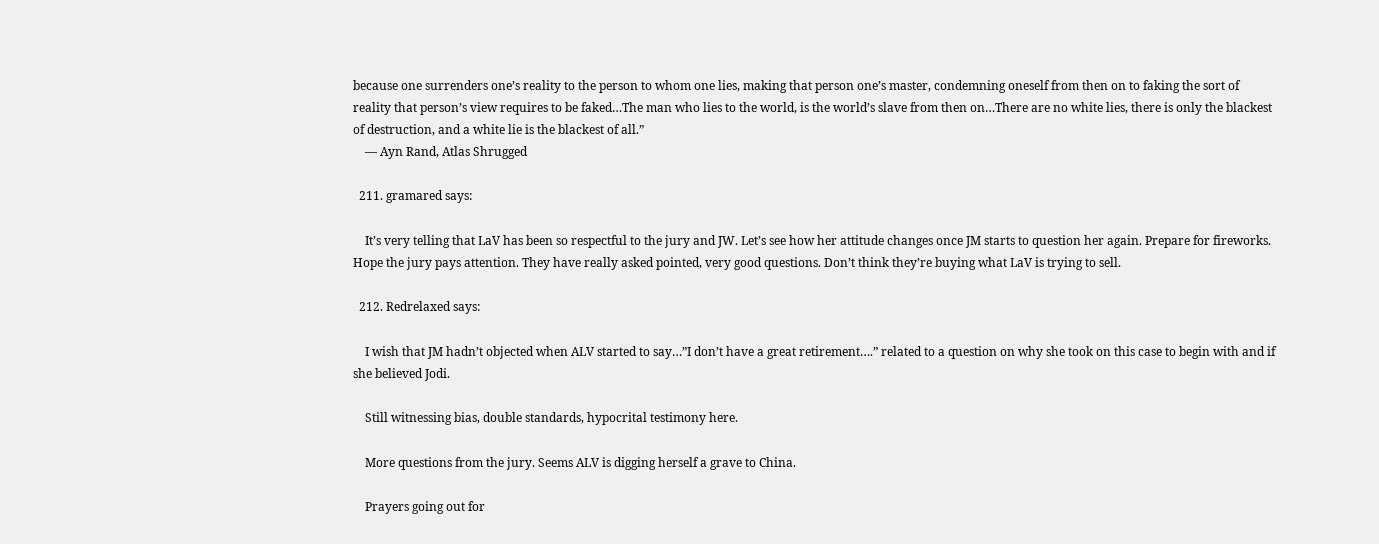because one surrenders one’s reality to the person to whom one lies, making that person one’s master, condemning oneself from then on to faking the sort of reality that person’s view requires to be faked…The man who lies to the world, is the world’s slave from then on…There are no white lies, there is only the blackest of destruction, and a white lie is the blackest of all.”
    ― Ayn Rand, Atlas Shrugged

  211. gramared says:

    It’s very telling that LaV has been so respectful to the jury and JW. Let’s see how her attitude changes once JM starts to question her again. Prepare for fireworks. Hope the jury pays attention. They have really asked pointed, very good questions. Don’t think they’re buying what LaV is trying to sell.

  212. Redrelaxed says:

    I wish that JM hadn’t objected when ALV started to say…”I don’t have a great retirement….” related to a question on why she took on this case to begin with and if she believed Jodi.

    Still witnessing bias, double standards, hypocrital testimony here.

    More questions from the jury. Seems ALV is digging herself a grave to China.

    Prayers going out for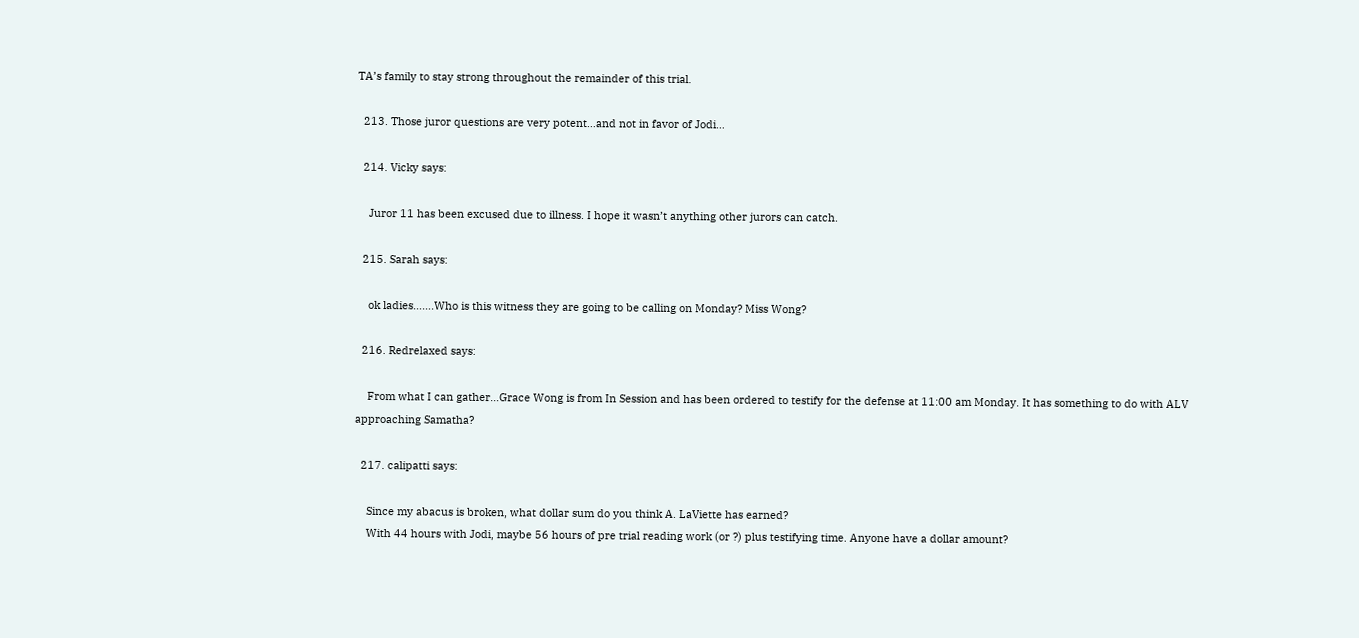TA’s family to stay strong throughout the remainder of this trial.

  213. Those juror questions are very potent…and not in favor of Jodi…

  214. Vicky says:

    Juror 11 has been excused due to illness. I hope it wasn’t anything other jurors can catch.

  215. Sarah says:

    ok ladies…….Who is this witness they are going to be calling on Monday? Miss Wong?

  216. Redrelaxed says:

    From what I can gather…Grace Wong is from In Session and has been ordered to testify for the defense at 11:00 am Monday. It has something to do with ALV approaching Samatha?

  217. calipatti says:

    Since my abacus is broken, what dollar sum do you think A. LaViette has earned?
    With 44 hours with Jodi, maybe 56 hours of pre trial reading work (or ?) plus testifying time. Anyone have a dollar amount?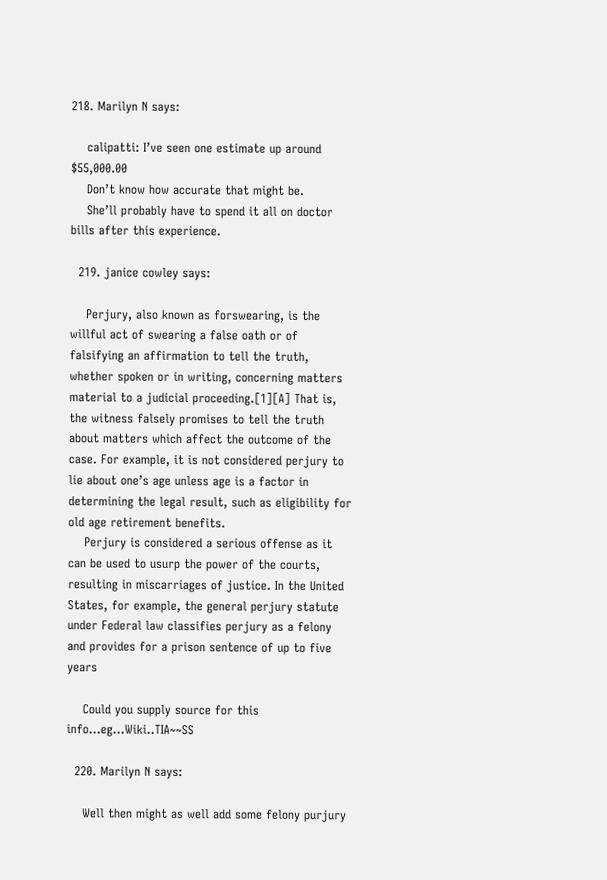218. Marilyn N says:

    calipatti: I’ve seen one estimate up around $55,000.00
    Don’t know how accurate that might be.
    She’ll probably have to spend it all on doctor bills after this experience.

  219. janice cowley says:

    Perjury, also known as forswearing, is the willful act of swearing a false oath or of falsifying an affirmation to tell the truth, whether spoken or in writing, concerning matters material to a judicial proceeding.[1][A] That is, the witness falsely promises to tell the truth about matters which affect the outcome of the case. For example, it is not considered perjury to lie about one’s age unless age is a factor in determining the legal result, such as eligibility for old age retirement benefits.
    Perjury is considered a serious offense as it can be used to usurp the power of the courts, resulting in miscarriages of justice. In the United States, for example, the general perjury statute under Federal law classifies perjury as a felony and provides for a prison sentence of up to five years

    Could you supply source for this info…eg…Wiki..TIA~~SS

  220. Marilyn N says:

    Well then might as well add some felony purjury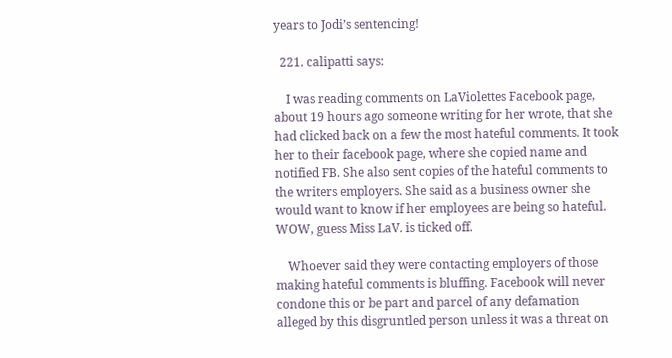years to Jodi’s sentencing!

  221. calipatti says:

    I was reading comments on LaViolettes Facebook page, about 19 hours ago someone writing for her wrote, that she had clicked back on a few the most hateful comments. It took her to their facebook page, where she copied name and notified FB. She also sent copies of the hateful comments to the writers employers. She said as a business owner she would want to know if her employees are being so hateful. WOW, guess Miss LaV. is ticked off.

    Whoever said they were contacting employers of those making hateful comments is bluffing. Facebook will never condone this or be part and parcel of any defamation alleged by this disgruntled person unless it was a threat on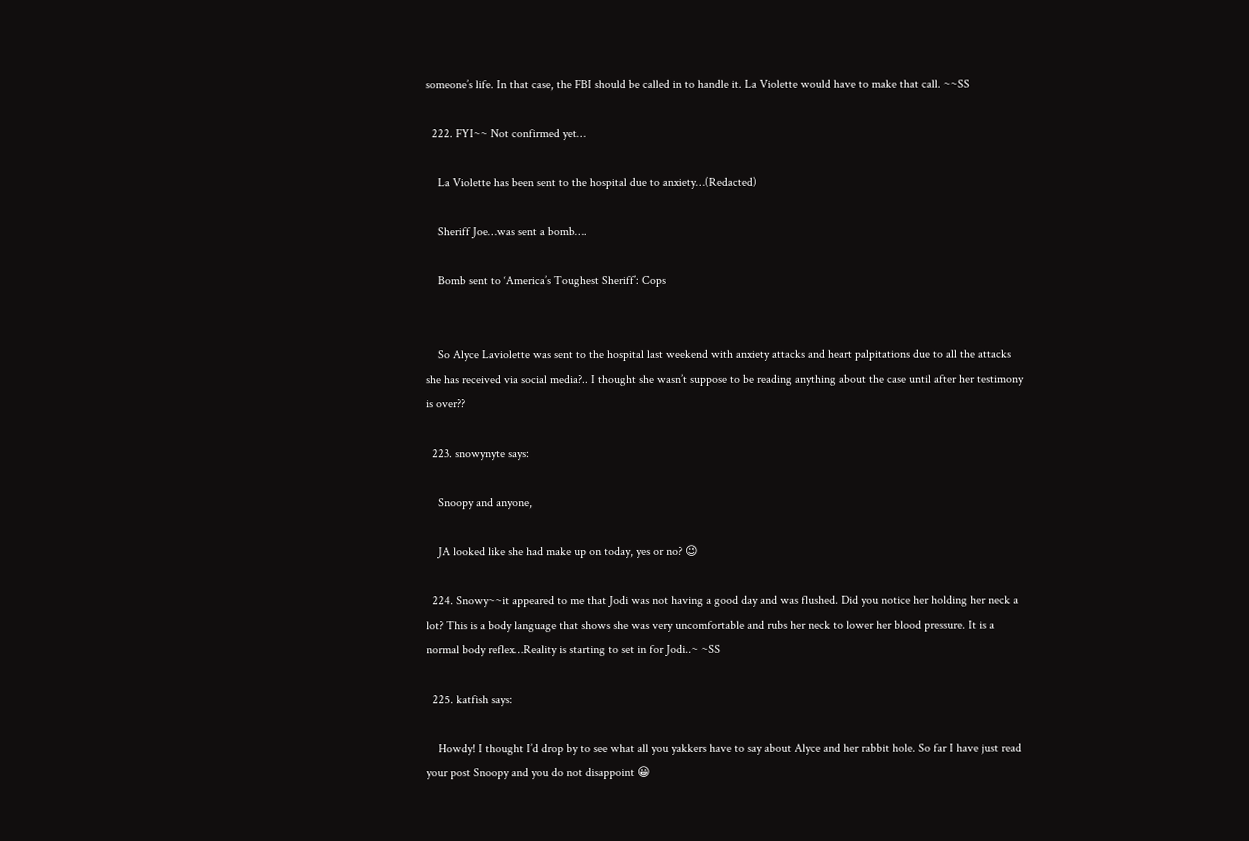someone’s life. In that case, the FBI should be called in to handle it. La Violette would have to make that call. ~~SS

  222. FYI~~ Not confirmed yet…

    La Violette has been sent to the hospital due to anxiety…(Redacted)

    Sheriff Joe…was sent a bomb….

    Bomb sent to ‘America’s Toughest Sheriff’: Cops


    So Alyce Laviolette was sent to the hospital last weekend with anxiety attacks and heart palpitations due to all the attacks she has received via social media?.. I thought she wasn’t suppose to be reading anything about the case until after her testimony is over??

  223. snowynyte says:

    Snoopy and anyone,

    JA looked like she had make up on today, yes or no? 😉

  224. Snowy~~it appeared to me that Jodi was not having a good day and was flushed. Did you notice her holding her neck a lot? This is a body language that shows she was very uncomfortable and rubs her neck to lower her blood pressure. It is a normal body reflex…Reality is starting to set in for Jodi..~ ~SS

  225. katfish says:

    Howdy! I thought I’d drop by to see what all you yakkers have to say about Alyce and her rabbit hole. So far I have just read your post Snoopy and you do not disappoint 😀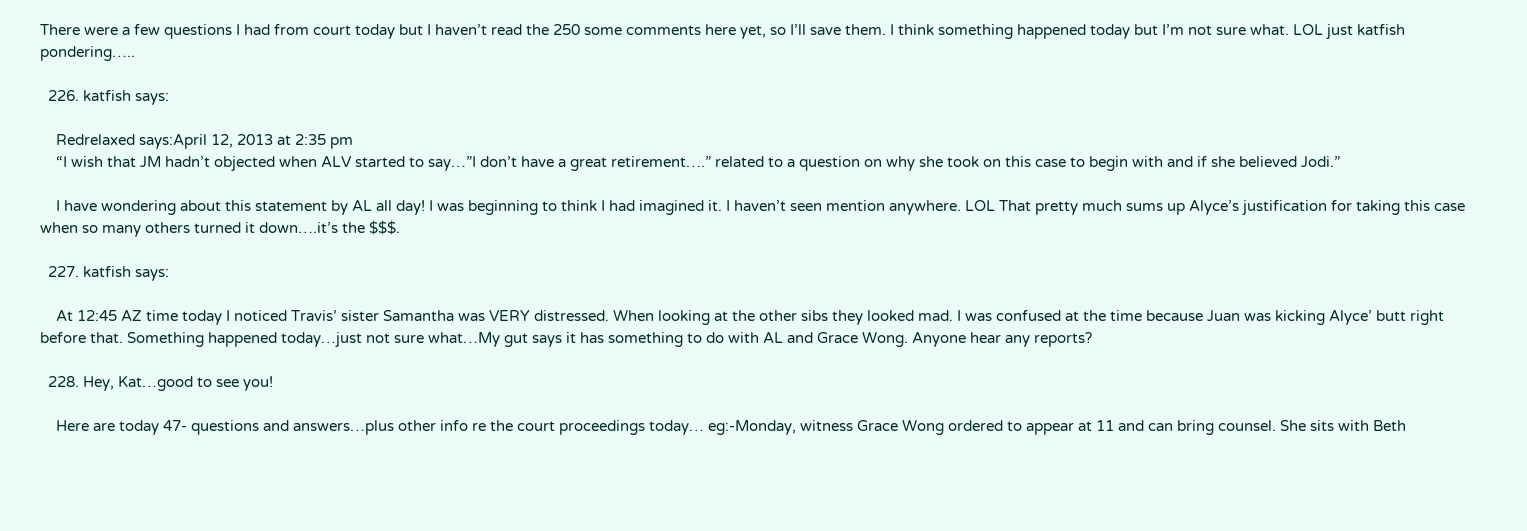There were a few questions I had from court today but I haven’t read the 250 some comments here yet, so I’ll save them. I think something happened today but I’m not sure what. LOL just katfish pondering…..

  226. katfish says:

    Redrelaxed says:April 12, 2013 at 2:35 pm
    “I wish that JM hadn’t objected when ALV started to say…”I don’t have a great retirement….” related to a question on why she took on this case to begin with and if she believed Jodi.”

    I have wondering about this statement by AL all day! I was beginning to think I had imagined it. I haven’t seen mention anywhere. LOL That pretty much sums up Alyce’s justification for taking this case when so many others turned it down….it’s the $$$.

  227. katfish says:

    At 12:45 AZ time today I noticed Travis’ sister Samantha was VERY distressed. When looking at the other sibs they looked mad. I was confused at the time because Juan was kicking Alyce’ butt right before that. Something happened today…just not sure what…My gut says it has something to do with AL and Grace Wong. Anyone hear any reports?

  228. Hey, Kat…good to see you!

    Here are today 47- questions and answers…plus other info re the court proceedings today… eg:-Monday, witness Grace Wong ordered to appear at 11 and can bring counsel. She sits with Beth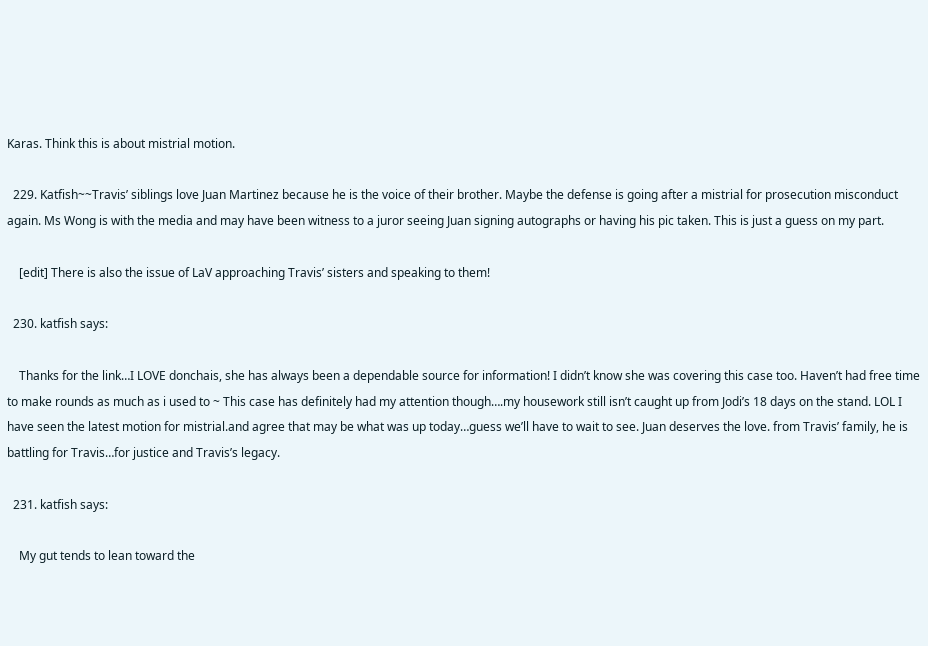Karas. Think this is about mistrial motion.

  229. Katfish~~Travis’ siblings love Juan Martinez because he is the voice of their brother. Maybe the defense is going after a mistrial for prosecution misconduct again. Ms Wong is with the media and may have been witness to a juror seeing Juan signing autographs or having his pic taken. This is just a guess on my part.

    [edit] There is also the issue of LaV approaching Travis’ sisters and speaking to them!

  230. katfish says:

    Thanks for the link…I LOVE donchais, she has always been a dependable source for information! I didn’t know she was covering this case too. Haven’t had free time to make rounds as much as i used to ~ This case has definitely had my attention though….my housework still isn’t caught up from Jodi’s 18 days on the stand. LOL I have seen the latest motion for mistrial.and agree that may be what was up today…guess we’ll have to wait to see. Juan deserves the love. from Travis’ family, he is battling for Travis…for justice and Travis’s legacy.

  231. katfish says:

    My gut tends to lean toward the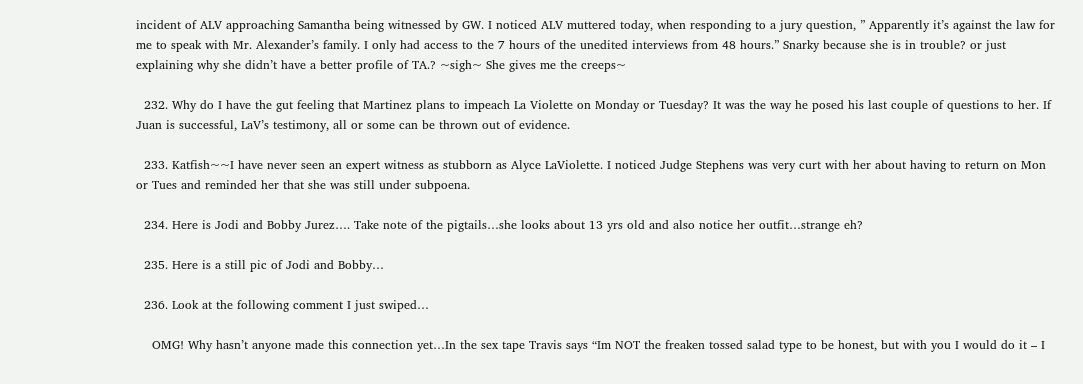incident of ALV approaching Samantha being witnessed by GW. I noticed ALV muttered today, when responding to a jury question, ” Apparently it’s against the law for me to speak with Mr. Alexander’s family. I only had access to the 7 hours of the unedited interviews from 48 hours.” Snarky because she is in trouble? or just explaining why she didn’t have a better profile of TA.? ~sigh~ She gives me the creeps~

  232. Why do I have the gut feeling that Martinez plans to impeach La Violette on Monday or Tuesday? It was the way he posed his last couple of questions to her. If Juan is successful, LaV’s testimony, all or some can be thrown out of evidence.

  233. Katfish~~I have never seen an expert witness as stubborn as Alyce LaViolette. I noticed Judge Stephens was very curt with her about having to return on Mon or Tues and reminded her that she was still under subpoena.

  234. Here is Jodi and Bobby Jurez…. Take note of the pigtails…she looks about 13 yrs old and also notice her outfit…strange eh?

  235. Here is a still pic of Jodi and Bobby…

  236. Look at the following comment I just swiped…

    OMG! Why hasn’t anyone made this connection yet…In the sex tape Travis says “Im NOT the freaken tossed salad type to be honest, but with you I would do it – I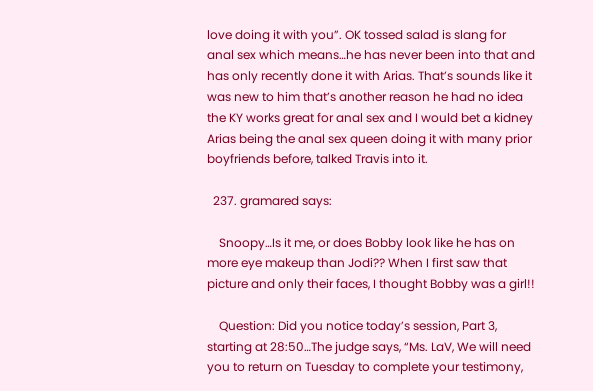love doing it with you”. OK tossed salad is slang for anal sex which means…he has never been into that and has only recently done it with Arias. That’s sounds like it was new to him that’s another reason he had no idea the KY works great for anal sex and I would bet a kidney Arias being the anal sex queen doing it with many prior boyfriends before, talked Travis into it.

  237. gramared says:

    Snoopy…Is it me, or does Bobby look like he has on more eye makeup than Jodi?? When I first saw that picture and only their faces, I thought Bobby was a girl!!

    Question: Did you notice today’s session, Part 3, starting at 28:50…The judge says, “Ms. LaV, We will need you to return on Tuesday to complete your testimony,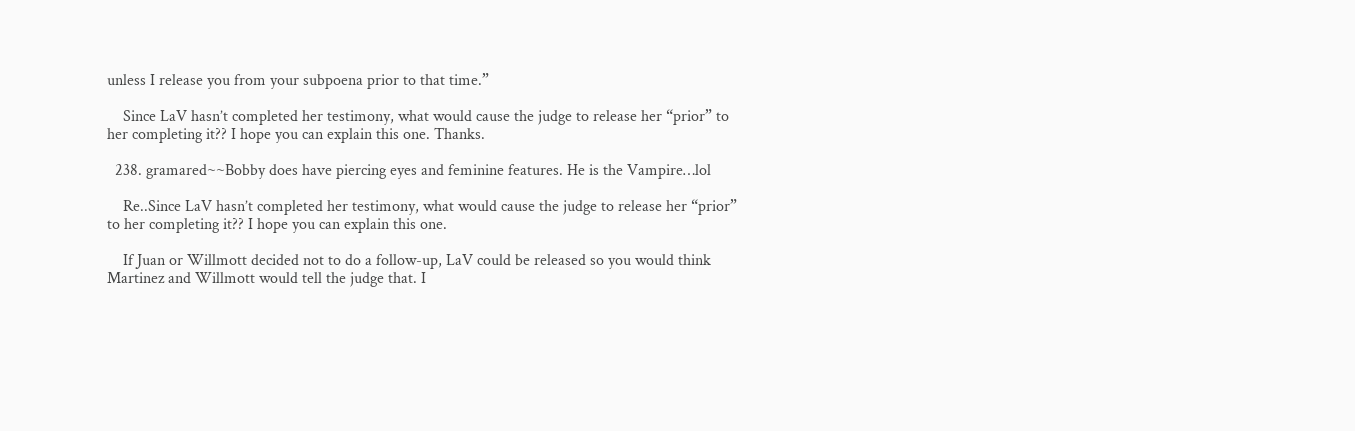unless I release you from your subpoena prior to that time.”

    Since LaV hasn’t completed her testimony, what would cause the judge to release her “prior” to her completing it?? I hope you can explain this one. Thanks.

  238. gramared~~Bobby does have piercing eyes and feminine features. He is the Vampire…lol

    Re..Since LaV hasn’t completed her testimony, what would cause the judge to release her “prior” to her completing it?? I hope you can explain this one.

    If Juan or Willmott decided not to do a follow-up, LaV could be released so you would think Martinez and Willmott would tell the judge that. I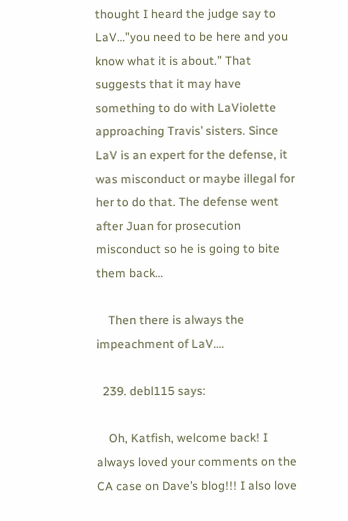thought I heard the judge say to LaV…”you need to be here and you know what it is about.” That suggests that it may have something to do with LaViolette approaching Travis’ sisters. Since LaV is an expert for the defense, it was misconduct or maybe illegal for her to do that. The defense went after Juan for prosecution misconduct so he is going to bite them back…

    Then there is always the impeachment of LaV….

  239. debl115 says:

    Oh, Katfish, welcome back! I always loved your comments on the CA case on Dave’s blog!!! I also love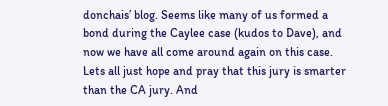donchais’ blog. Seems like many of us formed a bond during the Caylee case (kudos to Dave), and now we have all come around again on this case. Lets all just hope and pray that this jury is smarter than the CA jury. And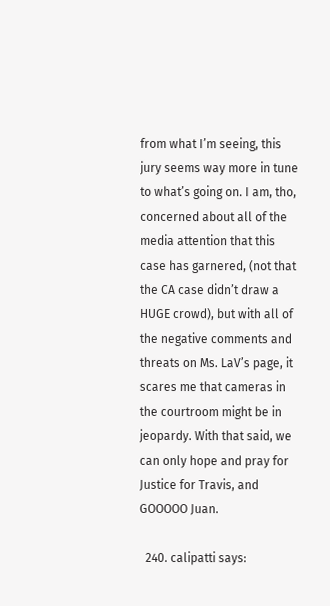from what I’m seeing, this jury seems way more in tune to what’s going on. I am, tho, concerned about all of the media attention that this case has garnered, (not that the CA case didn’t draw a HUGE crowd), but with all of the negative comments and threats on Ms. LaV’s page, it scares me that cameras in the courtroom might be in jeopardy. With that said, we can only hope and pray for Justice for Travis, and GOOOOO Juan.

  240. calipatti says: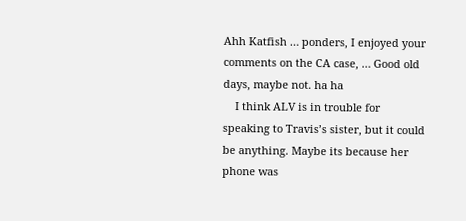Ahh Katfish … ponders, I enjoyed your comments on the CA case, … Good old days, maybe not. ha ha
    I think ALV is in trouble for speaking to Travis’s sister, but it could be anything. Maybe its because her phone was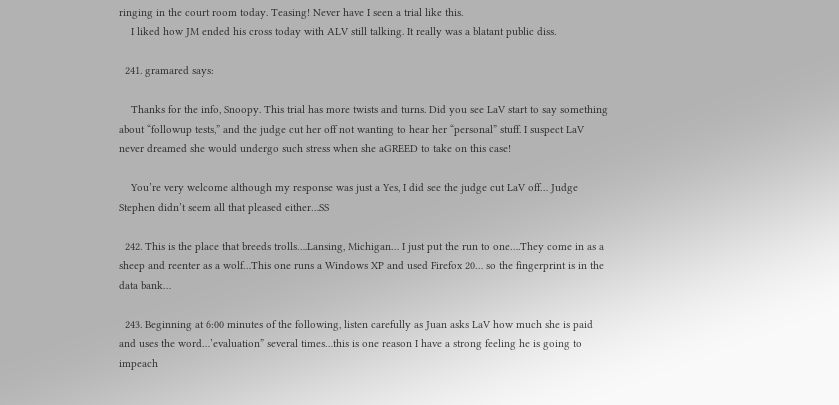ringing in the court room today. Teasing! Never have I seen a trial like this.
    I liked how JM ended his cross today with ALV still talking. It really was a blatant public diss.

  241. gramared says:

    Thanks for the info, Snoopy. This trial has more twists and turns. Did you see LaV start to say something about “followup tests,” and the judge cut her off not wanting to hear her “personal” stuff. I suspect LaV never dreamed she would undergo such stress when she aGREED to take on this case!

    You’re very welcome although my response was just a Yes, I did see the judge cut LaV off… Judge Stephen didn’t seem all that pleased either…SS

  242. This is the place that breeds trolls….Lansing, Michigan… I just put the run to one….They come in as a sheep and reenter as a wolf…This one runs a Windows XP and used Firefox 20… so the fingerprint is in the data bank…

  243. Beginning at 6:00 minutes of the following, listen carefully as Juan asks LaV how much she is paid and uses the word…’evaluation” several times…this is one reason I have a strong feeling he is going to impeach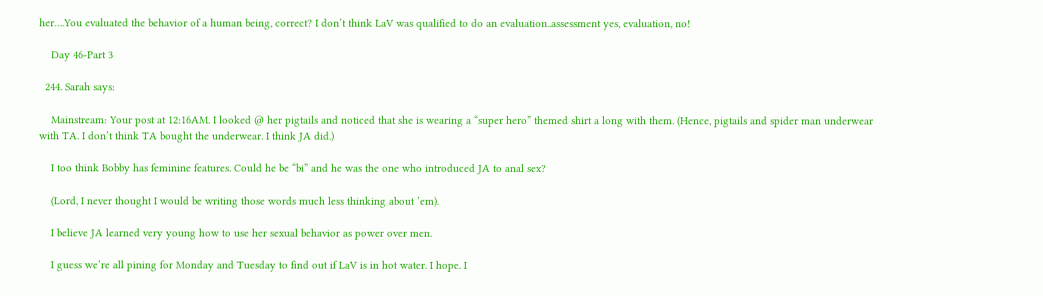her….You evaluated the behavior of a human being, correct? I don’t think LaV was qualified to do an evaluation..assessment yes, evaluation, no!

    Day 46-Part 3

  244. Sarah says:

    Mainstream: Your post at 12:16AM. I looked @ her pigtails and noticed that she is wearing a “super hero” themed shirt a long with them. (Hence, pigtails and spider man underwear with TA. I don’t think TA bought the underwear. I think JA did.)

    I too think Bobby has feminine features. Could he be “bi” and he was the one who introduced JA to anal sex?

    (Lord, I never thought I would be writing those words much less thinking about ’em).

    I believe JA learned very young how to use her sexual behavior as power over men.

    I guess we’re all pining for Monday and Tuesday to find out if LaV is in hot water. I hope. I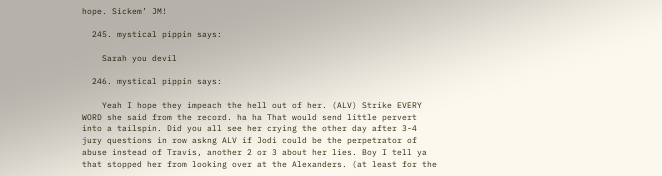hope. Sickem’ JM!

  245. mystical pippin says:

    Sarah you devil

  246. mystical pippin says:

    Yeah I hope they impeach the hell out of her. (ALV) Strike EVERY WORD she said from the record. ha ha That would send little pervert into a tailspin. Did you all see her crying the other day after 3-4 jury questions in row askng ALV if Jodi could be the perpetrator of abuse instead of Travis, another 2 or 3 about her lies. Boy I tell ya that stopped her from looking over at the Alexanders. (at least for the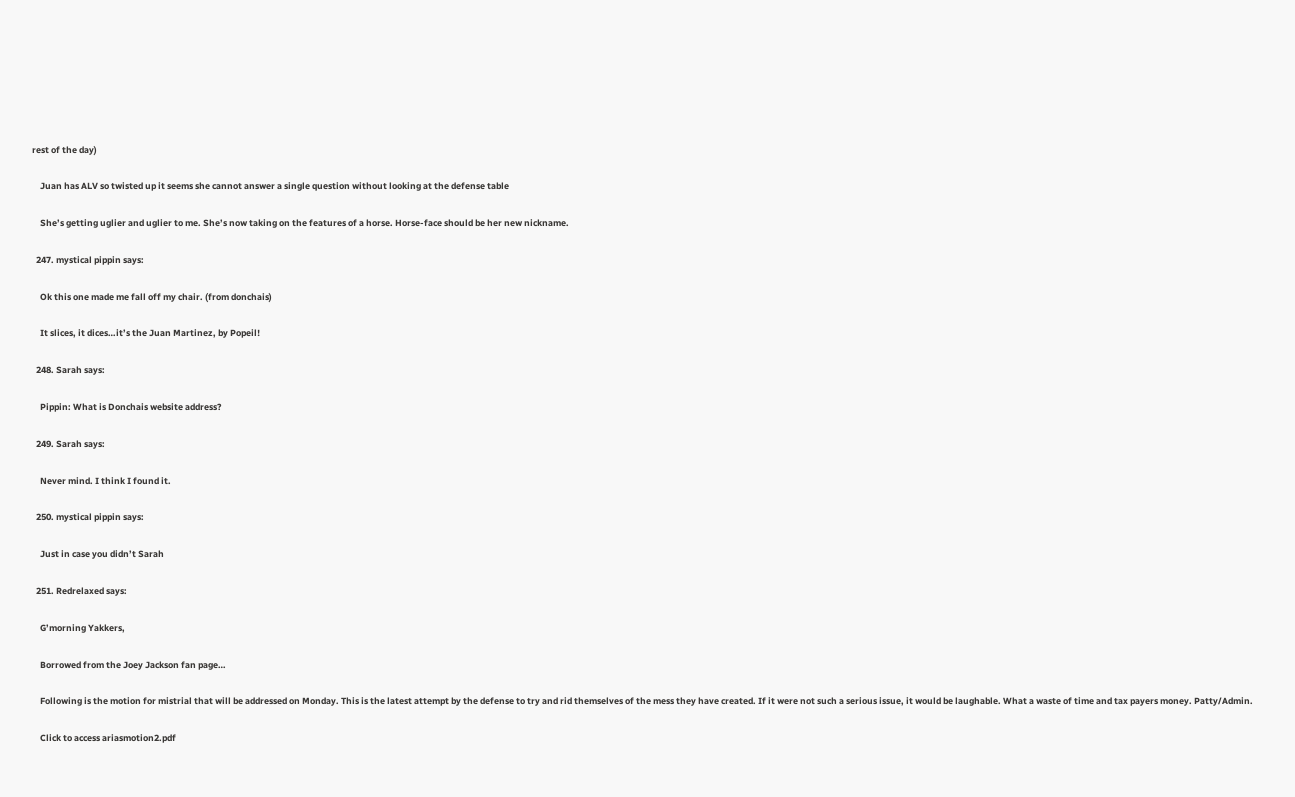rest of the day)

    Juan has ALV so twisted up it seems she cannot answer a single question without looking at the defense table

    She’s getting uglier and uglier to me. She’s now taking on the features of a horse. Horse-face should be her new nickname.

  247. mystical pippin says:

    Ok this one made me fall off my chair. (from donchais)

    It slices, it dices…it’s the Juan Martinez, by Popeil!

  248. Sarah says:

    Pippin: What is Donchais website address?

  249. Sarah says:

    Never mind. I think I found it.

  250. mystical pippin says:

    Just in case you didn’t Sarah

  251. Redrelaxed says:

    G’morning Yakkers,

    Borrowed from the Joey Jackson fan page…

    Following is the motion for mistrial that will be addressed on Monday. This is the latest attempt by the defense to try and rid themselves of the mess they have created. If it were not such a serious issue, it would be laughable. What a waste of time and tax payers money. Patty/Admin.

    Click to access ariasmotion2.pdf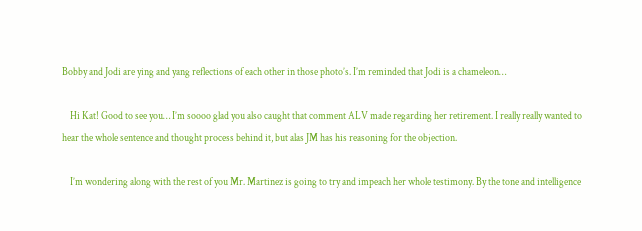Bobby and Jodi are ying and yang reflections of each other in those photo’s. I’m reminded that Jodi is a chameleon…

    Hi Kat! Good to see you… I’m soooo glad you also caught that comment ALV made regarding her retirement. I really really wanted to hear the whole sentence and thought process behind it, but alas JM has his reasoning for the objection.

    I’m wondering along with the rest of you Mr. Martinez is going to try and impeach her whole testimony. By the tone and intelligence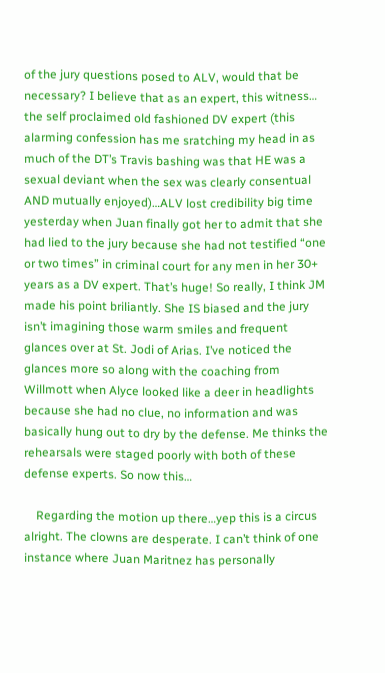of the jury questions posed to ALV, would that be necessary? I believe that as an expert, this witness… the self proclaimed old fashioned DV expert (this alarming confession has me sratching my head in as much of the DT’s Travis bashing was that HE was a sexual deviant when the sex was clearly consentual AND mutually enjoyed)…ALV lost credibility big time yesterday when Juan finally got her to admit that she had lied to the jury because she had not testified “one or two times” in criminal court for any men in her 30+ years as a DV expert. That’s huge! So really, I think JM made his point briliantly. She IS biased and the jury isn’t imagining those warm smiles and frequent glances over at St. Jodi of Arias. I’ve noticed the glances more so along with the coaching from Willmott when Alyce looked like a deer in headlights because she had no clue, no information and was basically hung out to dry by the defense. Me thinks the rehearsals were staged poorly with both of these defense experts. So now this…

    Regarding the motion up there…yep this is a circus alright. The clowns are desperate. I can’t think of one instance where Juan Maritnez has personally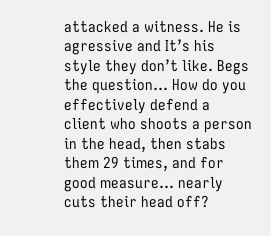attacked a witness. He is agressive and It’s his style they don’t like. Begs the question… How do you effectively defend a client who shoots a person in the head, then stabs them 29 times, and for good measure… nearly cuts their head off?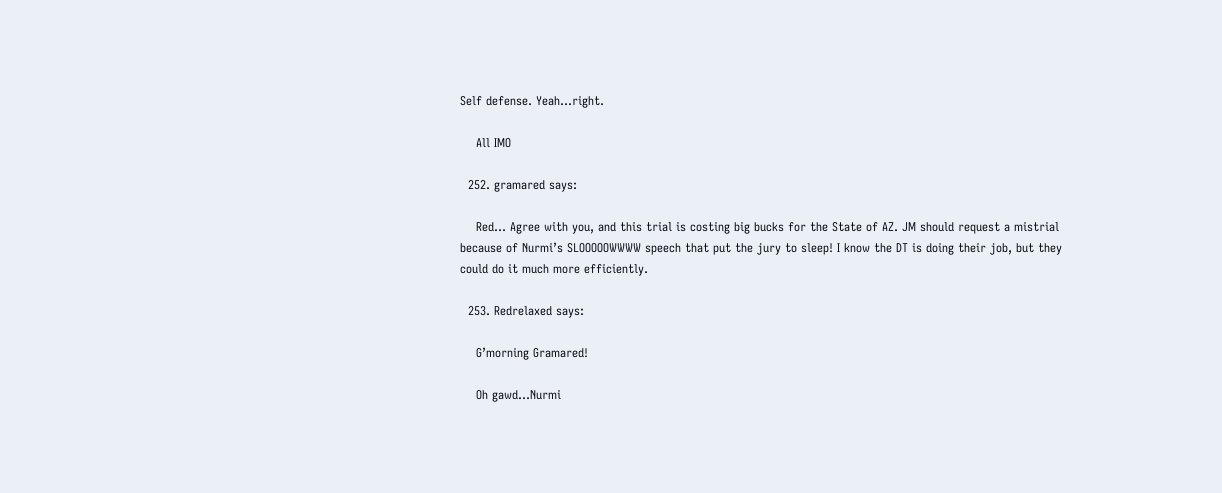Self defense. Yeah…right.

    All IMO

  252. gramared says:

    Red… Agree with you, and this trial is costing big bucks for the State of AZ. JM should request a mistrial because of Nurmi’s SLOOOOOWWWW speech that put the jury to sleep! I know the DT is doing their job, but they could do it much more efficiently.

  253. Redrelaxed says:

    G’morning Gramared!

    Oh gawd…Nurmi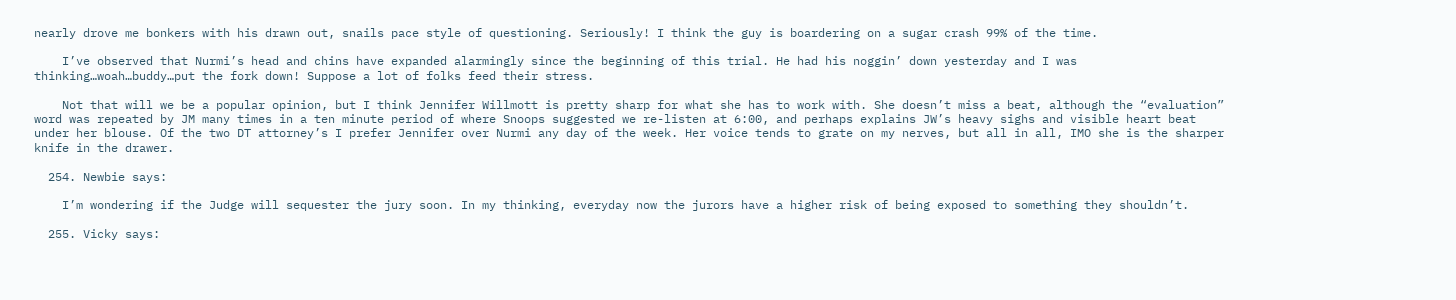nearly drove me bonkers with his drawn out, snails pace style of questioning. Seriously! I think the guy is boardering on a sugar crash 99% of the time.

    I’ve observed that Nurmi’s head and chins have expanded alarmingly since the beginning of this trial. He had his noggin’ down yesterday and I was thinking…woah…buddy…put the fork down! Suppose a lot of folks feed their stress.

    Not that will we be a popular opinion, but I think Jennifer Willmott is pretty sharp for what she has to work with. She doesn’t miss a beat, although the “evaluation” word was repeated by JM many times in a ten minute period of where Snoops suggested we re-listen at 6:00, and perhaps explains JW’s heavy sighs and visible heart beat under her blouse. Of the two DT attorney’s I prefer Jennifer over Nurmi any day of the week. Her voice tends to grate on my nerves, but all in all, IMO she is the sharper knife in the drawer.

  254. Newbie says:

    I’m wondering if the Judge will sequester the jury soon. In my thinking, everyday now the jurors have a higher risk of being exposed to something they shouldn’t.

  255. Vicky says: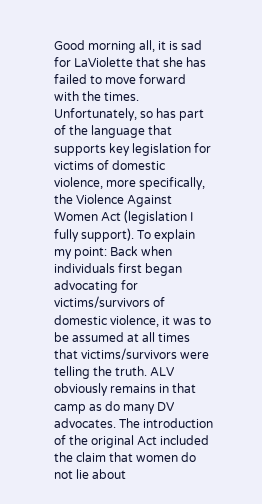Good morning all, it is sad for LaViolette that she has failed to move forward with the times. Unfortunately, so has part of the language that supports key legislation for victims of domestic violence, more specifically, the Violence Against Women Act (legislation I fully support). To explain my point: Back when individuals first began advocating for victims/survivors of domestic violence, it was to be assumed at all times that victims/survivors were telling the truth. ALV obviously remains in that camp as do many DV advocates. The introduction of the original Act included the claim that women do not lie about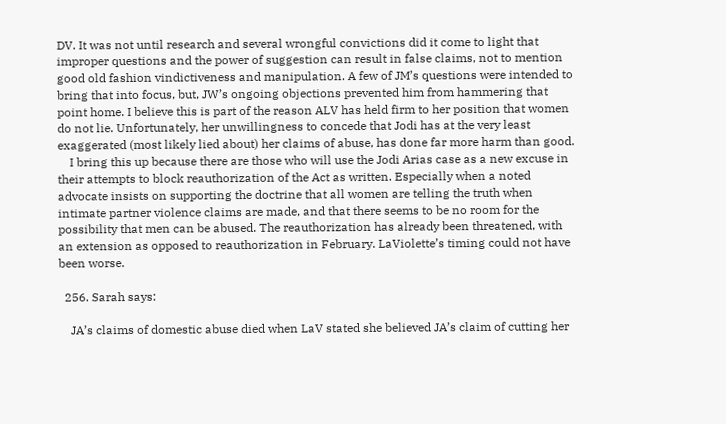DV. It was not until research and several wrongful convictions did it come to light that improper questions and the power of suggestion can result in false claims, not to mention good old fashion vindictiveness and manipulation. A few of JM’s questions were intended to bring that into focus, but, JW’s ongoing objections prevented him from hammering that point home. I believe this is part of the reason ALV has held firm to her position that women do not lie. Unfortunately, her unwillingness to concede that Jodi has at the very least exaggerated (most likely lied about) her claims of abuse, has done far more harm than good.
    I bring this up because there are those who will use the Jodi Arias case as a new excuse in their attempts to block reauthorization of the Act as written. Especially when a noted advocate insists on supporting the doctrine that all women are telling the truth when intimate partner violence claims are made, and that there seems to be no room for the possibility that men can be abused. The reauthorization has already been threatened, with an extension as opposed to reauthorization in February. LaViolette’s timing could not have been worse.

  256. Sarah says:

    JA’s claims of domestic abuse died when LaV stated she believed JA’s claim of cutting her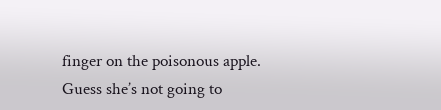finger on the poisonous apple. Guess she’s not going to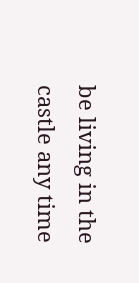be living in the castle any time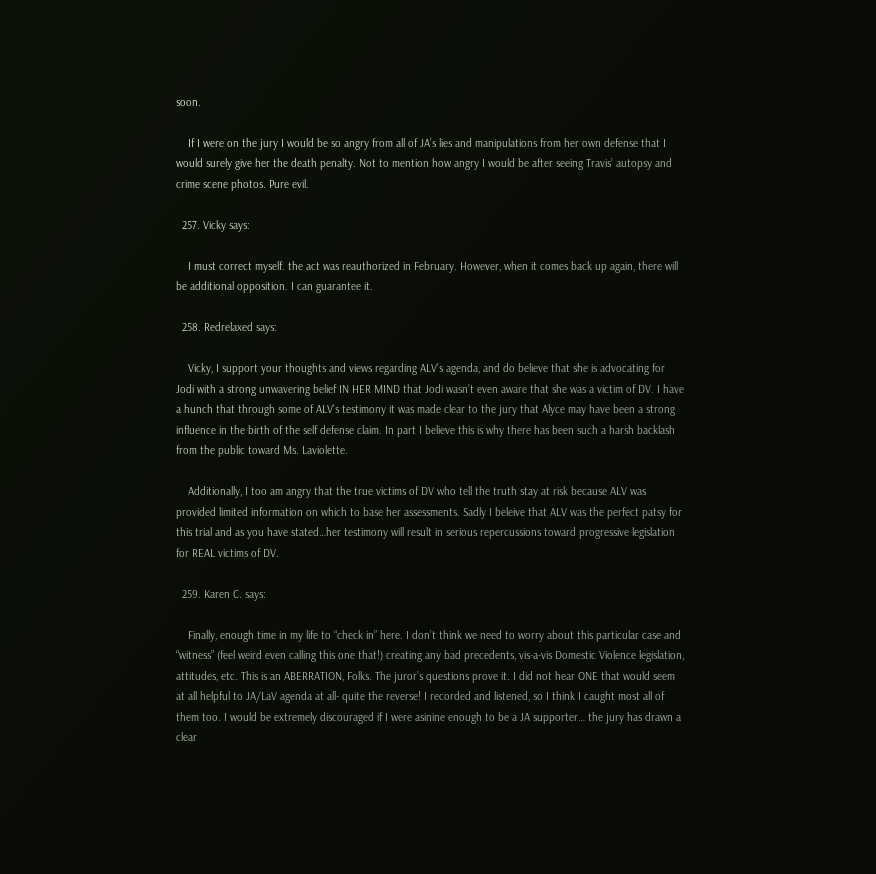soon.

    If I were on the jury I would be so angry from all of JA’s lies and manipulations from her own defense that I would surely give her the death penalty. Not to mention how angry I would be after seeing Travis’ autopsy and crime scene photos. Pure evil.

  257. Vicky says:

    I must correct myself. the act was reauthorized in February. However, when it comes back up again, there will be additional opposition. I can guarantee it.

  258. Redrelaxed says:

    Vicky, I support your thoughts and views regarding ALV’s agenda, and do believe that she is advocating for Jodi with a strong unwavering belief IN HER MIND that Jodi wasn’t even aware that she was a victim of DV. I have a hunch that through some of ALV’s testimony it was made clear to the jury that Alyce may have been a strong influence in the birth of the self defense claim. In part I believe this is why there has been such a harsh backlash from the public toward Ms. Laviolette.

    Additionally, I too am angry that the true victims of DV who tell the truth stay at risk because ALV was provided limited information on which to base her assessments. Sadly I beleive that ALV was the perfect patsy for this trial and as you have stated…her testimony will result in serious repercussions toward progressive legislation for REAL victims of DV.

  259. Karen C. says:

    Finally, enough time in my life to “check in” here. I don’t think we need to worry about this particular case and “witness” (feel weird even calling this one that!) creating any bad precedents, vis-a-vis Domestic Violence legislation, attitudes, etc. This is an ABERRATION, Folks. The juror’s questions prove it. I did not hear ONE that would seem at all helpful to JA/LaV agenda at all- quite the reverse! I recorded and listened, so I think I caught most all of them too. I would be extremely discouraged if I were asinine enough to be a JA supporter… the jury has drawn a clear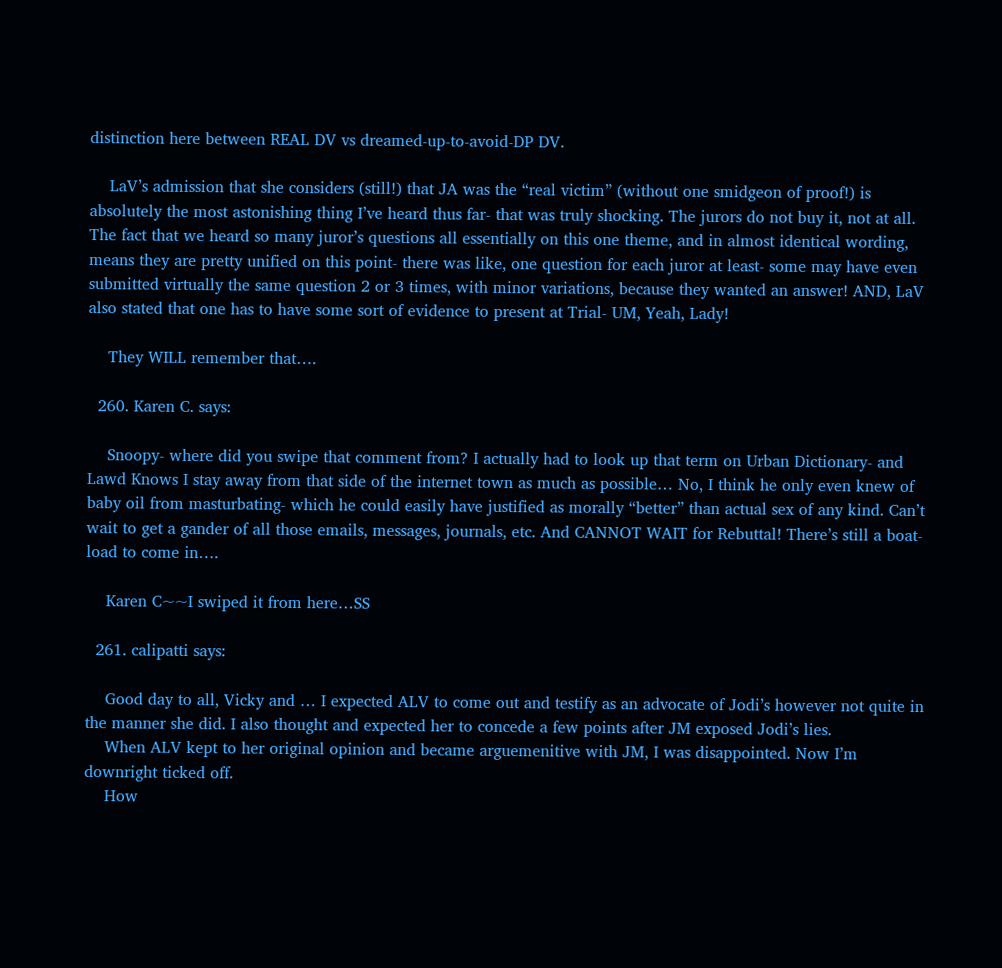distinction here between REAL DV vs dreamed-up-to-avoid-DP DV.

    LaV’s admission that she considers (still!) that JA was the “real victim” (without one smidgeon of proof!) is absolutely the most astonishing thing I’ve heard thus far- that was truly shocking. The jurors do not buy it, not at all. The fact that we heard so many juror’s questions all essentially on this one theme, and in almost identical wording, means they are pretty unified on this point- there was like, one question for each juror at least- some may have even submitted virtually the same question 2 or 3 times, with minor variations, because they wanted an answer! AND, LaV also stated that one has to have some sort of evidence to present at Trial- UM, Yeah, Lady!

    They WILL remember that….

  260. Karen C. says:

    Snoopy- where did you swipe that comment from? I actually had to look up that term on Urban Dictionary- and Lawd Knows I stay away from that side of the internet town as much as possible… No, I think he only even knew of baby oil from masturbating- which he could easily have justified as morally “better” than actual sex of any kind. Can’t wait to get a gander of all those emails, messages, journals, etc. And CANNOT WAIT for Rebuttal! There’s still a boat-load to come in….

    Karen C~~I swiped it from here…SS

  261. calipatti says:

    Good day to all, Vicky and … I expected ALV to come out and testify as an advocate of Jodi’s however not quite in the manner she did. I also thought and expected her to concede a few points after JM exposed Jodi’s lies.
    When ALV kept to her original opinion and became arguemenitive with JM, I was disappointed. Now I’m downright ticked off.
    How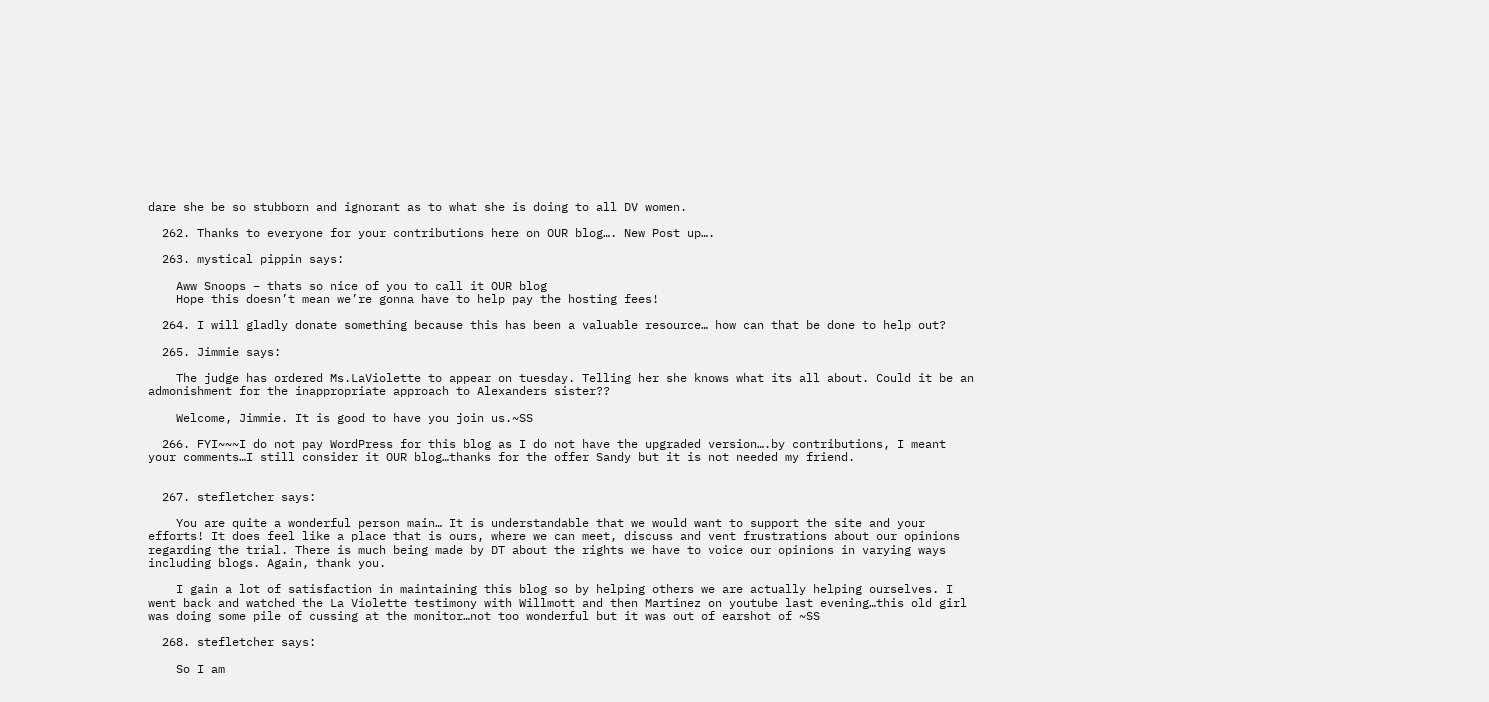dare she be so stubborn and ignorant as to what she is doing to all DV women.

  262. Thanks to everyone for your contributions here on OUR blog…. New Post up….

  263. mystical pippin says:

    Aww Snoops – thats so nice of you to call it OUR blog
    Hope this doesn’t mean we’re gonna have to help pay the hosting fees!

  264. I will gladly donate something because this has been a valuable resource… how can that be done to help out?

  265. Jimmie says:

    The judge has ordered Ms.LaViolette to appear on tuesday. Telling her she knows what its all about. Could it be an admonishment for the inappropriate approach to Alexanders sister??

    Welcome, Jimmie. It is good to have you join us.~SS

  266. FYI~~~I do not pay WordPress for this blog as I do not have the upgraded version….by contributions, I meant your comments…I still consider it OUR blog…thanks for the offer Sandy but it is not needed my friend.


  267. stefletcher says:

    You are quite a wonderful person main… It is understandable that we would want to support the site and your efforts! It does feel like a place that is ours, where we can meet, discuss and vent frustrations about our opinions regarding the trial. There is much being made by DT about the rights we have to voice our opinions in varying ways including blogs. Again, thank you.

    I gain a lot of satisfaction in maintaining this blog so by helping others we are actually helping ourselves. I went back and watched the La Violette testimony with Willmott and then Martinez on youtube last evening…this old girl was doing some pile of cussing at the monitor…not too wonderful but it was out of earshot of ~SS

  268. stefletcher says:

    So I am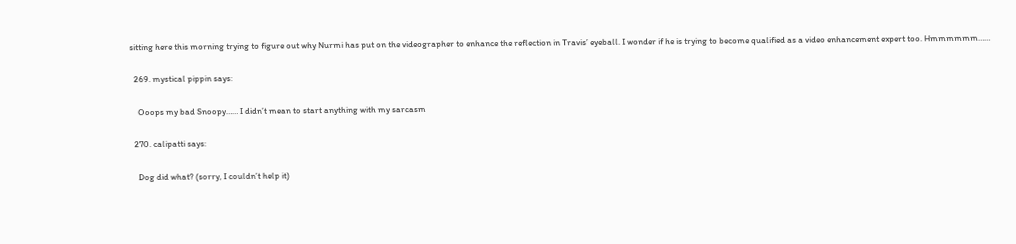sitting here this morning trying to figure out why Nurmi has put on the videographer to enhance the reflection in Travis’ eyeball. I wonder if he is trying to become qualified as a video enhancement expert too. Hmmmmmm……

  269. mystical pippin says:

    Ooops my bad Snoopy…… I didn’t mean to start anything with my sarcasm

  270. calipatti says:

    Dog did what? (sorry, I couldn’t help it)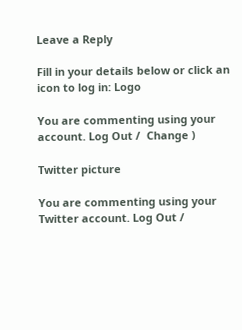Leave a Reply

Fill in your details below or click an icon to log in: Logo

You are commenting using your account. Log Out /  Change )

Twitter picture

You are commenting using your Twitter account. Log Out /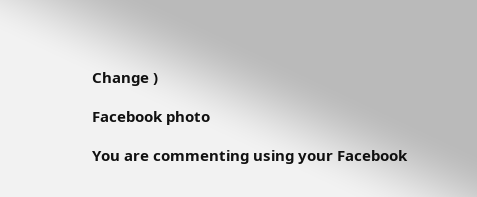Change )

Facebook photo

You are commenting using your Facebook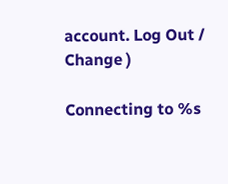account. Log Out /  Change )

Connecting to %s